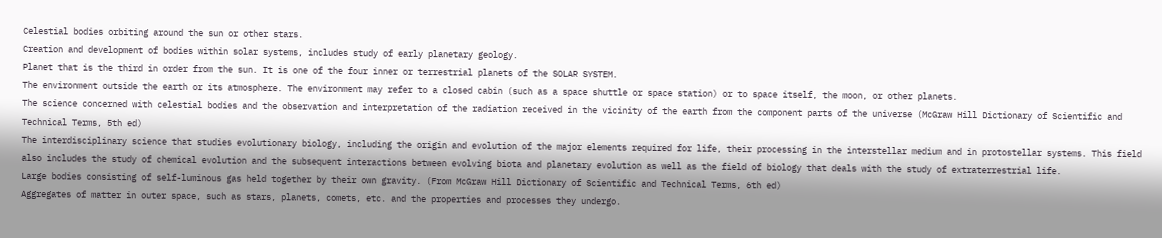Celestial bodies orbiting around the sun or other stars.
Creation and development of bodies within solar systems, includes study of early planetary geology.
Planet that is the third in order from the sun. It is one of the four inner or terrestrial planets of the SOLAR SYSTEM.
The environment outside the earth or its atmosphere. The environment may refer to a closed cabin (such as a space shuttle or space station) or to space itself, the moon, or other planets.
The science concerned with celestial bodies and the observation and interpretation of the radiation received in the vicinity of the earth from the component parts of the universe (McGraw Hill Dictionary of Scientific and Technical Terms, 5th ed)
The interdisciplinary science that studies evolutionary biology, including the origin and evolution of the major elements required for life, their processing in the interstellar medium and in protostellar systems. This field also includes the study of chemical evolution and the subsequent interactions between evolving biota and planetary evolution as well as the field of biology that deals with the study of extraterrestrial life.
Large bodies consisting of self-luminous gas held together by their own gravity. (From McGraw Hill Dictionary of Scientific and Technical Terms, 6th ed)
Aggregates of matter in outer space, such as stars, planets, comets, etc. and the properties and processes they undergo.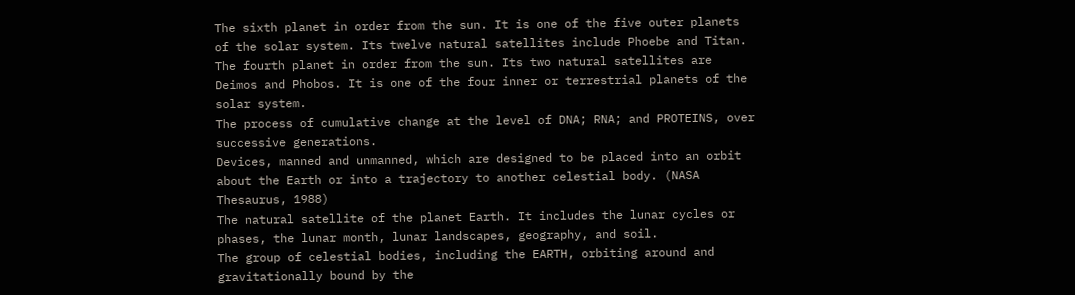The sixth planet in order from the sun. It is one of the five outer planets of the solar system. Its twelve natural satellites include Phoebe and Titan.
The fourth planet in order from the sun. Its two natural satellites are Deimos and Phobos. It is one of the four inner or terrestrial planets of the solar system.
The process of cumulative change at the level of DNA; RNA; and PROTEINS, over successive generations.
Devices, manned and unmanned, which are designed to be placed into an orbit about the Earth or into a trajectory to another celestial body. (NASA Thesaurus, 1988)
The natural satellite of the planet Earth. It includes the lunar cycles or phases, the lunar month, lunar landscapes, geography, and soil.
The group of celestial bodies, including the EARTH, orbiting around and gravitationally bound by the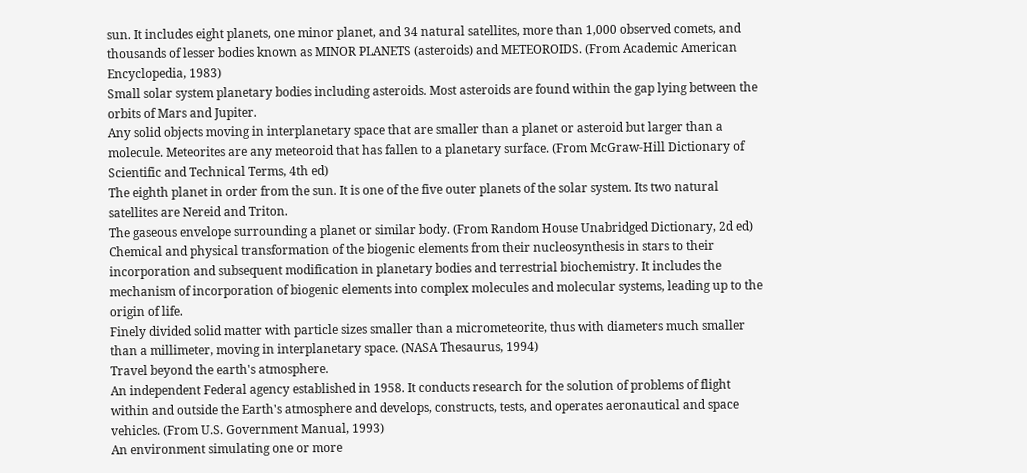sun. It includes eight planets, one minor planet, and 34 natural satellites, more than 1,000 observed comets, and thousands of lesser bodies known as MINOR PLANETS (asteroids) and METEOROIDS. (From Academic American Encyclopedia, 1983)
Small solar system planetary bodies including asteroids. Most asteroids are found within the gap lying between the orbits of Mars and Jupiter.
Any solid objects moving in interplanetary space that are smaller than a planet or asteroid but larger than a molecule. Meteorites are any meteoroid that has fallen to a planetary surface. (From McGraw-Hill Dictionary of Scientific and Technical Terms, 4th ed)
The eighth planet in order from the sun. It is one of the five outer planets of the solar system. Its two natural satellites are Nereid and Triton.
The gaseous envelope surrounding a planet or similar body. (From Random House Unabridged Dictionary, 2d ed)
Chemical and physical transformation of the biogenic elements from their nucleosynthesis in stars to their incorporation and subsequent modification in planetary bodies and terrestrial biochemistry. It includes the mechanism of incorporation of biogenic elements into complex molecules and molecular systems, leading up to the origin of life.
Finely divided solid matter with particle sizes smaller than a micrometeorite, thus with diameters much smaller than a millimeter, moving in interplanetary space. (NASA Thesaurus, 1994)
Travel beyond the earth's atmosphere.
An independent Federal agency established in 1958. It conducts research for the solution of problems of flight within and outside the Earth's atmosphere and develops, constructs, tests, and operates aeronautical and space vehicles. (From U.S. Government Manual, 1993)
An environment simulating one or more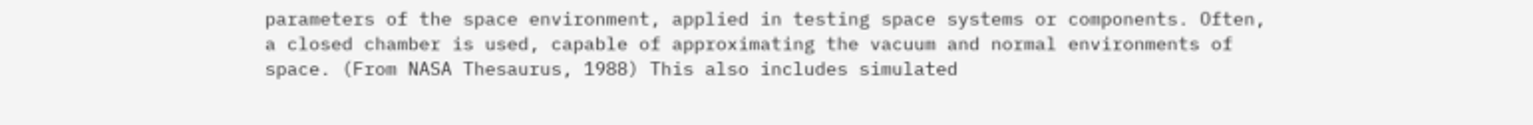parameters of the space environment, applied in testing space systems or components. Often, a closed chamber is used, capable of approximating the vacuum and normal environments of space. (From NASA Thesaurus, 1988) This also includes simulated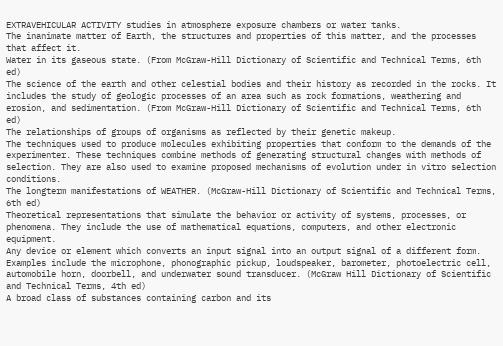EXTRAVEHICULAR ACTIVITY studies in atmosphere exposure chambers or water tanks.
The inanimate matter of Earth, the structures and properties of this matter, and the processes that affect it.
Water in its gaseous state. (From McGraw-Hill Dictionary of Scientific and Technical Terms, 6th ed)
The science of the earth and other celestial bodies and their history as recorded in the rocks. It includes the study of geologic processes of an area such as rock formations, weathering and erosion, and sedimentation. (From McGraw-Hill Dictionary of Scientific and Technical Terms, 6th ed)
The relationships of groups of organisms as reflected by their genetic makeup.
The techniques used to produce molecules exhibiting properties that conform to the demands of the experimenter. These techniques combine methods of generating structural changes with methods of selection. They are also used to examine proposed mechanisms of evolution under in vitro selection conditions.
The longterm manifestations of WEATHER. (McGraw-Hill Dictionary of Scientific and Technical Terms, 6th ed)
Theoretical representations that simulate the behavior or activity of systems, processes, or phenomena. They include the use of mathematical equations, computers, and other electronic equipment.
Any device or element which converts an input signal into an output signal of a different form. Examples include the microphone, phonographic pickup, loudspeaker, barometer, photoelectric cell, automobile horn, doorbell, and underwater sound transducer. (McGraw Hill Dictionary of Scientific and Technical Terms, 4th ed)
A broad class of substances containing carbon and its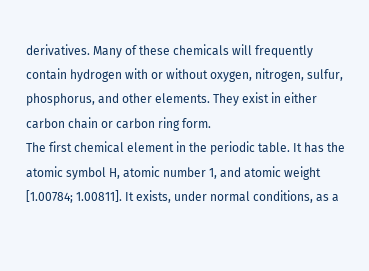derivatives. Many of these chemicals will frequently contain hydrogen with or without oxygen, nitrogen, sulfur, phosphorus, and other elements. They exist in either carbon chain or carbon ring form.
The first chemical element in the periodic table. It has the atomic symbol H, atomic number 1, and atomic weight [1.00784; 1.00811]. It exists, under normal conditions, as a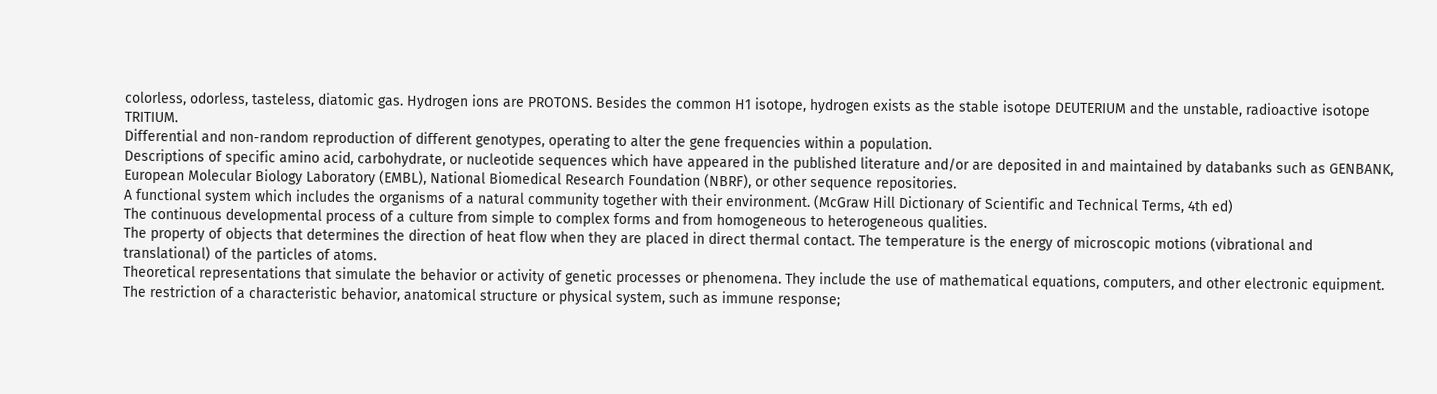colorless, odorless, tasteless, diatomic gas. Hydrogen ions are PROTONS. Besides the common H1 isotope, hydrogen exists as the stable isotope DEUTERIUM and the unstable, radioactive isotope TRITIUM.
Differential and non-random reproduction of different genotypes, operating to alter the gene frequencies within a population.
Descriptions of specific amino acid, carbohydrate, or nucleotide sequences which have appeared in the published literature and/or are deposited in and maintained by databanks such as GENBANK, European Molecular Biology Laboratory (EMBL), National Biomedical Research Foundation (NBRF), or other sequence repositories.
A functional system which includes the organisms of a natural community together with their environment. (McGraw Hill Dictionary of Scientific and Technical Terms, 4th ed)
The continuous developmental process of a culture from simple to complex forms and from homogeneous to heterogeneous qualities.
The property of objects that determines the direction of heat flow when they are placed in direct thermal contact. The temperature is the energy of microscopic motions (vibrational and translational) of the particles of atoms.
Theoretical representations that simulate the behavior or activity of genetic processes or phenomena. They include the use of mathematical equations, computers, and other electronic equipment.
The restriction of a characteristic behavior, anatomical structure or physical system, such as immune response;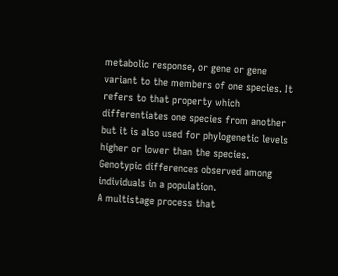metabolic response, or gene or gene variant to the members of one species. It refers to that property which differentiates one species from another but it is also used for phylogenetic levels higher or lower than the species.
Genotypic differences observed among individuals in a population.
A multistage process that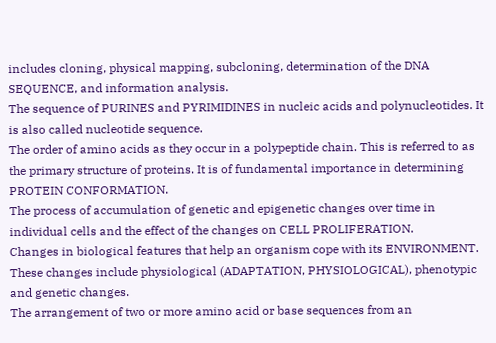includes cloning, physical mapping, subcloning, determination of the DNA SEQUENCE, and information analysis.
The sequence of PURINES and PYRIMIDINES in nucleic acids and polynucleotides. It is also called nucleotide sequence.
The order of amino acids as they occur in a polypeptide chain. This is referred to as the primary structure of proteins. It is of fundamental importance in determining PROTEIN CONFORMATION.
The process of accumulation of genetic and epigenetic changes over time in individual cells and the effect of the changes on CELL PROLIFERATION.
Changes in biological features that help an organism cope with its ENVIRONMENT. These changes include physiological (ADAPTATION, PHYSIOLOGICAL), phenotypic and genetic changes.
The arrangement of two or more amino acid or base sequences from an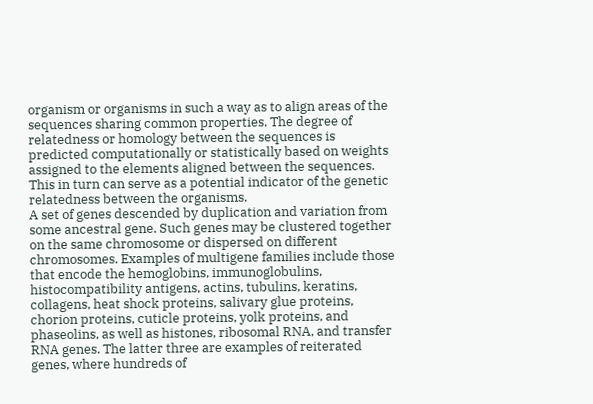organism or organisms in such a way as to align areas of the sequences sharing common properties. The degree of relatedness or homology between the sequences is predicted computationally or statistically based on weights assigned to the elements aligned between the sequences. This in turn can serve as a potential indicator of the genetic relatedness between the organisms.
A set of genes descended by duplication and variation from some ancestral gene. Such genes may be clustered together on the same chromosome or dispersed on different chromosomes. Examples of multigene families include those that encode the hemoglobins, immunoglobulins, histocompatibility antigens, actins, tubulins, keratins, collagens, heat shock proteins, salivary glue proteins, chorion proteins, cuticle proteins, yolk proteins, and phaseolins, as well as histones, ribosomal RNA, and transfer RNA genes. The latter three are examples of reiterated genes, where hundreds of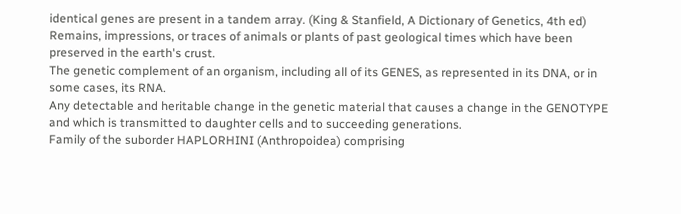identical genes are present in a tandem array. (King & Stanfield, A Dictionary of Genetics, 4th ed)
Remains, impressions, or traces of animals or plants of past geological times which have been preserved in the earth's crust.
The genetic complement of an organism, including all of its GENES, as represented in its DNA, or in some cases, its RNA.
Any detectable and heritable change in the genetic material that causes a change in the GENOTYPE and which is transmitted to daughter cells and to succeeding generations.
Family of the suborder HAPLORHINI (Anthropoidea) comprising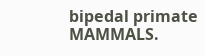bipedal primate MAMMALS.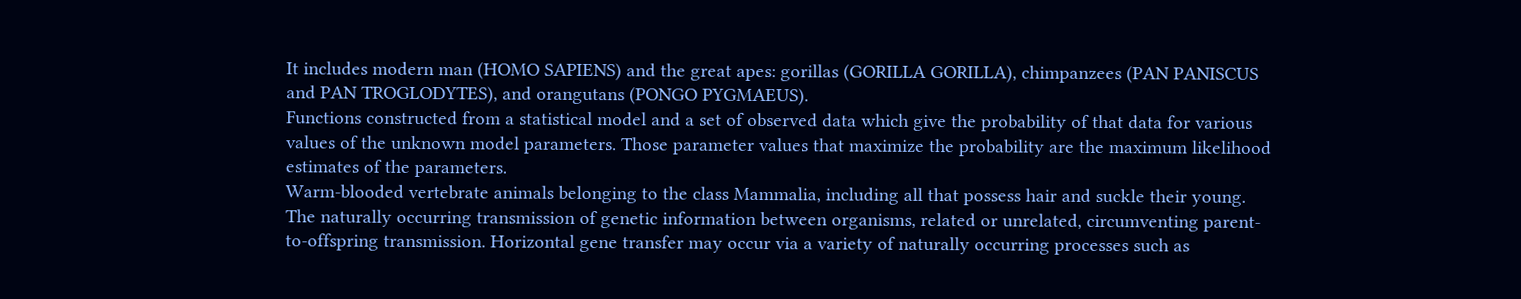It includes modern man (HOMO SAPIENS) and the great apes: gorillas (GORILLA GORILLA), chimpanzees (PAN PANISCUS and PAN TROGLODYTES), and orangutans (PONGO PYGMAEUS).
Functions constructed from a statistical model and a set of observed data which give the probability of that data for various values of the unknown model parameters. Those parameter values that maximize the probability are the maximum likelihood estimates of the parameters.
Warm-blooded vertebrate animals belonging to the class Mammalia, including all that possess hair and suckle their young.
The naturally occurring transmission of genetic information between organisms, related or unrelated, circumventing parent-to-offspring transmission. Horizontal gene transfer may occur via a variety of naturally occurring processes such as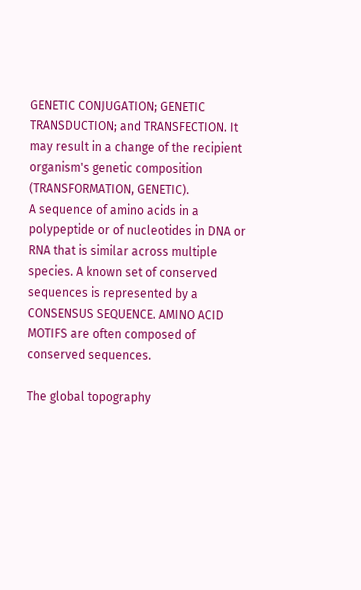GENETIC CONJUGATION; GENETIC TRANSDUCTION; and TRANSFECTION. It may result in a change of the recipient organism's genetic composition (TRANSFORMATION, GENETIC).
A sequence of amino acids in a polypeptide or of nucleotides in DNA or RNA that is similar across multiple species. A known set of conserved sequences is represented by a CONSENSUS SEQUENCE. AMINO ACID MOTIFS are often composed of conserved sequences.

The global topography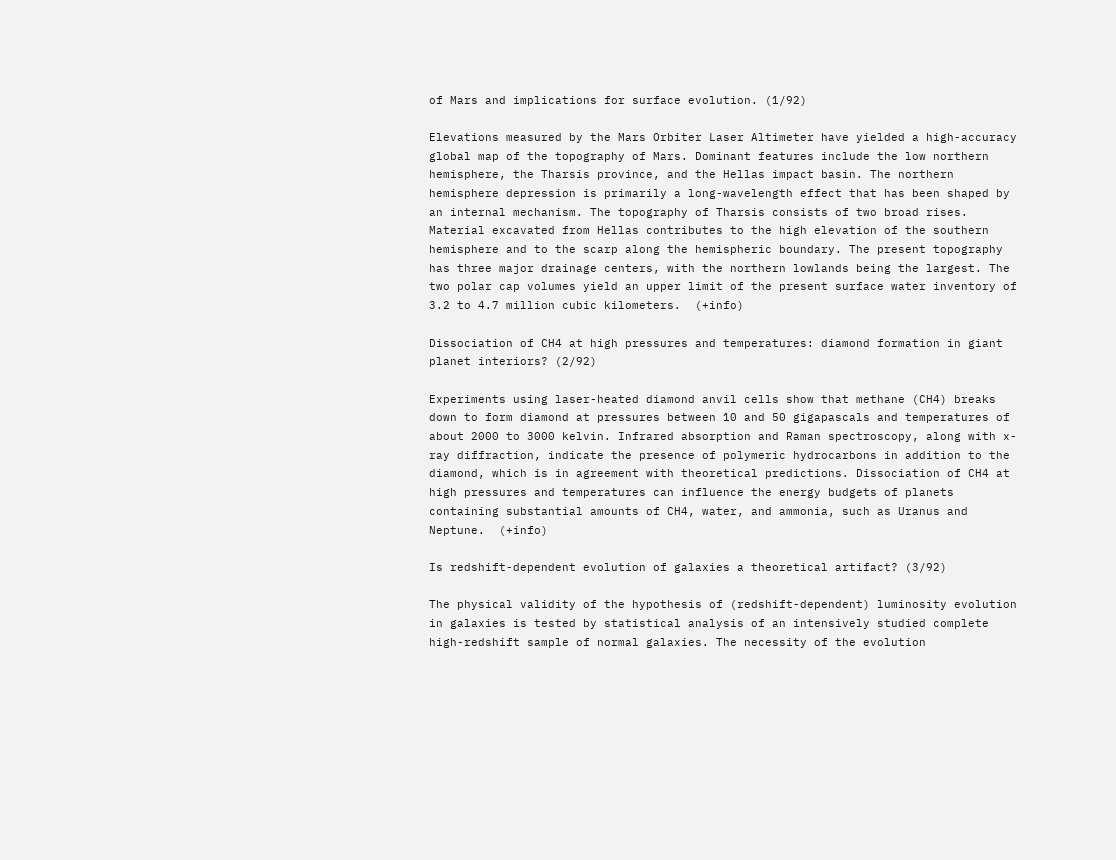of Mars and implications for surface evolution. (1/92)

Elevations measured by the Mars Orbiter Laser Altimeter have yielded a high-accuracy global map of the topography of Mars. Dominant features include the low northern hemisphere, the Tharsis province, and the Hellas impact basin. The northern hemisphere depression is primarily a long-wavelength effect that has been shaped by an internal mechanism. The topography of Tharsis consists of two broad rises. Material excavated from Hellas contributes to the high elevation of the southern hemisphere and to the scarp along the hemispheric boundary. The present topography has three major drainage centers, with the northern lowlands being the largest. The two polar cap volumes yield an upper limit of the present surface water inventory of 3.2 to 4.7 million cubic kilometers.  (+info)

Dissociation of CH4 at high pressures and temperatures: diamond formation in giant planet interiors? (2/92)

Experiments using laser-heated diamond anvil cells show that methane (CH4) breaks down to form diamond at pressures between 10 and 50 gigapascals and temperatures of about 2000 to 3000 kelvin. Infrared absorption and Raman spectroscopy, along with x-ray diffraction, indicate the presence of polymeric hydrocarbons in addition to the diamond, which is in agreement with theoretical predictions. Dissociation of CH4 at high pressures and temperatures can influence the energy budgets of planets containing substantial amounts of CH4, water, and ammonia, such as Uranus and Neptune.  (+info)

Is redshift-dependent evolution of galaxies a theoretical artifact? (3/92)

The physical validity of the hypothesis of (redshift-dependent) luminosity evolution in galaxies is tested by statistical analysis of an intensively studied complete high-redshift sample of normal galaxies. The necessity of the evolution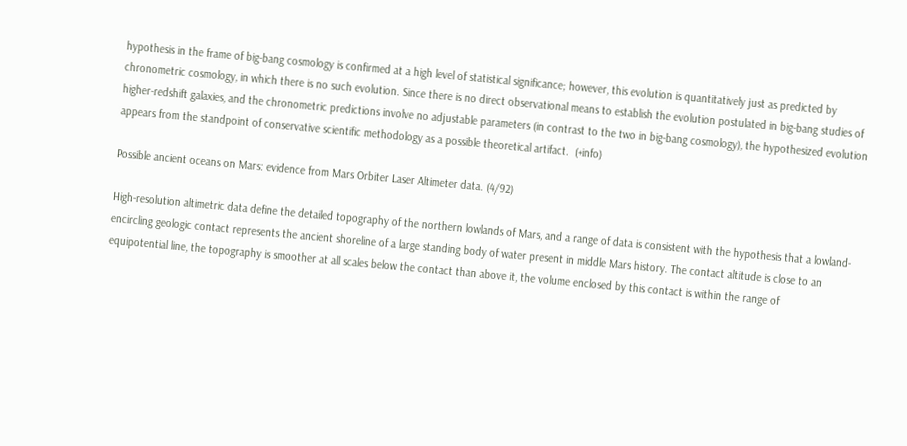hypothesis in the frame of big-bang cosmology is confirmed at a high level of statistical significance; however, this evolution is quantitatively just as predicted by chronometric cosmology, in which there is no such evolution. Since there is no direct observational means to establish the evolution postulated in big-bang studies of higher-redshift galaxies, and the chronometric predictions involve no adjustable parameters (in contrast to the two in big-bang cosmology), the hypothesized evolution appears from the standpoint of conservative scientific methodology as a possible theoretical artifact.  (+info)

Possible ancient oceans on Mars: evidence from Mars Orbiter Laser Altimeter data. (4/92)

High-resolution altimetric data define the detailed topography of the northern lowlands of Mars, and a range of data is consistent with the hypothesis that a lowland-encircling geologic contact represents the ancient shoreline of a large standing body of water present in middle Mars history. The contact altitude is close to an equipotential line, the topography is smoother at all scales below the contact than above it, the volume enclosed by this contact is within the range of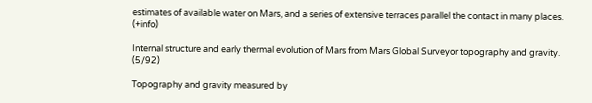estimates of available water on Mars, and a series of extensive terraces parallel the contact in many places.  (+info)

Internal structure and early thermal evolution of Mars from Mars Global Surveyor topography and gravity. (5/92)

Topography and gravity measured by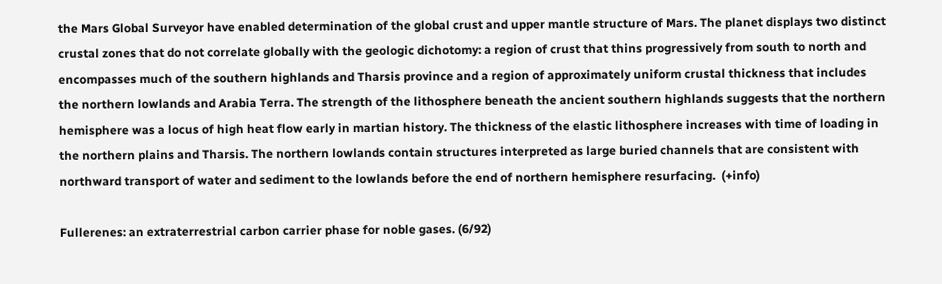the Mars Global Surveyor have enabled determination of the global crust and upper mantle structure of Mars. The planet displays two distinct crustal zones that do not correlate globally with the geologic dichotomy: a region of crust that thins progressively from south to north and encompasses much of the southern highlands and Tharsis province and a region of approximately uniform crustal thickness that includes the northern lowlands and Arabia Terra. The strength of the lithosphere beneath the ancient southern highlands suggests that the northern hemisphere was a locus of high heat flow early in martian history. The thickness of the elastic lithosphere increases with time of loading in the northern plains and Tharsis. The northern lowlands contain structures interpreted as large buried channels that are consistent with northward transport of water and sediment to the lowlands before the end of northern hemisphere resurfacing.  (+info)

Fullerenes: an extraterrestrial carbon carrier phase for noble gases. (6/92)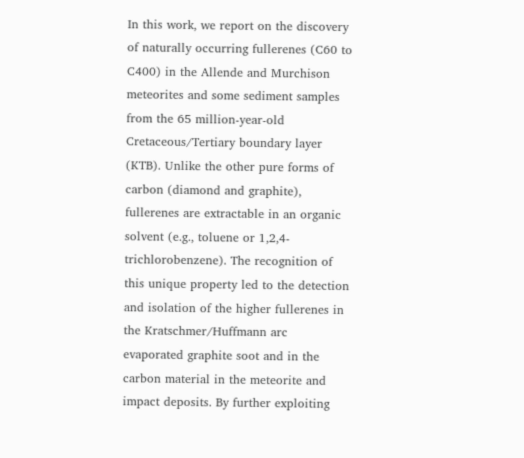In this work, we report on the discovery of naturally occurring fullerenes (C60 to C400) in the Allende and Murchison meteorites and some sediment samples from the 65 million-year-old Cretaceous/Tertiary boundary layer (KTB). Unlike the other pure forms of carbon (diamond and graphite), fullerenes are extractable in an organic solvent (e.g., toluene or 1,2,4-trichlorobenzene). The recognition of this unique property led to the detection and isolation of the higher fullerenes in the Kratschmer/Huffmann arc evaporated graphite soot and in the carbon material in the meteorite and impact deposits. By further exploiting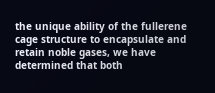the unique ability of the fullerene cage structure to encapsulate and retain noble gases, we have determined that both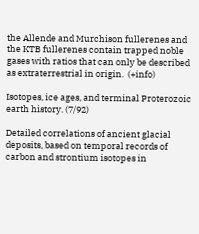the Allende and Murchison fullerenes and the KTB fullerenes contain trapped noble gases with ratios that can only be described as extraterrestrial in origin.  (+info)

Isotopes, ice ages, and terminal Proterozoic earth history. (7/92)

Detailed correlations of ancient glacial deposits, based on temporal records of carbon and strontium isotopes in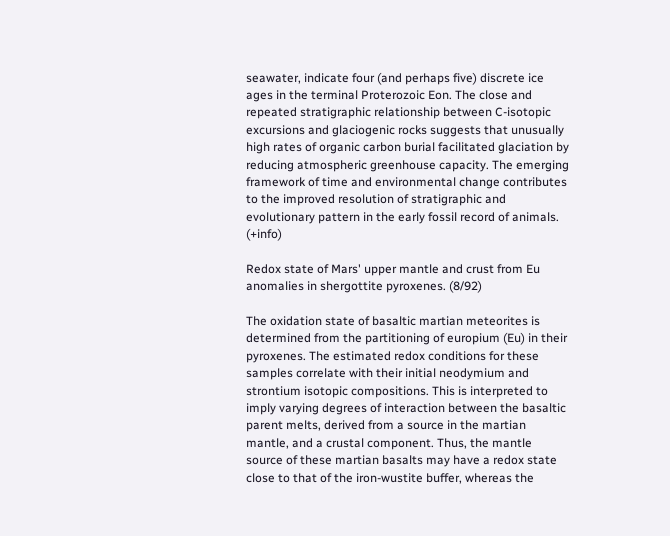seawater, indicate four (and perhaps five) discrete ice ages in the terminal Proterozoic Eon. The close and repeated stratigraphic relationship between C-isotopic excursions and glaciogenic rocks suggests that unusually high rates of organic carbon burial facilitated glaciation by reducing atmospheric greenhouse capacity. The emerging framework of time and environmental change contributes to the improved resolution of stratigraphic and evolutionary pattern in the early fossil record of animals.  (+info)

Redox state of Mars' upper mantle and crust from Eu anomalies in shergottite pyroxenes. (8/92)

The oxidation state of basaltic martian meteorites is determined from the partitioning of europium (Eu) in their pyroxenes. The estimated redox conditions for these samples correlate with their initial neodymium and strontium isotopic compositions. This is interpreted to imply varying degrees of interaction between the basaltic parent melts, derived from a source in the martian mantle, and a crustal component. Thus, the mantle source of these martian basalts may have a redox state close to that of the iron-wustite buffer, whereas the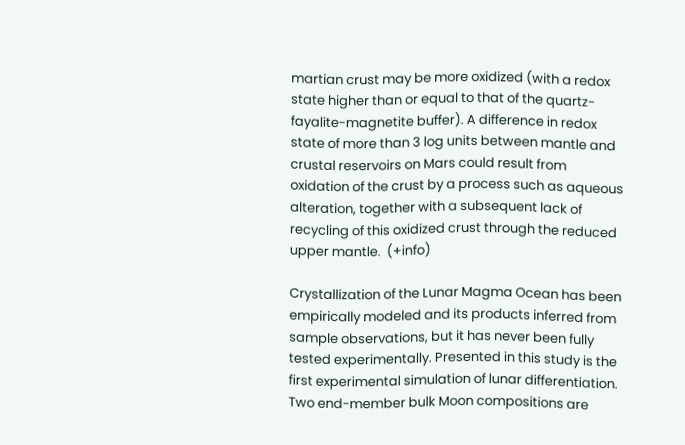martian crust may be more oxidized (with a redox state higher than or equal to that of the quartz-fayalite-magnetite buffer). A difference in redox state of more than 3 log units between mantle and crustal reservoirs on Mars could result from oxidation of the crust by a process such as aqueous alteration, together with a subsequent lack of recycling of this oxidized crust through the reduced upper mantle.  (+info)

Crystallization of the Lunar Magma Ocean has been empirically modeled and its products inferred from sample observations, but it has never been fully tested experimentally. Presented in this study is the first experimental simulation of lunar differentiation. Two end-member bulk Moon compositions are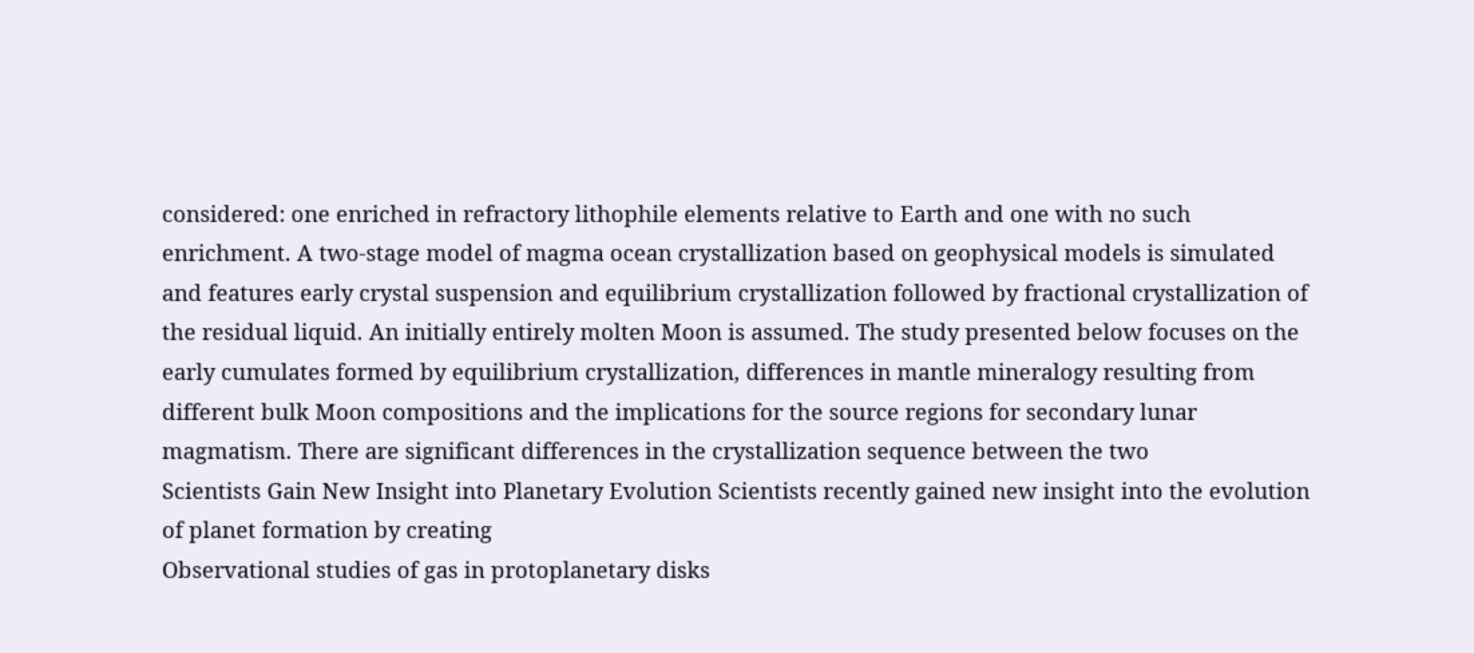considered: one enriched in refractory lithophile elements relative to Earth and one with no such enrichment. A two-stage model of magma ocean crystallization based on geophysical models is simulated and features early crystal suspension and equilibrium crystallization followed by fractional crystallization of the residual liquid. An initially entirely molten Moon is assumed. The study presented below focuses on the early cumulates formed by equilibrium crystallization, differences in mantle mineralogy resulting from different bulk Moon compositions and the implications for the source regions for secondary lunar magmatism. There are significant differences in the crystallization sequence between the two
Scientists Gain New Insight into Planetary Evolution Scientists recently gained new insight into the evolution of planet formation by creating
Observational studies of gas in protoplanetary disks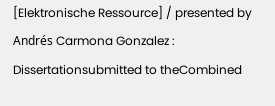[Elektronische Ressource] / presented by Andrés Carmona Gonzalez : Dissertationsubmitted to theCombined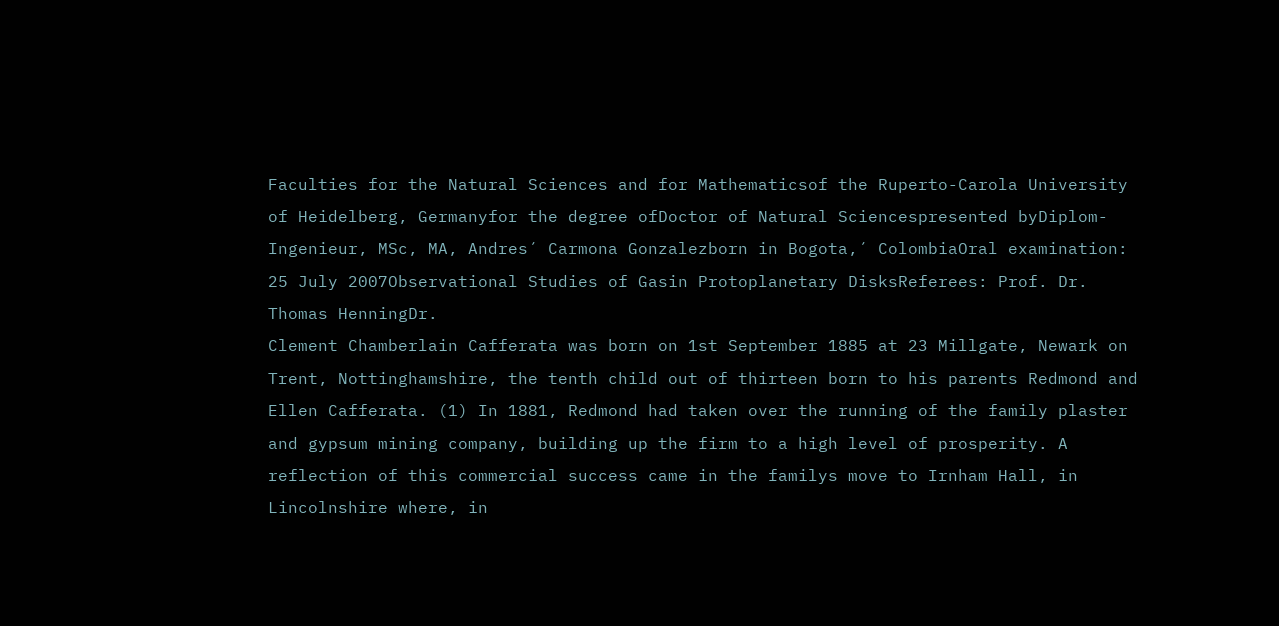Faculties for the Natural Sciences and for Mathematicsof the Ruperto-Carola University of Heidelberg, Germanyfor the degree ofDoctor of Natural Sciencespresented byDiplom-Ingenieur, MSc, MA, Andres´ Carmona Gonzalezborn in Bogota,´ ColombiaOral examination: 25 July 2007Observational Studies of Gasin Protoplanetary DisksReferees: Prof. Dr. Thomas HenningDr.
Clement Chamberlain Cafferata was born on 1st September 1885 at 23 Millgate, Newark on Trent, Nottinghamshire, the tenth child out of thirteen born to his parents Redmond and Ellen Cafferata. (1) In 1881, Redmond had taken over the running of the family plaster and gypsum mining company, building up the firm to a high level of prosperity. A reflection of this commercial success came in the familys move to Irnham Hall, in Lincolnshire where, in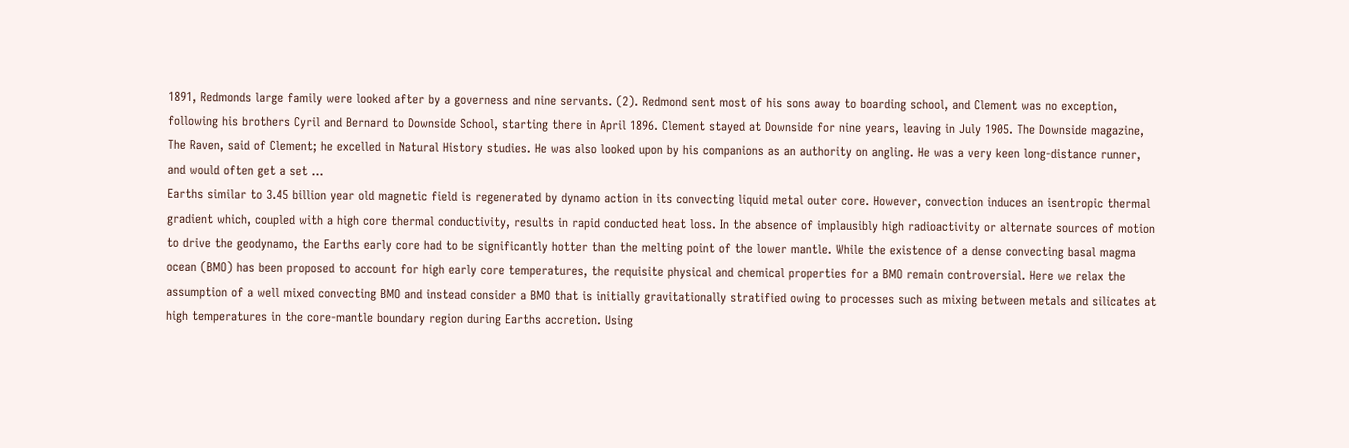1891, Redmonds large family were looked after by a governess and nine servants. (2). Redmond sent most of his sons away to boarding school, and Clement was no exception, following his brothers Cyril and Bernard to Downside School, starting there in April 1896. Clement stayed at Downside for nine years, leaving in July 1905. The Downside magazine, The Raven, said of Clement; he excelled in Natural History studies. He was also looked upon by his companions as an authority on angling. He was a very keen long-distance runner, and would often get a set ...
Earths similar to 3.45 billion year old magnetic field is regenerated by dynamo action in its convecting liquid metal outer core. However, convection induces an isentropic thermal gradient which, coupled with a high core thermal conductivity, results in rapid conducted heat loss. In the absence of implausibly high radioactivity or alternate sources of motion to drive the geodynamo, the Earths early core had to be significantly hotter than the melting point of the lower mantle. While the existence of a dense convecting basal magma ocean (BMO) has been proposed to account for high early core temperatures, the requisite physical and chemical properties for a BMO remain controversial. Here we relax the assumption of a well mixed convecting BMO and instead consider a BMO that is initially gravitationally stratified owing to processes such as mixing between metals and silicates at high temperatures in the core-mantle boundary region during Earths accretion. Using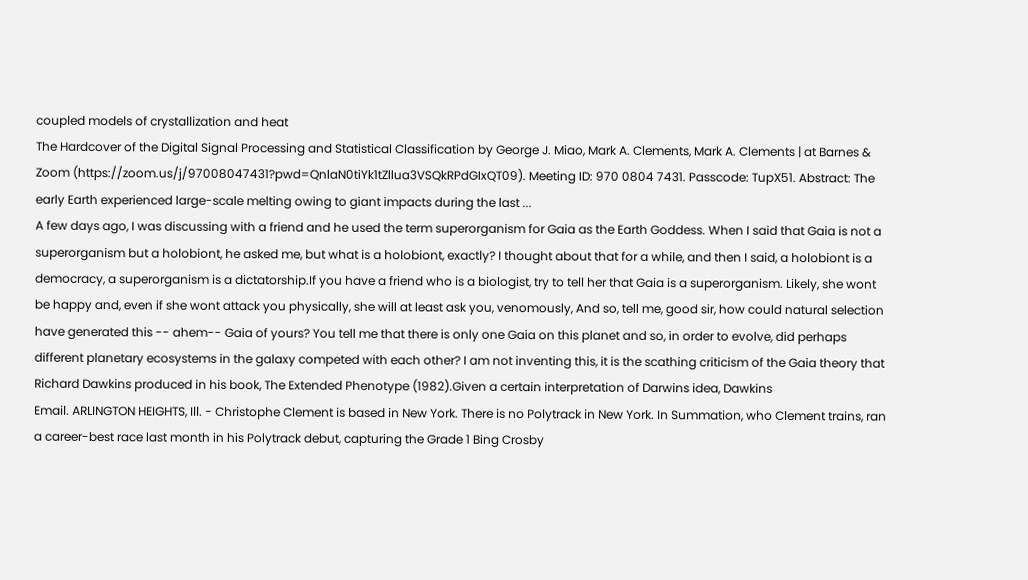coupled models of crystallization and heat
The Hardcover of the Digital Signal Processing and Statistical Classification by George J. Miao, Mark A. Clements, Mark A. Clements | at Barnes &
Zoom (https://zoom.us/j/97008047431?pwd=QnlaN0tiYk1tZllua3VSQkRPdGIxQT09). Meeting ID: 970 0804 7431. Passcode: TupX51. Abstract: The early Earth experienced large-scale melting owing to giant impacts during the last ...
A few days ago, I was discussing with a friend and he used the term superorganism for Gaia as the Earth Goddess. When I said that Gaia is not a superorganism but a holobiont, he asked me, but what is a holobiont, exactly? I thought about that for a while, and then I said, a holobiont is a democracy, a superorganism is a dictatorship.If you have a friend who is a biologist, try to tell her that Gaia is a superorganism. Likely, she wont be happy and, even if she wont attack you physically, she will at least ask you, venomously, And so, tell me, good sir, how could natural selection have generated this -- ahem-- Gaia of yours? You tell me that there is only one Gaia on this planet and so, in order to evolve, did perhaps different planetary ecosystems in the galaxy competed with each other? I am not inventing this, it is the scathing criticism of the Gaia theory that Richard Dawkins produced in his book, The Extended Phenotype (1982).Given a certain interpretation of Darwins idea, Dawkins
Email. ARLINGTON HEIGHTS, Ill. - Christophe Clement is based in New York. There is no Polytrack in New York. In Summation, who Clement trains, ran a career-best race last month in his Polytrack debut, capturing the Grade 1 Bing Crosby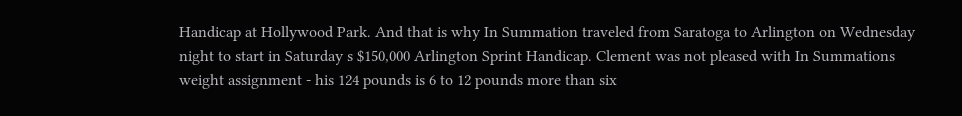Handicap at Hollywood Park. And that is why In Summation traveled from Saratoga to Arlington on Wednesday night to start in Saturday s $150,000 Arlington Sprint Handicap. Clement was not pleased with In Summations weight assignment - his 124 pounds is 6 to 12 pounds more than six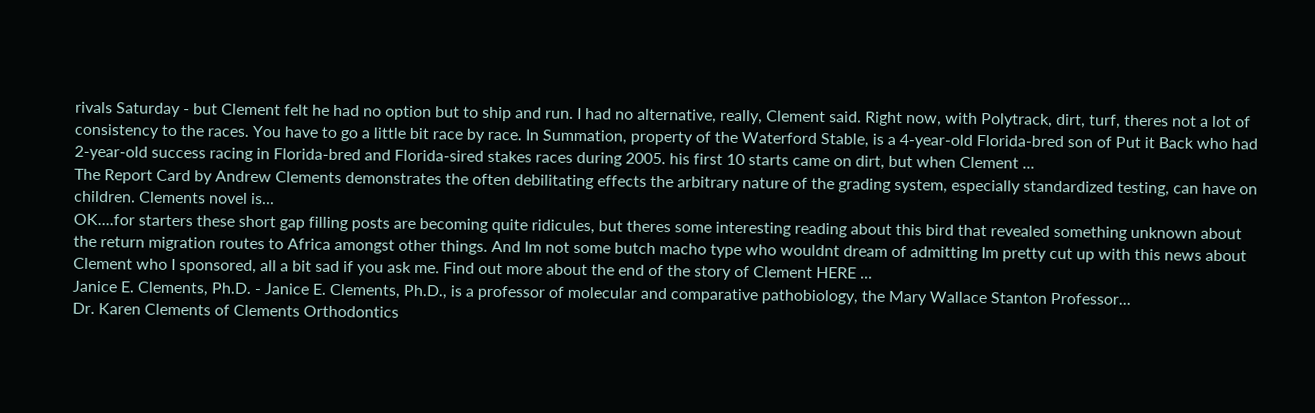rivals Saturday - but Clement felt he had no option but to ship and run. I had no alternative, really, Clement said. Right now, with Polytrack, dirt, turf, theres not a lot of consistency to the races. You have to go a little bit race by race. In Summation, property of the Waterford Stable, is a 4-year-old Florida-bred son of Put it Back who had 2-year-old success racing in Florida-bred and Florida-sired stakes races during 2005. his first 10 starts came on dirt, but when Clement ...
The Report Card by Andrew Clements demonstrates the often debilitating effects the arbitrary nature of the grading system, especially standardized testing, can have on children. Clements novel is...
OK....for starters these short gap filling posts are becoming quite ridicules, but theres some interesting reading about this bird that revealed something unknown about the return migration routes to Africa amongst other things. And Im not some butch macho type who wouldnt dream of admitting Im pretty cut up with this news about Clement who I sponsored, all a bit sad if you ask me. Find out more about the end of the story of Clement HERE ...
Janice E. Clements, Ph.D. - Janice E. Clements, Ph.D., is a professor of molecular and comparative pathobiology, the Mary Wallace Stanton Professor...
Dr. Karen Clements of Clements Orthodontics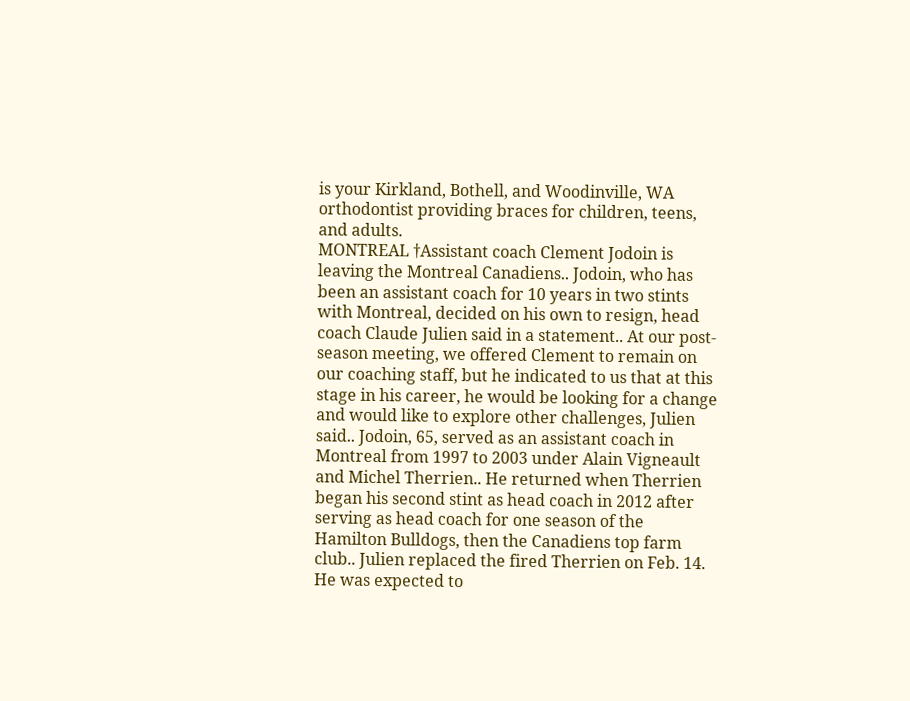is your Kirkland, Bothell, and Woodinville, WA orthodontist providing braces for children, teens, and adults.
MONTREAL †Assistant coach Clement Jodoin is leaving the Montreal Canadiens.. Jodoin, who has been an assistant coach for 10 years in two stints with Montreal, decided on his own to resign, head coach Claude Julien said in a statement.. At our post-season meeting, we offered Clement to remain on our coaching staff, but he indicated to us that at this stage in his career, he would be looking for a change and would like to explore other challenges, Julien said.. Jodoin, 65, served as an assistant coach in Montreal from 1997 to 2003 under Alain Vigneault and Michel Therrien.. He returned when Therrien began his second stint as head coach in 2012 after serving as head coach for one season of the Hamilton Bulldogs, then the Canadiens top farm club.. Julien replaced the fired Therrien on Feb. 14. He was expected to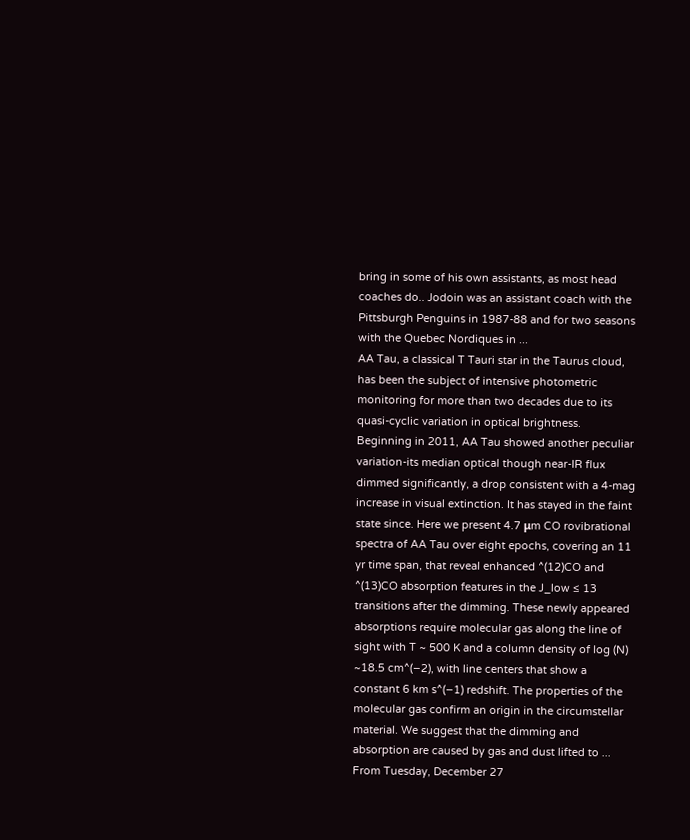bring in some of his own assistants, as most head coaches do.. Jodoin was an assistant coach with the Pittsburgh Penguins in 1987-88 and for two seasons with the Quebec Nordiques in ...
AA Tau, a classical T Tauri star in the Taurus cloud, has been the subject of intensive photometric monitoring for more than two decades due to its quasi-cyclic variation in optical brightness. Beginning in 2011, AA Tau showed another peculiar variation-its median optical though near-IR flux dimmed significantly, a drop consistent with a 4-mag increase in visual extinction. It has stayed in the faint state since. Here we present 4.7 μm CO rovibrational spectra of AA Tau over eight epochs, covering an 11 yr time span, that reveal enhanced ^(12)CO and ^(13)CO absorption features in the J_low ≤ 13 transitions after the dimming. These newly appeared absorptions require molecular gas along the line of sight with T ~ 500 K and a column density of log (N) ~18.5 cm^(−2), with line centers that show a constant 6 km s^(−1) redshift. The properties of the molecular gas confirm an origin in the circumstellar material. We suggest that the dimming and absorption are caused by gas and dust lifted to ...
From Tuesday, December 27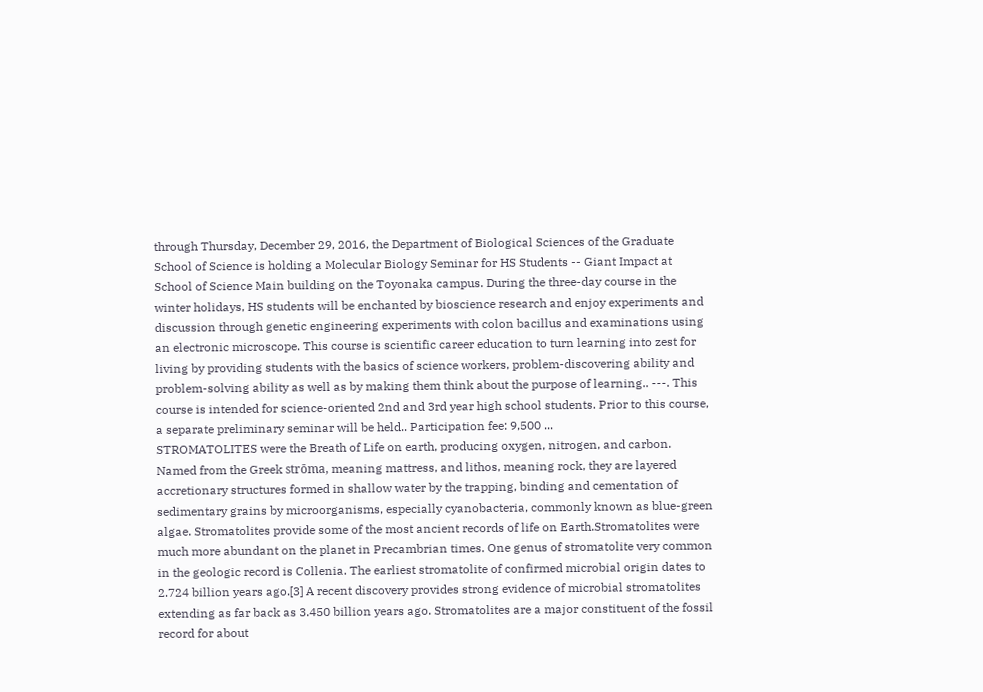through Thursday, December 29, 2016, the Department of Biological Sciences of the Graduate School of Science is holding a Molecular Biology Seminar for HS Students -- Giant Impact at School of Science Main building on the Toyonaka campus. During the three-day course in the winter holidays, HS students will be enchanted by bioscience research and enjoy experiments and discussion through genetic engineering experiments with colon bacillus and examinations using an electronic microscope. This course is scientific career education to turn learning into zest for living by providing students with the basics of science workers, problem-discovering ability and problem-solving ability as well as by making them think about the purpose of learning.. ---. This course is intended for science-oriented 2nd and 3rd year high school students. Prior to this course, a separate preliminary seminar will be held.. Participation fee: 9,500 ...
STROMATOLITES were the Breath of Life on earth, producing oxygen, nitrogen, and carbon. Named from the Greek strōma, meaning mattress, and lithos, meaning rock, they are layered accretionary structures formed in shallow water by the trapping, binding and cementation of sedimentary grains by microorganisms, especially cyanobacteria, commonly known as blue-green algae. Stromatolites provide some of the most ancient records of life on Earth.Stromatolites were much more abundant on the planet in Precambrian times. One genus of stromatolite very common in the geologic record is Collenia. The earliest stromatolite of confirmed microbial origin dates to 2.724 billion years ago.[3] A recent discovery provides strong evidence of microbial stromatolites extending as far back as 3.450 billion years ago. Stromatolites are a major constituent of the fossil record for about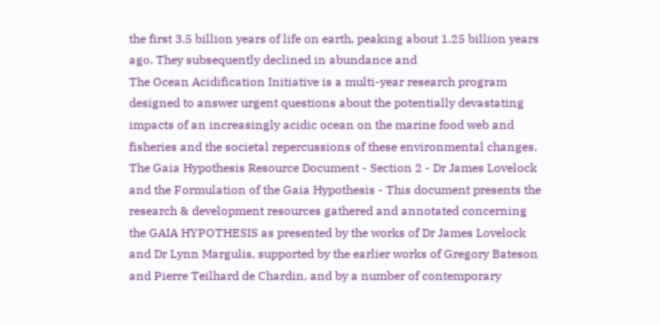the first 3.5 billion years of life on earth, peaking about 1.25 billion years ago. They subsequently declined in abundance and
The Ocean Acidification Initiative is a multi-year research program designed to answer urgent questions about the potentially devastating impacts of an increasingly acidic ocean on the marine food web and fisheries and the societal repercussions of these environmental changes.
The Gaia Hypothesis Resource Document - Section 2 - Dr James Lovelock and the Formulation of the Gaia Hypothesis - This document presents the research & development resources gathered and annotated concerning the GAIA HYPOTHESIS as presented by the works of Dr James Lovelock and Dr Lynn Margulis, supported by the earlier works of Gregory Bateson and Pierre Teilhard de Chardin, and by a number of contemporary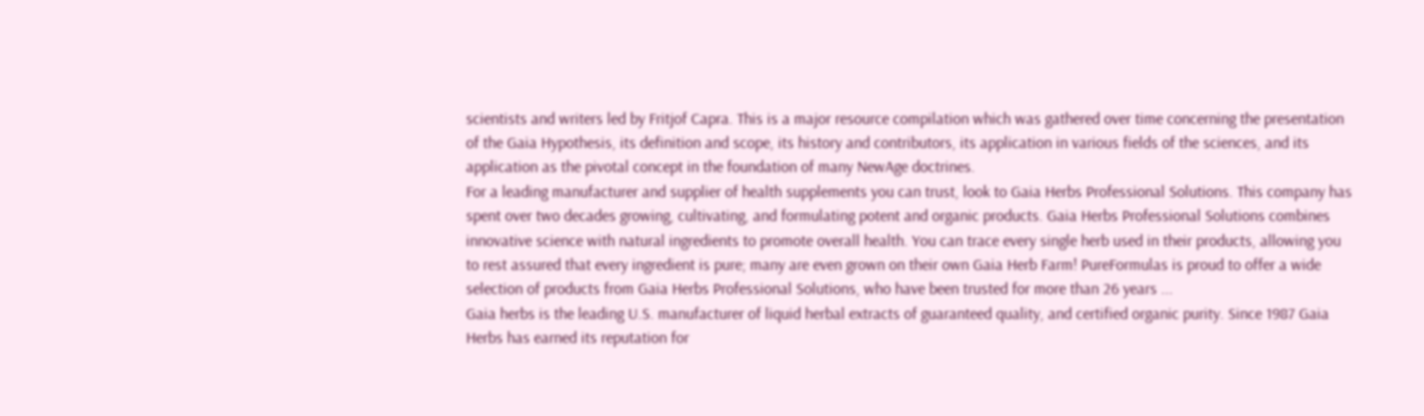scientists and writers led by Fritjof Capra. This is a major resource compilation which was gathered over time concerning the presentation of the Gaia Hypothesis, its definition and scope, its history and contributors, its application in various fields of the sciences, and its application as the pivotal concept in the foundation of many NewAge doctrines.
For a leading manufacturer and supplier of health supplements you can trust, look to Gaia Herbs Professional Solutions. This company has spent over two decades growing, cultivating, and formulating potent and organic products. Gaia Herbs Professional Solutions combines innovative science with natural ingredients to promote overall health. You can trace every single herb used in their products, allowing you to rest assured that every ingredient is pure; many are even grown on their own Gaia Herb Farm! PureFormulas is proud to offer a wide selection of products from Gaia Herbs Professional Solutions, who have been trusted for more than 26 years ...
Gaia herbs is the leading U.S. manufacturer of liquid herbal extracts of guaranteed quality, and certified organic purity. Since 1987 Gaia Herbs has earned its reputation for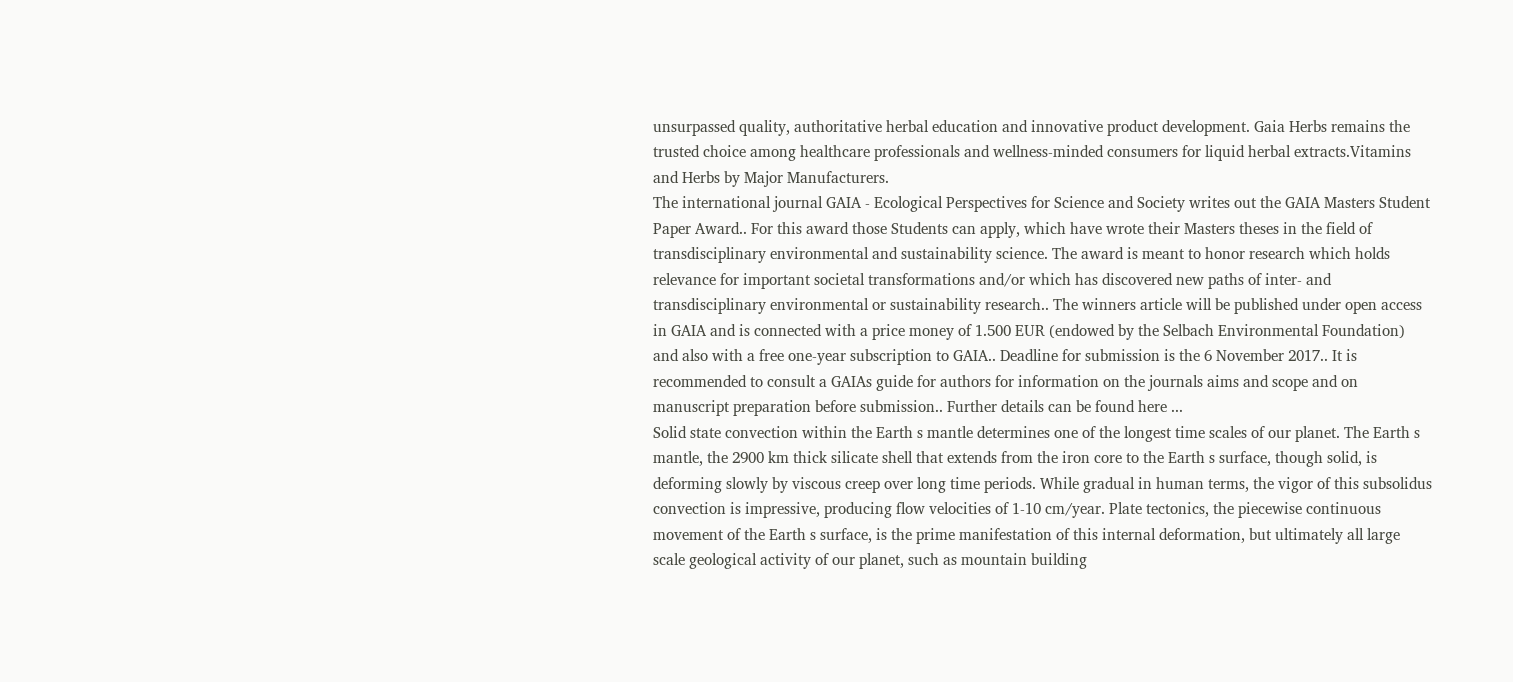unsurpassed quality, authoritative herbal education and innovative product development. Gaia Herbs remains the trusted choice among healthcare professionals and wellness-minded consumers for liquid herbal extracts.Vitamins and Herbs by Major Manufacturers.
The international journal GAIA - Ecological Perspectives for Science and Society writes out the GAIA Masters Student Paper Award.. For this award those Students can apply, which have wrote their Masters theses in the field of transdisciplinary environmental and sustainability science. The award is meant to honor research which holds relevance for important societal transformations and/or which has discovered new paths of inter- and transdisciplinary environmental or sustainability research.. The winners article will be published under open access in GAIA and is connected with a price money of 1.500 EUR (endowed by the Selbach Environmental Foundation) and also with a free one-year subscription to GAIA.. Deadline for submission is the 6 November 2017.. It is recommended to consult a GAIAs guide for authors for information on the journals aims and scope and on manuscript preparation before submission.. Further details can be found here ...
Solid state convection within the Earth s mantle determines one of the longest time scales of our planet. The Earth s mantle, the 2900 km thick silicate shell that extends from the iron core to the Earth s surface, though solid, is deforming slowly by viscous creep over long time periods. While gradual in human terms, the vigor of this subsolidus convection is impressive, producing flow velocities of 1-10 cm/year. Plate tectonics, the piecewise continuous movement of the Earth s surface, is the prime manifestation of this internal deformation, but ultimately all large scale geological activity of our planet, such as mountain building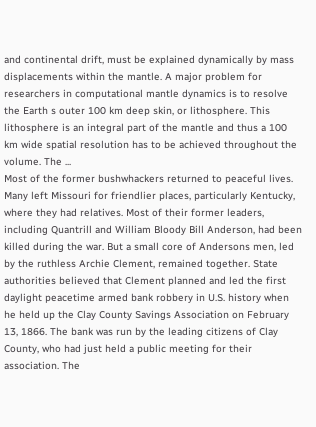and continental drift, must be explained dynamically by mass displacements within the mantle. A major problem for researchers in computational mantle dynamics is to resolve the Earth s outer 100 km deep skin, or lithosphere. This lithosphere is an integral part of the mantle and thus a 100 km wide spatial resolution has to be achieved throughout the volume. The ...
Most of the former bushwhackers returned to peaceful lives. Many left Missouri for friendlier places, particularly Kentucky, where they had relatives. Most of their former leaders, including Quantrill and William Bloody Bill Anderson, had been killed during the war. But a small core of Andersons men, led by the ruthless Archie Clement, remained together. State authorities believed that Clement planned and led the first daylight peacetime armed bank robbery in U.S. history when he held up the Clay County Savings Association on February 13, 1866. The bank was run by the leading citizens of Clay County, who had just held a public meeting for their association. The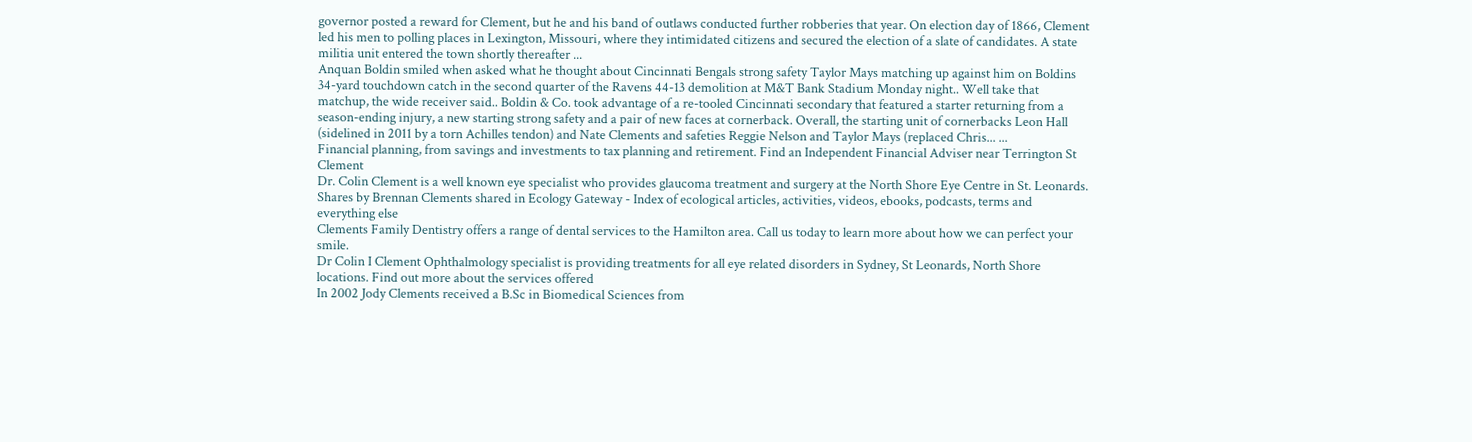governor posted a reward for Clement, but he and his band of outlaws conducted further robberies that year. On election day of 1866, Clement led his men to polling places in Lexington, Missouri, where they intimidated citizens and secured the election of a slate of candidates. A state militia unit entered the town shortly thereafter ...
Anquan Boldin smiled when asked what he thought about Cincinnati Bengals strong safety Taylor Mays matching up against him on Boldins 34-yard touchdown catch in the second quarter of the Ravens 44-13 demolition at M&T Bank Stadium Monday night.. Well take that matchup, the wide receiver said.. Boldin & Co. took advantage of a re-tooled Cincinnati secondary that featured a starter returning from a season-ending injury, a new starting strong safety and a pair of new faces at cornerback. Overall, the starting unit of cornerbacks Leon Hall (sidelined in 2011 by a torn Achilles tendon) and Nate Clements and safeties Reggie Nelson and Taylor Mays (replaced Chris... ...
Financial planning, from savings and investments to tax planning and retirement. Find an Independent Financial Adviser near Terrington St Clement
Dr. Colin Clement is a well known eye specialist who provides glaucoma treatment and surgery at the North Shore Eye Centre in St. Leonards.
Shares by Brennan Clements shared in Ecology Gateway - Index of ecological articles, activities, videos, ebooks, podcasts, terms and everything else
Clements Family Dentistry offers a range of dental services to the Hamilton area. Call us today to learn more about how we can perfect your smile.
Dr Colin I Clement Ophthalmology specialist is providing treatments for all eye related disorders in Sydney, St Leonards, North Shore locations. Find out more about the services offered
In 2002 Jody Clements received a B.Sc in Biomedical Sciences from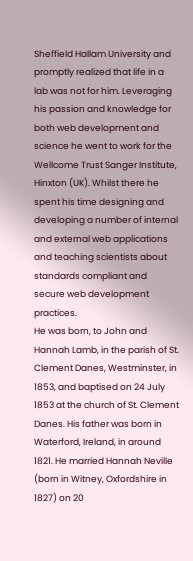Sheffield Hallam University and promptly realized that life in a lab was not for him. Leveraging his passion and knowledge for both web development and science he went to work for the Wellcome Trust Sanger Institute, Hinxton (UK). Whilst there he spent his time designing and developing a number of internal and external web applications and teaching scientists about standards compliant and secure web development practices.
He was born, to John and Hannah Lamb, in the parish of St. Clement Danes, Westminster, in 1853, and baptised on 24 July 1853 at the church of St. Clement Danes. His father was born in Waterford, Ireland, in around 1821. He married Hannah Neville (born in Witney, Oxfordshire in 1827) on 20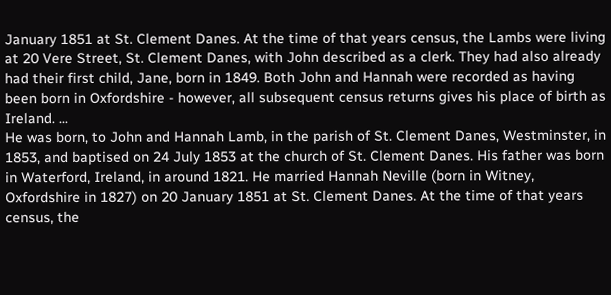January 1851 at St. Clement Danes. At the time of that years census, the Lambs were living at 20 Vere Street, St. Clement Danes, with John described as a clerk. They had also already had their first child, Jane, born in 1849. Both John and Hannah were recorded as having been born in Oxfordshire - however, all subsequent census returns gives his place of birth as Ireland. ...
He was born, to John and Hannah Lamb, in the parish of St. Clement Danes, Westminster, in 1853, and baptised on 24 July 1853 at the church of St. Clement Danes. His father was born in Waterford, Ireland, in around 1821. He married Hannah Neville (born in Witney, Oxfordshire in 1827) on 20 January 1851 at St. Clement Danes. At the time of that years census, the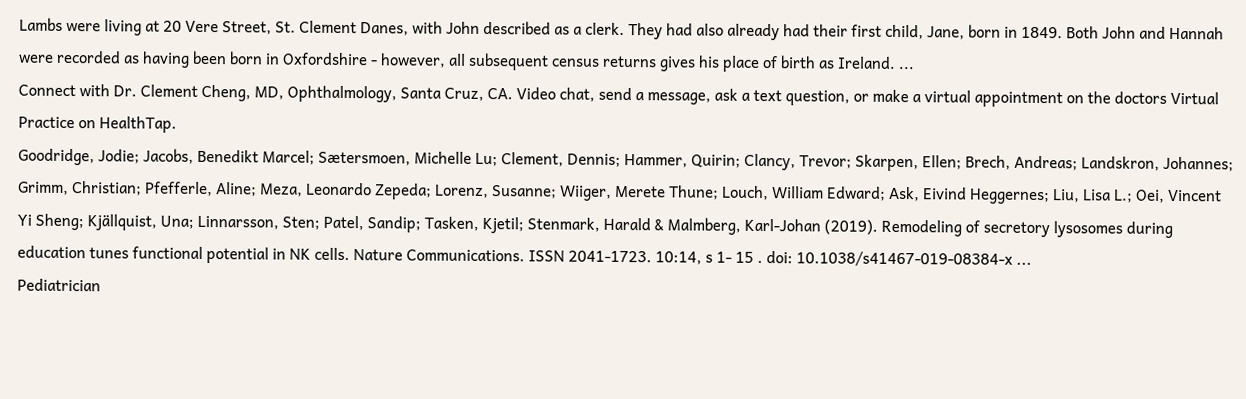Lambs were living at 20 Vere Street, St. Clement Danes, with John described as a clerk. They had also already had their first child, Jane, born in 1849. Both John and Hannah were recorded as having been born in Oxfordshire - however, all subsequent census returns gives his place of birth as Ireland. ...
Connect with Dr. Clement Cheng, MD, Ophthalmology, Santa Cruz, CA. Video chat, send a message, ask a text question, or make a virtual appointment on the doctors Virtual Practice on HealthTap.
Goodridge, Jodie; Jacobs, Benedikt Marcel; Sætersmoen, Michelle Lu; Clement, Dennis; Hammer, Quirin; Clancy, Trevor; Skarpen, Ellen; Brech, Andreas; Landskron, Johannes; Grimm, Christian; Pfefferle, Aline; Meza, Leonardo Zepeda; Lorenz, Susanne; Wiiger, Merete Thune; Louch, William Edward; Ask, Eivind Heggernes; Liu, Lisa L.; Oei, Vincent Yi Sheng; Kjällquist, Una; Linnarsson, Sten; Patel, Sandip; Tasken, Kjetil; Stenmark, Harald & Malmberg, Karl-Johan (2019). Remodeling of secretory lysosomes during education tunes functional potential in NK cells. Nature Communications. ISSN 2041-1723. 10:14, s 1- 15 . doi: 10.1038/s41467-019-08384-x ...
Pediatrician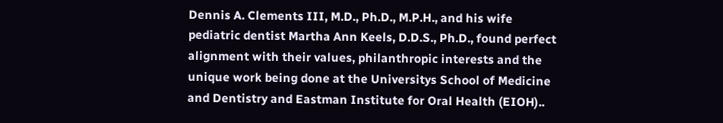Dennis A. Clements III, M.D., Ph.D., M.P.H., and his wife pediatric dentist Martha Ann Keels, D.D.S., Ph.D., found perfect alignment with their values, philanthropic interests and the unique work being done at the Universitys School of Medicine and Dentistry and Eastman Institute for Oral Health (EIOH)..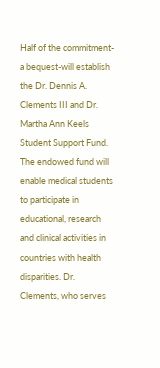Half of the commitment-a bequest-will establish the Dr. Dennis A. Clements III and Dr. Martha Ann Keels Student Support Fund. The endowed fund will enable medical students to participate in educational, research and clinical activities in countries with health disparities. Dr. Clements, who serves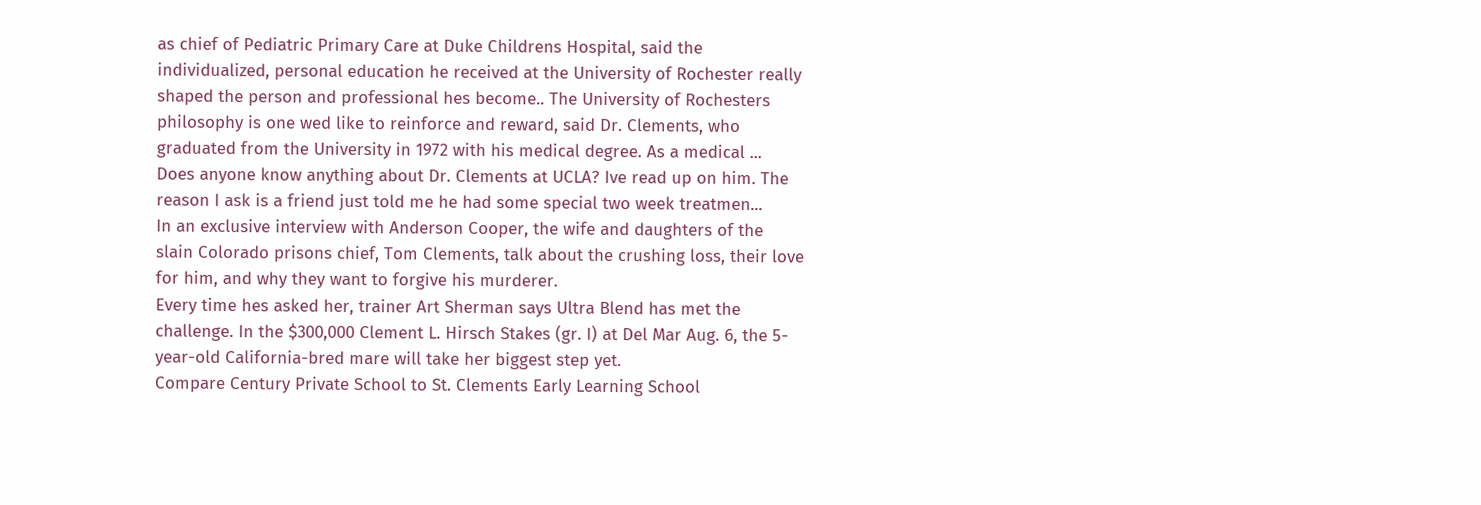as chief of Pediatric Primary Care at Duke Childrens Hospital, said the individualized, personal education he received at the University of Rochester really shaped the person and professional hes become.. The University of Rochesters philosophy is one wed like to reinforce and reward, said Dr. Clements, who graduated from the University in 1972 with his medical degree. As a medical ...
Does anyone know anything about Dr. Clements at UCLA? Ive read up on him. The reason I ask is a friend just told me he had some special two week treatmen...
In an exclusive interview with Anderson Cooper, the wife and daughters of the slain Colorado prisons chief, Tom Clements, talk about the crushing loss, their love for him, and why they want to forgive his murderer.
Every time hes asked her, trainer Art Sherman says Ultra Blend has met the challenge. In the $300,000 Clement L. Hirsch Stakes (gr. I) at Del Mar Aug. 6, the 5-year-old California-bred mare will take her biggest step yet.
Compare Century Private School to St. Clements Early Learning School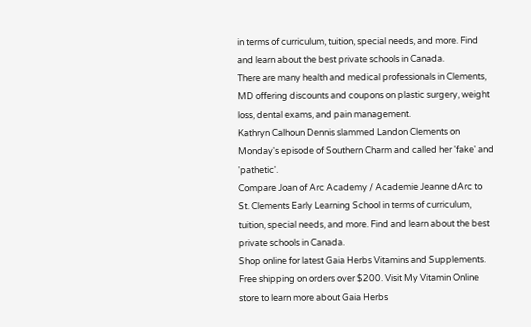in terms of curriculum, tuition, special needs, and more. Find and learn about the best private schools in Canada.
There are many health and medical professionals in Clements, MD offering discounts and coupons on plastic surgery, weight loss, dental exams, and pain management.
Kathryn Calhoun Dennis slammed Landon Clements on Monday's episode of Southern Charm and called her 'fake' and 'pathetic'.
Compare Joan of Arc Academy / Academie Jeanne dArc to St. Clements Early Learning School in terms of curriculum, tuition, special needs, and more. Find and learn about the best private schools in Canada.
Shop online for latest Gaia Herbs Vitamins and Supplements. Free shipping on orders over $200. Visit My Vitamin Online store to learn more about Gaia Herbs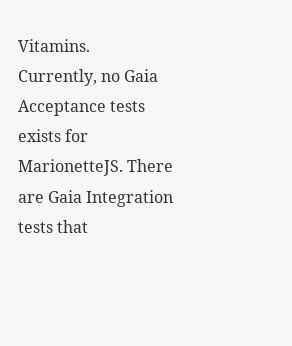Vitamins.
Currently, no Gaia Acceptance tests exists for MarionetteJS. There are Gaia Integration tests that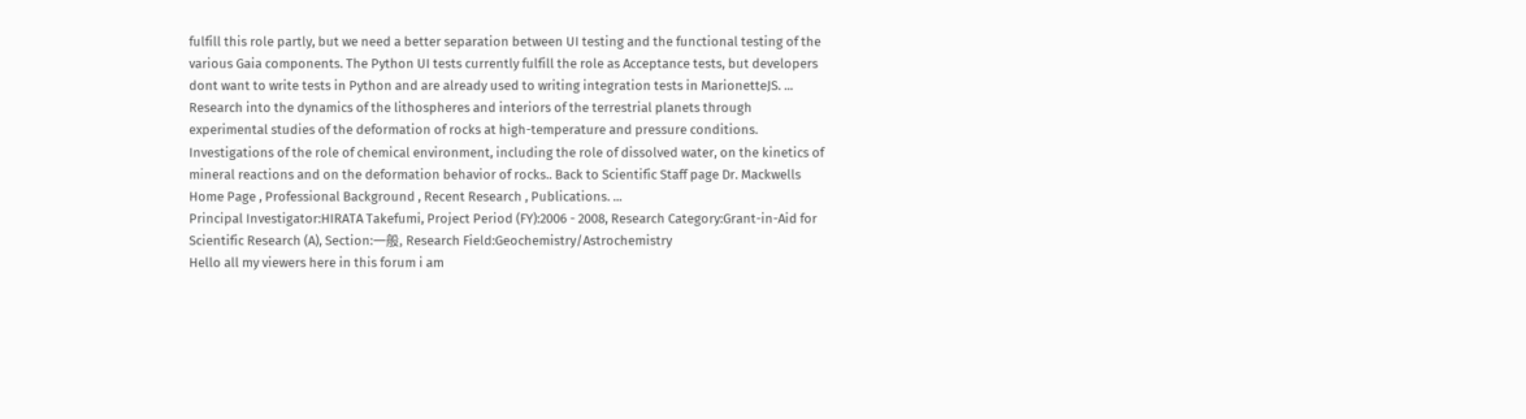fulfill this role partly, but we need a better separation between UI testing and the functional testing of the various Gaia components. The Python UI tests currently fulfill the role as Acceptance tests, but developers dont want to write tests in Python and are already used to writing integration tests in MarionetteJS. ...
Research into the dynamics of the lithospheres and interiors of the terrestrial planets through experimental studies of the deformation of rocks at high-temperature and pressure conditions. Investigations of the role of chemical environment, including the role of dissolved water, on the kinetics of mineral reactions and on the deformation behavior of rocks.. Back to Scientific Staff page Dr. Mackwells Home Page , Professional Background , Recent Research , Publications. ...
Principal Investigator:HIRATA Takefumi, Project Period (FY):2006 - 2008, Research Category:Grant-in-Aid for Scientific Research (A), Section:一般, Research Field:Geochemistry/Astrochemistry
Hello all my viewers here in this forum i am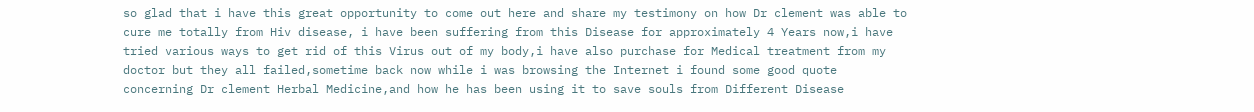so glad that i have this great opportunity to come out here and share my testimony on how Dr clement was able to cure me totally from Hiv disease, i have been suffering from this Disease for approximately 4 Years now,i have tried various ways to get rid of this Virus out of my body,i have also purchase for Medical treatment from my doctor but they all failed,sometime back now while i was browsing the Internet i found some good quote concerning Dr clement Herbal Medicine,and how he has been using it to save souls from Different Disease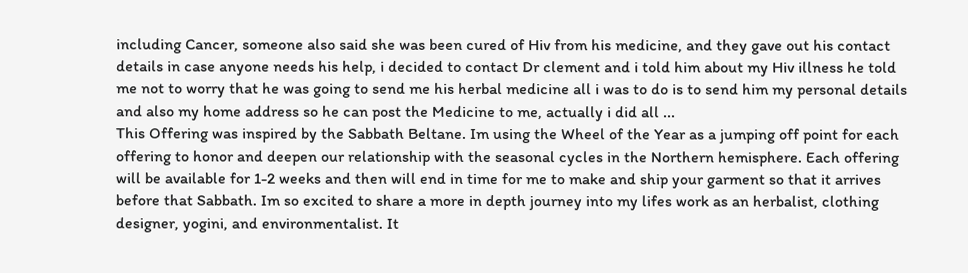including Cancer, someone also said she was been cured of Hiv from his medicine, and they gave out his contact details in case anyone needs his help, i decided to contact Dr clement and i told him about my Hiv illness he told me not to worry that he was going to send me his herbal medicine all i was to do is to send him my personal details and also my home address so he can post the Medicine to me, actually i did all ...
This Offering was inspired by the Sabbath Beltane. Im using the Wheel of the Year as a jumping off point for each offering to honor and deepen our relationship with the seasonal cycles in the Northern hemisphere. Each offering will be available for 1-2 weeks and then will end in time for me to make and ship your garment so that it arrives before that Sabbath. Im so excited to share a more in depth journey into my lifes work as an herbalist, clothing designer, yogini, and environmentalist. It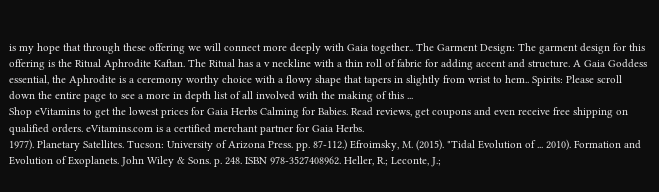is my hope that through these offering we will connect more deeply with Gaia together.. The Garment Design: The garment design for this offering is the Ritual Aphrodite Kaftan. The Ritual has a v neckline with a thin roll of fabric for adding accent and structure. A Gaia Goddess essential, the Aphrodite is a ceremony worthy choice with a flowy shape that tapers in slightly from wrist to hem.. Spirits: Please scroll down the entire page to see a more in depth list of all involved with the making of this ...
Shop eVitamins to get the lowest prices for Gaia Herbs Calming for Babies. Read reviews, get coupons and even receive free shipping on qualified orders. eVitamins.com is a certified merchant partner for Gaia Herbs.
1977). Planetary Satellites. Tucson: University of Arizona Press. pp. 87-112.) Efroimsky, M. (2015). "Tidal Evolution of ... 2010). Formation and Evolution of Exoplanets. John Wiley & Sons. p. 248. ISBN 978-3527408962. Heller, R.; Leconte, J.;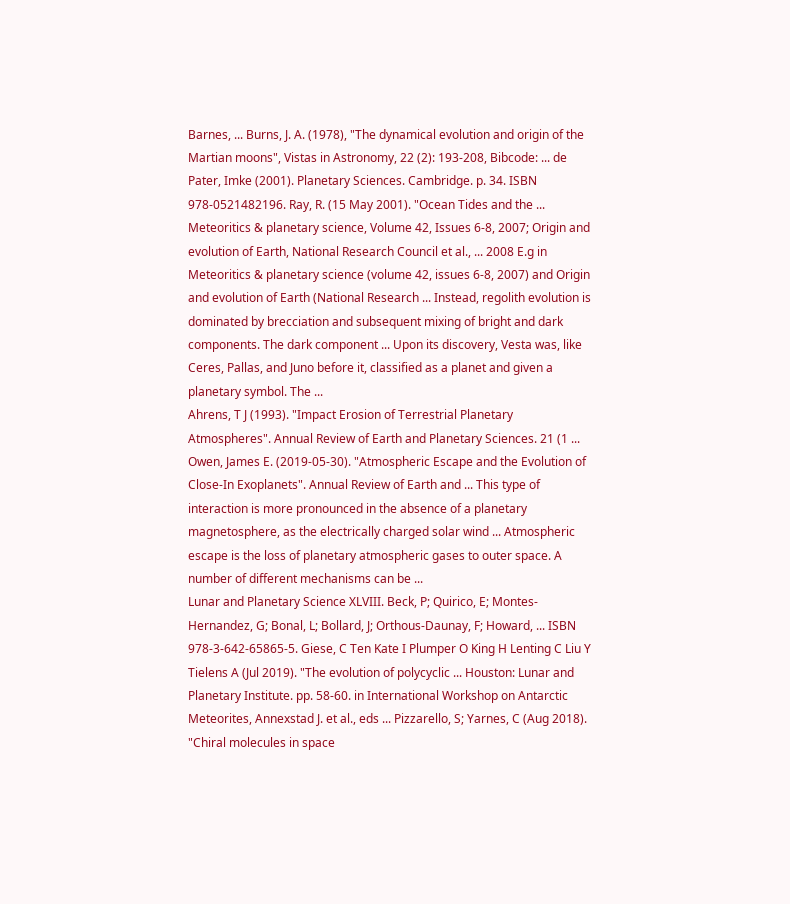Barnes, ... Burns, J. A. (1978), "The dynamical evolution and origin of the Martian moons", Vistas in Astronomy, 22 (2): 193-208, Bibcode: ... de Pater, Imke (2001). Planetary Sciences. Cambridge. p. 34. ISBN 978-0521482196. Ray, R. (15 May 2001). "Ocean Tides and the ...
Meteoritics & planetary science, Volume 42, Issues 6-8, 2007; Origin and evolution of Earth, National Research Council et al., ... 2008 E.g in Meteoritics & planetary science (volume 42, issues 6-8, 2007) and Origin and evolution of Earth (National Research ... Instead, regolith evolution is dominated by brecciation and subsequent mixing of bright and dark components. The dark component ... Upon its discovery, Vesta was, like Ceres, Pallas, and Juno before it, classified as a planet and given a planetary symbol. The ...
Ahrens, T J (1993). "Impact Erosion of Terrestrial Planetary Atmospheres". Annual Review of Earth and Planetary Sciences. 21 (1 ... Owen, James E. (2019-05-30). "Atmospheric Escape and the Evolution of Close-In Exoplanets". Annual Review of Earth and ... This type of interaction is more pronounced in the absence of a planetary magnetosphere, as the electrically charged solar wind ... Atmospheric escape is the loss of planetary atmospheric gases to outer space. A number of different mechanisms can be ...
Lunar and Planetary Science XLVIII. Beck, P; Quirico, E; Montes-Hernandez, G; Bonal, L; Bollard, J; Orthous-Daunay, F; Howard, ... ISBN 978-3-642-65865-5. Giese, C Ten Kate I Plumper O King H Lenting C Liu Y Tielens A (Jul 2019). "The evolution of polycyclic ... Houston: Lunar and Planetary Institute. pp. 58-60. in International Workshop on Antarctic Meteorites, Annexstad J. et al., eds ... Pizzarello, S; Yarnes, C (Aug 2018). "Chiral molecules in space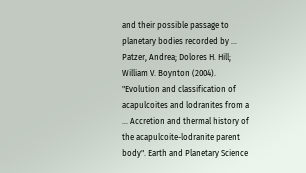and their possible passage to planetary bodies recorded by ...
Patzer, Andrea; Dolores H. Hill; William V. Boynton (2004). "Evolution and classification of acapulcoites and lodranites from a ... Accretion and thermal history of the acapulcoite-lodranite parent body". Earth and Planetary Science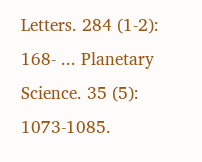Letters. 284 (1-2): 168- ... Planetary Science. 35 (5): 1073-1085.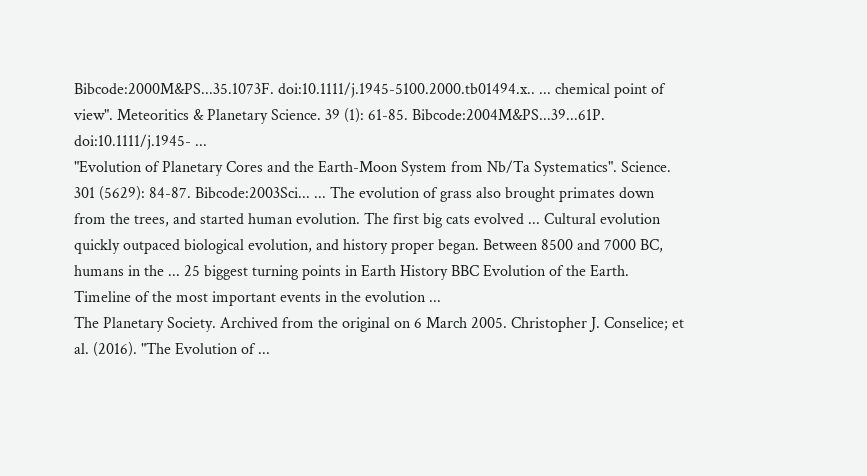Bibcode:2000M&PS...35.1073F. doi:10.1111/j.1945-5100.2000.tb01494.x.. ... chemical point of view". Meteoritics & Planetary Science. 39 (1): 61-85. Bibcode:2004M&PS...39...61P. doi:10.1111/j.1945- ...
"Evolution of Planetary Cores and the Earth-Moon System from Nb/Ta Systematics". Science. 301 (5629): 84-87. Bibcode:2003Sci... ... The evolution of grass also brought primates down from the trees, and started human evolution. The first big cats evolved ... Cultural evolution quickly outpaced biological evolution, and history proper began. Between 8500 and 7000 BC, humans in the ... 25 biggest turning points in Earth History BBC Evolution of the Earth. Timeline of the most important events in the evolution ...
The Planetary Society. Archived from the original on 6 March 2005. Christopher J. Conselice; et al. (2016). "The Evolution of ...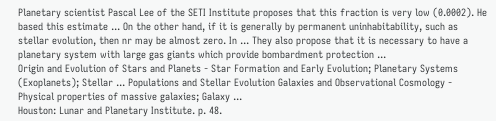Planetary scientist Pascal Lee of the SETI Institute proposes that this fraction is very low (0.0002). He based this estimate ... On the other hand, if it is generally by permanent uninhabitability, such as stellar evolution, then nr may be almost zero. In ... They also propose that it is necessary to have a planetary system with large gas giants which provide bombardment protection ...
Origin and Evolution of Stars and Planets - Star Formation and Early Evolution; Planetary Systems (Exoplanets); Stellar ... Populations and Stellar Evolution Galaxies and Observational Cosmology - Physical properties of massive galaxies; Galaxy ...
Houston: Lunar and Planetary Institute. p. 48.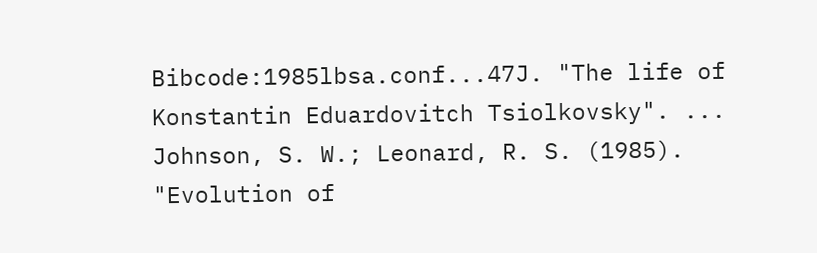Bibcode:1985lbsa.conf...47J. "The life of Konstantin Eduardovitch Tsiolkovsky". ... Johnson, S. W.; Leonard, R. S. (1985). "Evolution of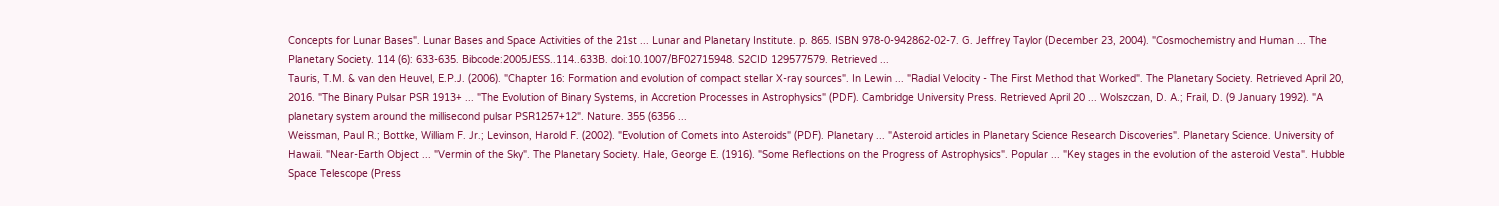Concepts for Lunar Bases". Lunar Bases and Space Activities of the 21st ... Lunar and Planetary Institute. p. 865. ISBN 978-0-942862-02-7. G. Jeffrey Taylor (December 23, 2004). "Cosmochemistry and Human ... The Planetary Society. 114 (6): 633-635. Bibcode:2005JESS..114..633B. doi:10.1007/BF02715948. S2CID 129577579. Retrieved ...
Tauris, T.M. & van den Heuvel, E.P.J. (2006). "Chapter 16: Formation and evolution of compact stellar X-ray sources". In Lewin ... "Radial Velocity - The First Method that Worked". The Planetary Society. Retrieved April 20, 2016. "The Binary Pulsar PSR 1913+ ... "The Evolution of Binary Systems, in Accretion Processes in Astrophysics" (PDF). Cambridge University Press. Retrieved April 20 ... Wolszczan, D. A.; Frail, D. (9 January 1992). "A planetary system around the millisecond pulsar PSR1257+12". Nature. 355 (6356 ...
Weissman, Paul R.; Bottke, William F. Jr.; Levinson, Harold F. (2002). "Evolution of Comets into Asteroids" (PDF). Planetary ... "Asteroid articles in Planetary Science Research Discoveries". Planetary Science. University of Hawaii. "Near-Earth Object ... "Vermin of the Sky". The Planetary Society. Hale, George E. (1916). "Some Reflections on the Progress of Astrophysics". Popular ... "Key stages in the evolution of the asteroid Vesta". Hubble Space Telescope (Press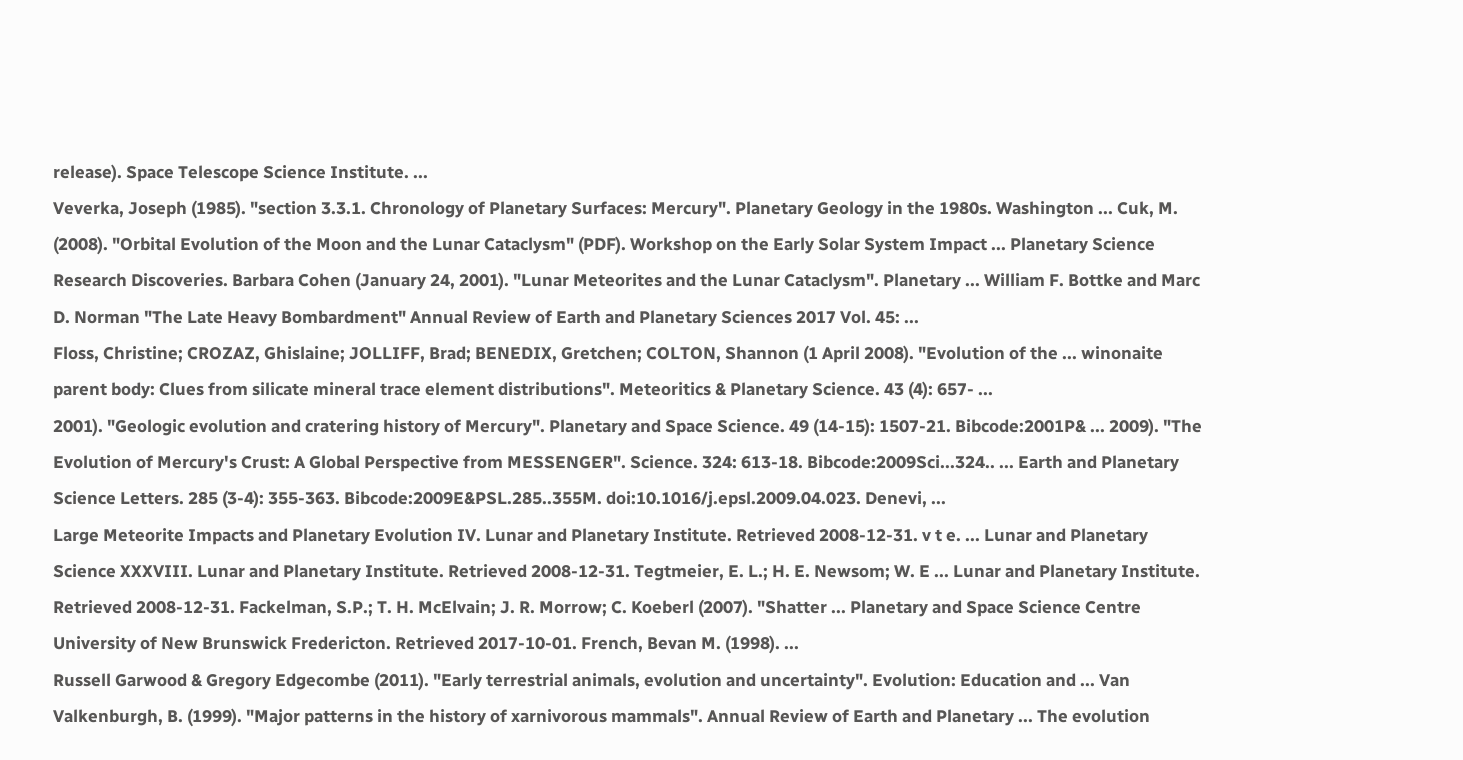release). Space Telescope Science Institute. ...
Veverka, Joseph (1985). "section 3.3.1. Chronology of Planetary Surfaces: Mercury". Planetary Geology in the 1980s. Washington ... Cuk, M. (2008). "Orbital Evolution of the Moon and the Lunar Cataclysm" (PDF). Workshop on the Early Solar System Impact ... Planetary Science Research Discoveries. Barbara Cohen (January 24, 2001). "Lunar Meteorites and the Lunar Cataclysm". Planetary ... William F. Bottke and Marc D. Norman "The Late Heavy Bombardment" Annual Review of Earth and Planetary Sciences 2017 Vol. 45: ...
Floss, Christine; CROZAZ, Ghislaine; JOLLIFF, Brad; BENEDIX, Gretchen; COLTON, Shannon (1 April 2008). "Evolution of the ... winonaite parent body: Clues from silicate mineral trace element distributions". Meteoritics & Planetary Science. 43 (4): 657- ...
2001). "Geologic evolution and cratering history of Mercury". Planetary and Space Science. 49 (14-15): 1507-21. Bibcode:2001P& ... 2009). "The Evolution of Mercury's Crust: A Global Perspective from MESSENGER". Science. 324: 613-18. Bibcode:2009Sci...324.. ... Earth and Planetary Science Letters. 285 (3-4): 355-363. Bibcode:2009E&PSL.285..355M. doi:10.1016/j.epsl.2009.04.023. Denevi, ...
Large Meteorite Impacts and Planetary Evolution IV. Lunar and Planetary Institute. Retrieved 2008-12-31. v t e. ... Lunar and Planetary Science XXXVIII. Lunar and Planetary Institute. Retrieved 2008-12-31. Tegtmeier, E. L.; H. E. Newsom; W. E ... Lunar and Planetary Institute. Retrieved 2008-12-31. Fackelman, S.P.; T. H. McElvain; J. R. Morrow; C. Koeberl (2007). "Shatter ... Planetary and Space Science Centre University of New Brunswick Fredericton. Retrieved 2017-10-01. French, Bevan M. (1998). ...
Russell Garwood & Gregory Edgecombe (2011). "Early terrestrial animals, evolution and uncertainty". Evolution: Education and ... Van Valkenburgh, B. (1999). "Major patterns in the history of xarnivorous mammals". Annual Review of Earth and Planetary ... The evolution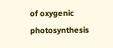of oxygenic photosynthesis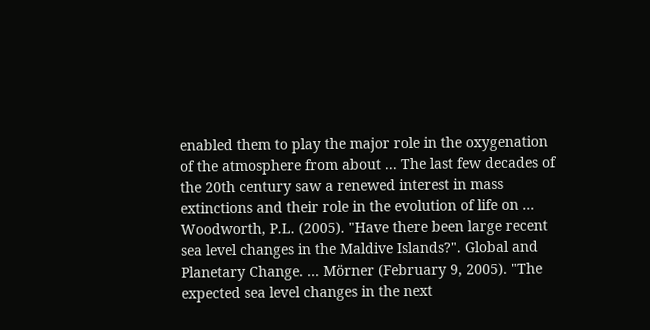enabled them to play the major role in the oxygenation of the atmosphere from about ... The last few decades of the 20th century saw a renewed interest in mass extinctions and their role in the evolution of life on ...
Woodworth, P.L. (2005). "Have there been large recent sea level changes in the Maldive Islands?". Global and Planetary Change. ... Mörner (February 9, 2005). "The expected sea level changes in the next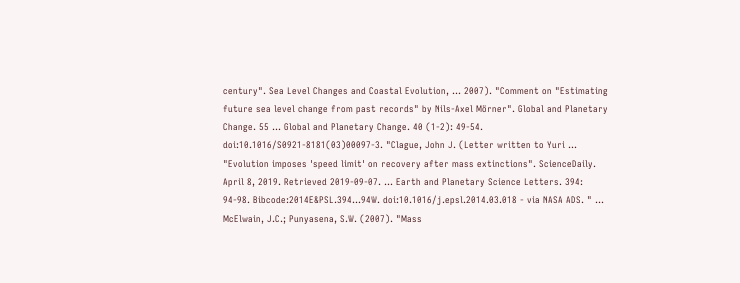century". Sea Level Changes and Coastal Evolution, ... 2007). "Comment on "Estimating future sea level change from past records" by Nils-Axel Mörner". Global and Planetary Change. 55 ... Global and Planetary Change. 40 (1-2): 49-54. doi:10.1016/S0921-8181(03)00097-3. "Clague, John J. (Letter written to Yuri ...
"Evolution imposes 'speed limit' on recovery after mass extinctions". ScienceDaily. April 8, 2019. Retrieved 2019-09-07. ... Earth and Planetary Science Letters. 394: 94-98. Bibcode:2014E&PSL.394...94W. doi:10.1016/j.epsl.2014.03.018 - via NASA ADS. " ... McElwain, J.C.; Punyasena, S.W. (2007). "Mass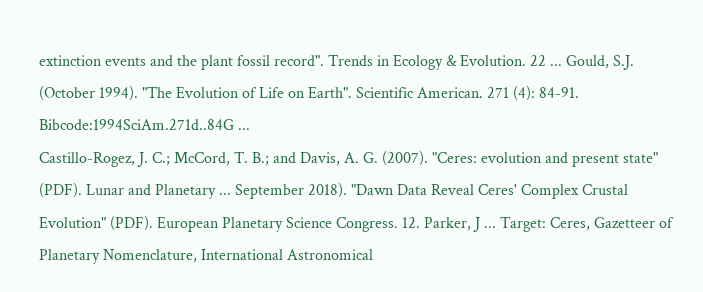extinction events and the plant fossil record". Trends in Ecology & Evolution. 22 ... Gould, S.J. (October 1994). "The Evolution of Life on Earth". Scientific American. 271 (4): 84-91. Bibcode:1994SciAm.271d..84G ...
Castillo-Rogez, J. C.; McCord, T. B.; and Davis, A. G. (2007). "Ceres: evolution and present state" (PDF). Lunar and Planetary ... September 2018). "Dawn Data Reveal Ceres' Complex Crustal Evolution" (PDF). European Planetary Science Congress. 12. Parker, J ... Target: Ceres, Gazetteer of Planetary Nomenclature, International Astronomical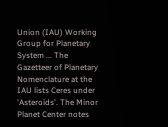Union (IAU) Working Group for Planetary System ... The Gazetteer of Planetary Nomenclature at the IAU lists Ceres under 'Asteroids'. The Minor Planet Center notes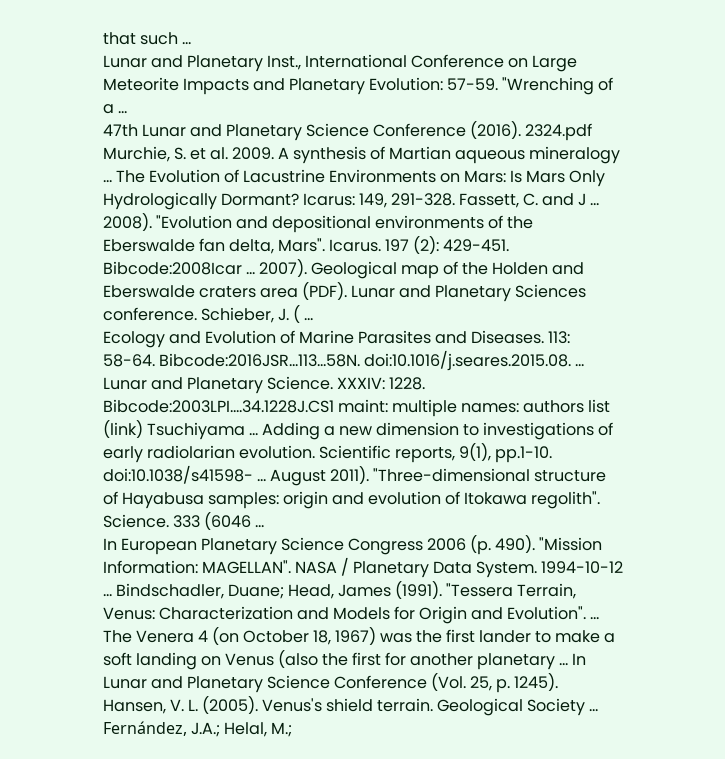that such ...
Lunar and Planetary Inst., International Conference on Large Meteorite Impacts and Planetary Evolution: 57-59. "Wrenching of a ...
47th Lunar and Planetary Science Conference (2016). 2324.pdf Murchie, S. et al. 2009. A synthesis of Martian aqueous mineralogy ... The Evolution of Lacustrine Environments on Mars: Is Mars Only Hydrologically Dormant? Icarus: 149, 291-328. Fassett, C. and J ... 2008). "Evolution and depositional environments of the Eberswalde fan delta, Mars". Icarus. 197 (2): 429-451. Bibcode:2008Icar ... 2007). Geological map of the Holden and Eberswalde craters area (PDF). Lunar and Planetary Sciences conference. Schieber, J. ( ...
Ecology and Evolution of Marine Parasites and Diseases. 113: 58-64. Bibcode:2016JSR...113...58N. doi:10.1016/j.seares.2015.08. ... Lunar and Planetary Science. XXXIV: 1228. Bibcode:2003LPI....34.1228J.CS1 maint: multiple names: authors list (link) Tsuchiyama ... Adding a new dimension to investigations of early radiolarian evolution. Scientific reports, 9(1), pp.1-10. doi:10.1038/s41598- ... August 2011). "Three-dimensional structure of Hayabusa samples: origin and evolution of Itokawa regolith". Science. 333 (6046 ...
In European Planetary Science Congress 2006 (p. 490). "Mission Information: MAGELLAN". NASA / Planetary Data System. 1994-10-12 ... Bindschadler, Duane; Head, James (1991). "Tessera Terrain, Venus: Characterization and Models for Origin and Evolution". ... The Venera 4 (on October 18, 1967) was the first lander to make a soft landing on Venus (also the first for another planetary ... In Lunar and Planetary Science Conference (Vol. 25, p. 1245). Hansen, V. L. (2005). Venus's shield terrain. Geological Society ...
Fernández, J.A.; Helal, M.;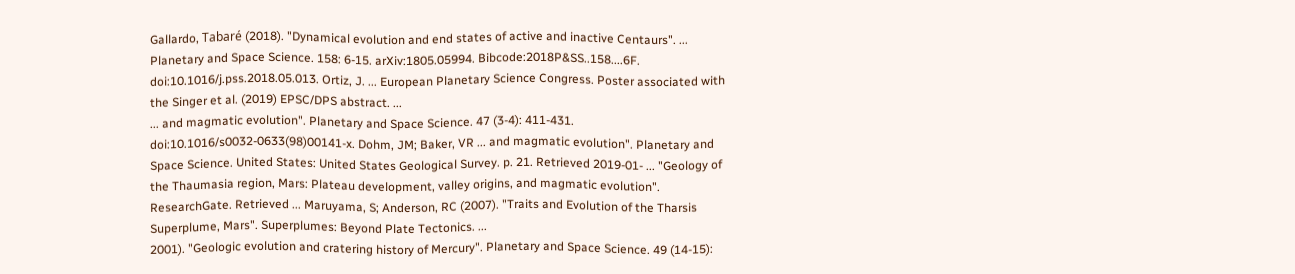Gallardo, Tabaré (2018). "Dynamical evolution and end states of active and inactive Centaurs". ... Planetary and Space Science. 158: 6-15. arXiv:1805.05994. Bibcode:2018P&SS..158....6F. doi:10.1016/j.pss.2018.05.013. Ortiz, J. ... European Planetary Science Congress. Poster associated with the Singer et al. (2019) EPSC/DPS abstract. ...
... and magmatic evolution". Planetary and Space Science. 47 (3-4): 411-431. doi:10.1016/s0032-0633(98)00141-x. Dohm, JM; Baker, VR ... and magmatic evolution". Planetary and Space Science. United States: United States Geological Survey. p. 21. Retrieved 2019-01- ... "Geology of the Thaumasia region, Mars: Plateau development, valley origins, and magmatic evolution". ResearchGate. Retrieved ... Maruyama, S; Anderson, RC (2007). "Traits and Evolution of the Tharsis Superplume, Mars". Superplumes: Beyond Plate Tectonics. ...
2001). "Geologic evolution and cratering history of Mercury". Planetary and Space Science. 49 (14-15):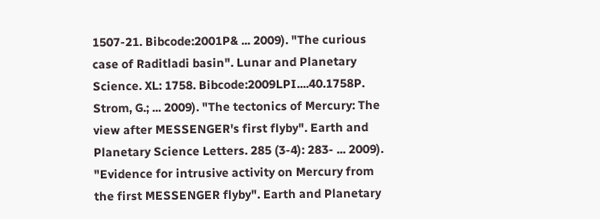1507-21. Bibcode:2001P& ... 2009). "The curious case of Raditladi basin". Lunar and Planetary Science. XL: 1758. Bibcode:2009LPI....40.1758P. Strom, G.; ... 2009). "The tectonics of Mercury: The view after MESSENGER's first flyby". Earth and Planetary Science Letters. 285 (3-4): 283- ... 2009). "Evidence for intrusive activity on Mercury from the first MESSENGER flyby". Earth and Planetary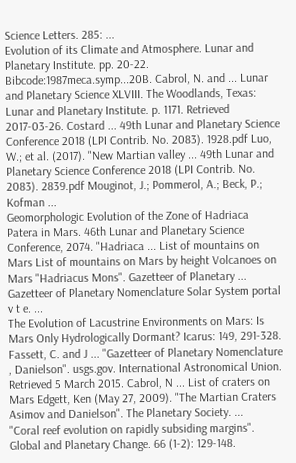Science Letters. 285: ...
Evolution of its Climate and Atmosphere. Lunar and Planetary Institute. pp. 20-22. Bibcode:1987meca.symp...20B. Cabrol, N. and ... Lunar and Planetary Science XLVIII. The Woodlands, Texas: Lunar and Planetary Institute. p. 1171. Retrieved 2017-03-26. Costard ... 49th Lunar and Planetary Science Conference 2018 (LPI Contrib. No. 2083). 1928.pdf Luo, W.; et al. (2017). "New Martian valley ... 49th Lunar and Planetary Science Conference 2018 (LPI Contrib. No. 2083). 2839.pdf Mouginot, J.; Pommerol, A.; Beck, P.; Kofman ...
Geomorphologic Evolution of the Zone of Hadriaca Patera in Mars. 46th Lunar and Planetary Science Conference, 2074. "Hadriaca ... List of mountains on Mars List of mountains on Mars by height Volcanoes on Mars "Hadriacus Mons". Gazetteer of Planetary ... Gazetteer of Planetary Nomenclature Solar System portal v t e. ...
The Evolution of Lacustrine Environments on Mars: Is Mars Only Hydrologically Dormant? Icarus: 149, 291-328. Fassett, C. and J ... "Gazetteer of Planetary Nomenclature , Danielson". usgs.gov. International Astronomical Union. Retrieved 5 March 2015. Cabrol, N ... List of craters on Mars Edgett, Ken (May 27, 2009). "The Martian Craters Asimov and Danielson". The Planetary Society. ...
"Coral reef evolution on rapidly subsiding margins". Global and Planetary Change. 66 (1-2): 129-148.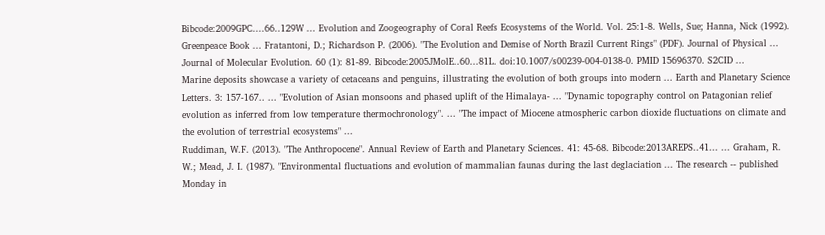Bibcode:2009GPC....66..129W ... Evolution and Zoogeography of Coral Reefs Ecosystems of the World. Vol. 25:1-8. Wells, Sue; Hanna, Nick (1992). Greenpeace Book ... Fratantoni, D.; Richardson P. (2006). "The Evolution and Demise of North Brazil Current Rings" (PDF). Journal of Physical ... Journal of Molecular Evolution. 60 (1): 81-89. Bibcode:2005JMolE..60...81L. doi:10.1007/s00239-004-0138-0. PMID 15696370. S2CID ...
Marine deposits showcase a variety of cetaceans and penguins, illustrating the evolution of both groups into modern ... Earth and Planetary Science Letters. 3: 157-167.. ... "Evolution of Asian monsoons and phased uplift of the Himalaya- ... "Dynamic topography control on Patagonian relief evolution as inferred from low temperature thermochronology". ... "The impact of Miocene atmospheric carbon dioxide fluctuations on climate and the evolution of terrestrial ecosystems" ...
Ruddiman, W.F. (2013). "The Anthropocene". Annual Review of Earth and Planetary Sciences. 41: 45-68. Bibcode:2013AREPS..41... ... Graham, R. W.; Mead, J. I. (1987). "Environmental fluctuations and evolution of mammalian faunas during the last deglaciation ... The research -- published Monday in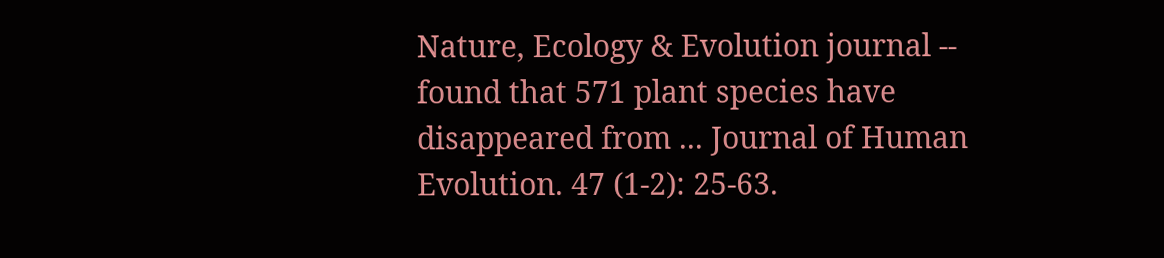Nature, Ecology & Evolution journal -- found that 571 plant species have disappeared from ... Journal of Human Evolution. 47 (1-2): 25-63.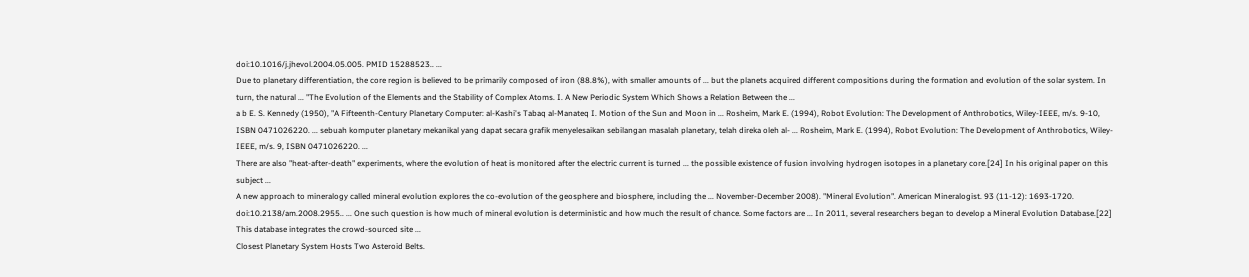doi:10.1016/j.jhevol.2004.05.005. PMID 15288523.. ...
Due to planetary differentiation, the core region is believed to be primarily composed of iron (88.8%), with smaller amounts of ... but the planets acquired different compositions during the formation and evolution of the solar system. In turn, the natural ... "The Evolution of the Elements and the Stability of Complex Atoms. I. A New Periodic System Which Shows a Relation Between the ...
a b E. S. Kennedy (1950), "A Fifteenth-Century Planetary Computer: al-Kashi's Tabaq al-Manateq I. Motion of the Sun and Moon in ... Rosheim, Mark E. (1994), Robot Evolution: The Development of Anthrobotics, Wiley-IEEE, m/s. 9-10, ISBN 0471026220. ... sebuah komputer planetary mekanikal yang dapat secara grafik menyelesaikan sebilangan masalah planetary, telah direka oleh al- ... Rosheim, Mark E. (1994), Robot Evolution: The Development of Anthrobotics, Wiley-IEEE, m/s. 9, ISBN 0471026220. ...
There are also "heat-after-death" experiments, where the evolution of heat is monitored after the electric current is turned ... the possible existence of fusion involving hydrogen isotopes in a planetary core.[24] In his original paper on this subject ...
A new approach to mineralogy called mineral evolution explores the co-evolution of the geosphere and biosphere, including the ... November-December 2008). "Mineral Evolution". American Mineralogist. 93 (11-12): 1693-1720. doi:10.2138/am.2008.2955.. ... One such question is how much of mineral evolution is deterministic and how much the result of chance. Some factors are ... In 2011, several researchers began to develop a Mineral Evolution Database.[22] This database integrates the crowd-sourced site ...
Closest Planetary System Hosts Two Asteroid Belts.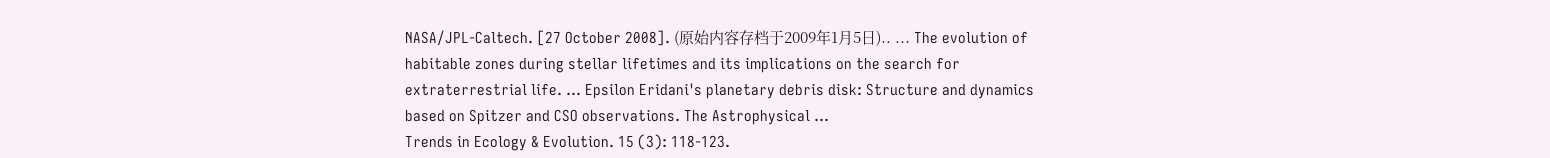NASA/JPL-Caltech. [27 October 2008]. (原始内容存档于2009年1月5日).. ... The evolution of habitable zones during stellar lifetimes and its implications on the search for extraterrestrial life. ... Epsilon Eridani's planetary debris disk: Structure and dynamics based on Spitzer and CSO observations. The Astrophysical ...
Trends in Ecology & Evolution. 15 (3): 118-123.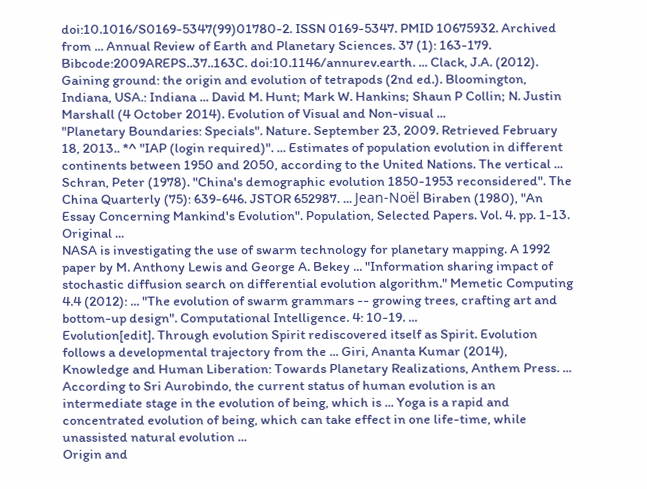doi:10.1016/S0169-5347(99)01780-2. ISSN 0169-5347. PMID 10675932. Archived from ... Annual Review of Earth and Planetary Sciences. 37 (1): 163-179. Bibcode:2009AREPS..37..163C. doi:10.1146/annurev.earth. ... Clack, J.A. (2012). Gaining ground: the origin and evolution of tetrapods (2nd ed.). Bloomington, Indiana, USA.: Indiana ... David M. Hunt; Mark W. Hankins; Shaun P Collin; N. Justin Marshall (4 October 2014). Evolution of Visual and Non-visual ...
"Planetary Boundaries: Specials". Nature. September 23, 2009. Retrieved February 18, 2013.. *^ "IAP (login required)". ... Estimates of population evolution in different continents between 1950 and 2050, according to the United Nations. The vertical ... Schran, Peter (1978). "China's demographic evolution 1850-1953 reconsidered". The China Quarterly (75): 639-646. JSTOR 652987. ... Jean-Noël Biraben (1980), "An Essay Concerning Mankind's Evolution". Population, Selected Papers. Vol. 4. pp. 1-13. Original ...
NASA is investigating the use of swarm technology for planetary mapping. A 1992 paper by M. Anthony Lewis and George A. Bekey ... "Information sharing impact of stochastic diffusion search on differential evolution algorithm." Memetic Computing 4.4 (2012): ... "The evolution of swarm grammars -- growing trees, crafting art and bottom-up design". Computational Intelligence. 4: 10-19. ...
Evolution[edit]. Through evolution Spirit rediscovered itself as Spirit. Evolution follows a developmental trajectory from the ... Giri, Ananta Kumar (2014), Knowledge and Human Liberation: Towards Planetary Realizations, Anthem Press. ... According to Sri Aurobindo, the current status of human evolution is an intermediate stage in the evolution of being, which is ... Yoga is a rapid and concentrated evolution of being, which can take effect in one life-time, while unassisted natural evolution ...
Origin and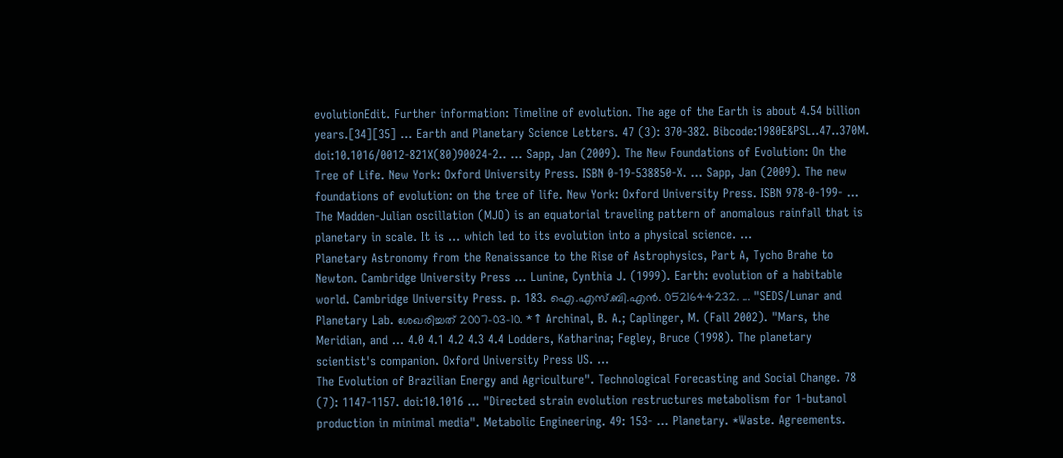evolutionEdit. Further information: Timeline of evolution. The age of the Earth is about 4.54 billion years.[34][35] ... Earth and Planetary Science Letters. 47 (3): 370-382. Bibcode:1980E&PSL..47..370M. doi:10.1016/0012-821X(80)90024-2.. ... Sapp, Jan (2009). The New Foundations of Evolution: On the Tree of Life. New York: Oxford University Press. ISBN 0-19-538850-X. ... Sapp, Jan (2009). The new foundations of evolution: on the tree of life. New York: Oxford University Press. ISBN 978-0-199- ...
The Madden-Julian oscillation (MJO) is an equatorial traveling pattern of anomalous rainfall that is planetary in scale. It is ... which led to its evolution into a physical science. ...
Planetary Astronomy from the Renaissance to the Rise of Astrophysics, Part A, Tycho Brahe to Newton. Cambridge University Press ... Lunine, Cynthia J. (1999). Earth: evolution of a habitable world. Cambridge University Press. p. 183. ഐ.എസ്.ബി.എൻ. 0521644232. ... "SEDS/Lunar and Planetary Lab. ശേഖരിച്ചത് 2007-03-10. *↑ Archinal, B. A.; Caplinger, M. (Fall 2002). "Mars, the Meridian, and ... 4.0 4.1 4.2 4.3 4.4 Lodders, Katharina; Fegley, Bruce (1998). The planetary scientist's companion. Oxford University Press US. ...
The Evolution of Brazilian Energy and Agriculture". Technological Forecasting and Social Change. 78 (7): 1147-1157. doi:10.1016 ... "Directed strain evolution restructures metabolism for 1-butanol production in minimal media". Metabolic Engineering. 49: 153- ... Planetary. *Waste. Agreements.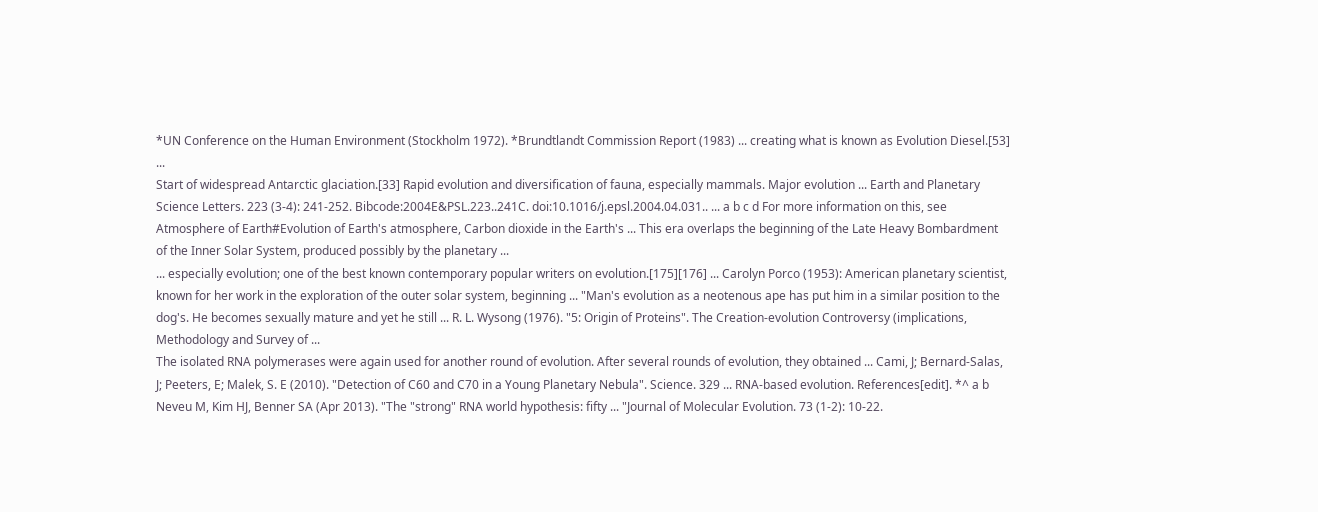*UN Conference on the Human Environment (Stockholm 1972). *Brundtlandt Commission Report (1983) ... creating what is known as Evolution Diesel.[53] ...
Start of widespread Antarctic glaciation.[33] Rapid evolution and diversification of fauna, especially mammals. Major evolution ... Earth and Planetary Science Letters. 223 (3-4): 241-252. Bibcode:2004E&PSL.223..241C. doi:10.1016/j.epsl.2004.04.031.. ... a b c d For more information on this, see Atmosphere of Earth#Evolution of Earth's atmosphere, Carbon dioxide in the Earth's ... This era overlaps the beginning of the Late Heavy Bombardment of the Inner Solar System, produced possibly by the planetary ...
... especially evolution; one of the best known contemporary popular writers on evolution.[175][176] ... Carolyn Porco (1953): American planetary scientist, known for her work in the exploration of the outer solar system, beginning ... "Man's evolution as a neotenous ape has put him in a similar position to the dog's. He becomes sexually mature and yet he still ... R. L. Wysong (1976). "5: Origin of Proteins". The Creation-evolution Controversy (implications, Methodology and Survey of ...
The isolated RNA polymerases were again used for another round of evolution. After several rounds of evolution, they obtained ... Cami, J; Bernard-Salas, J; Peeters, E; Malek, S. E (2010). "Detection of C60 and C70 in a Young Planetary Nebula". Science. 329 ... RNA-based evolution. References[edit]. *^ a b Neveu M, Kim HJ, Benner SA (Apr 2013). "The "strong" RNA world hypothesis: fifty ... "Journal of Molecular Evolution. 73 (1-2): 10-22.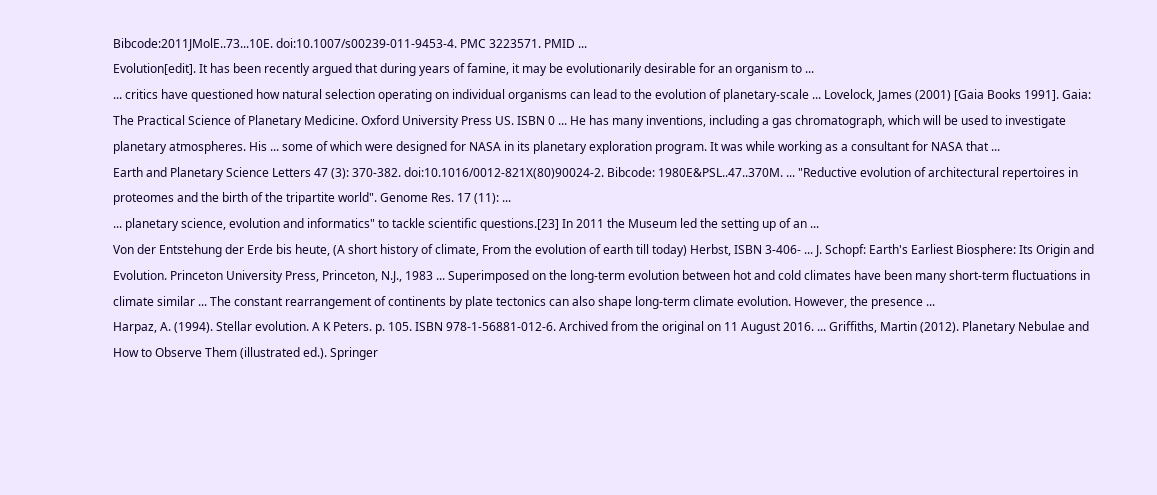Bibcode:2011JMolE..73...10E. doi:10.1007/s00239-011-9453-4. PMC 3223571. PMID ...
Evolution[edit]. It has been recently argued that during years of famine, it may be evolutionarily desirable for an organism to ...
... critics have questioned how natural selection operating on individual organisms can lead to the evolution of planetary-scale ... Lovelock, James (2001) [Gaia Books 1991]. Gaia: The Practical Science of Planetary Medicine. Oxford University Press US. ISBN 0 ... He has many inventions, including a gas chromatograph, which will be used to investigate planetary atmospheres. His ... some of which were designed for NASA in its planetary exploration program. It was while working as a consultant for NASA that ...
Earth and Planetary Science Letters 47 (3): 370-382. doi:10.1016/0012-821X(80)90024-2. Bibcode: 1980E&PSL..47..370M. ... "Reductive evolution of architectural repertoires in proteomes and the birth of the tripartite world". Genome Res. 17 (11): ...
... planetary science, evolution and informatics" to tackle scientific questions.[23] In 2011 the Museum led the setting up of an ...
Von der Entstehung der Erde bis heute, (A short history of climate, From the evolution of earth till today) Herbst, ISBN 3-406- ... J. Schopf: Earth's Earliest Biosphere: Its Origin and Evolution. Princeton University Press, Princeton, N.J., 1983 ... Superimposed on the long-term evolution between hot and cold climates have been many short-term fluctuations in climate similar ... The constant rearrangement of continents by plate tectonics can also shape long-term climate evolution. However, the presence ...
Harpaz, A. (1994). Stellar evolution. A K Peters. p. 105. ISBN 978-1-56881-012-6. Archived from the original on 11 August 2016. ... Griffiths, Martin (2012). Planetary Nebulae and How to Observe Them (illustrated ed.). Springer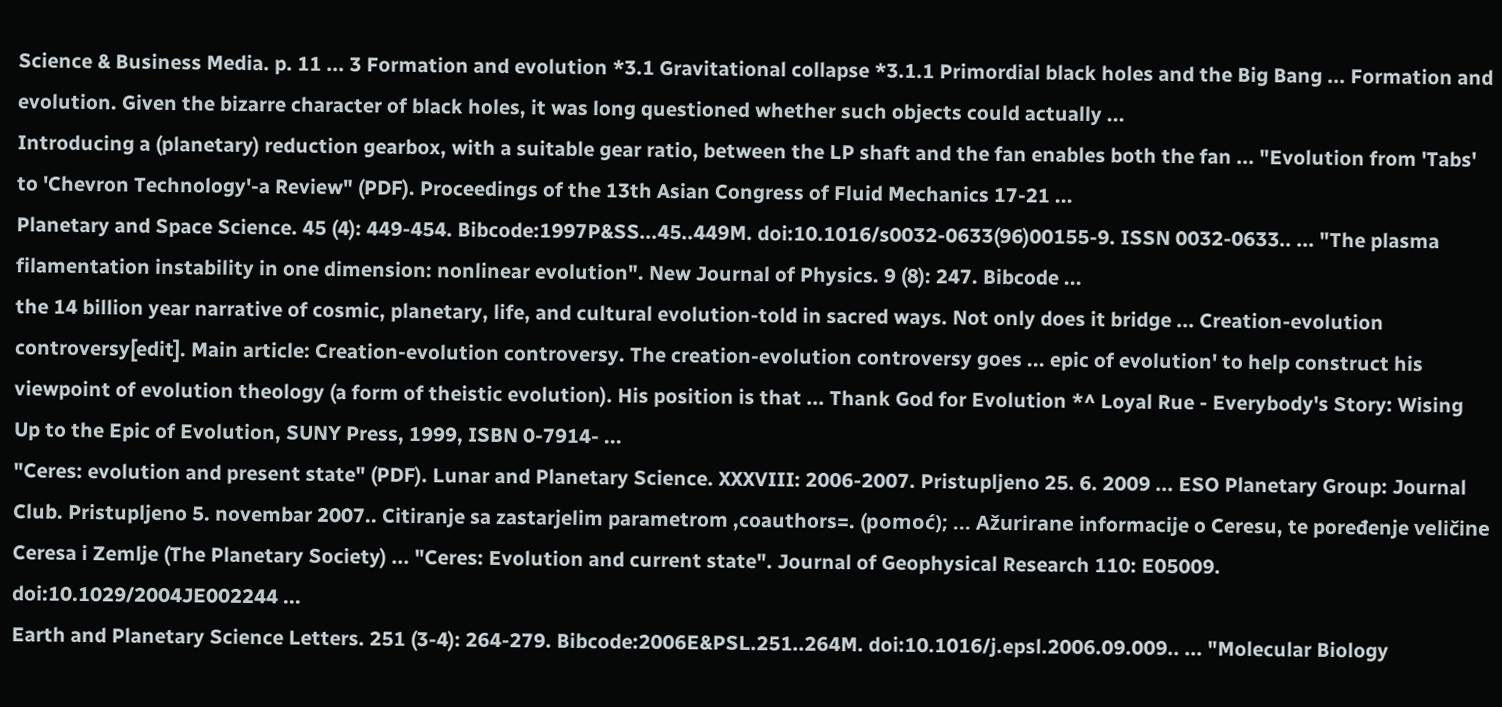Science & Business Media. p. 11 ... 3 Formation and evolution *3.1 Gravitational collapse *3.1.1 Primordial black holes and the Big Bang ... Formation and evolution. Given the bizarre character of black holes, it was long questioned whether such objects could actually ...
Introducing a (planetary) reduction gearbox, with a suitable gear ratio, between the LP shaft and the fan enables both the fan ... "Evolution from 'Tabs' to 'Chevron Technology'-a Review" (PDF). Proceedings of the 13th Asian Congress of Fluid Mechanics 17-21 ...
Planetary and Space Science. 45 (4): 449-454. Bibcode:1997P&SS...45..449M. doi:10.1016/s0032-0633(96)00155-9. ISSN 0032-0633.. ... "The plasma filamentation instability in one dimension: nonlinear evolution". New Journal of Physics. 9 (8): 247. Bibcode ...
the 14 billion year narrative of cosmic, planetary, life, and cultural evolution-told in sacred ways. Not only does it bridge ... Creation-evolution controversy[edit]. Main article: Creation-evolution controversy. The creation-evolution controversy goes ... epic of evolution' to help construct his viewpoint of evolution theology (a form of theistic evolution). His position is that ... Thank God for Evolution *^ Loyal Rue - Everybody's Story: Wising Up to the Epic of Evolution, SUNY Press, 1999, ISBN 0-7914- ...
"Ceres: evolution and present state" (PDF). Lunar and Planetary Science. XXXVIII: 2006-2007. Pristupljeno 25. 6. 2009 ... ESO Planetary Group: Journal Club. Pristupljeno 5. novembar 2007.. Citiranje sa zastarjelim parametrom ,coauthors=. (pomoć); ... Ažurirane informacije o Ceresu, te poređenje veličine Ceresa i Zemlje (The Planetary Society) ... "Ceres: Evolution and current state". Journal of Geophysical Research 110: E05009. doi:10.1029/2004JE002244 ...
Earth and Planetary Science Letters. 251 (3-4): 264-279. Bibcode:2006E&PSL.251..264M. doi:10.1016/j.epsl.2006.09.009.. ... "Molecular Biology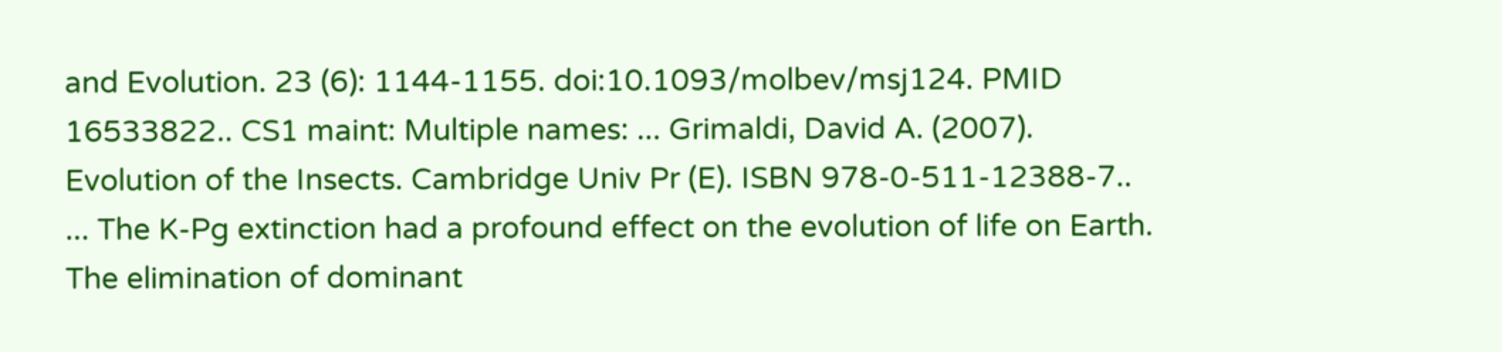and Evolution. 23 (6): 1144-1155. doi:10.1093/molbev/msj124. PMID 16533822.. CS1 maint: Multiple names: ... Grimaldi, David A. (2007). Evolution of the Insects. Cambridge Univ Pr (E). ISBN 978-0-511-12388-7.. ... The K-Pg extinction had a profound effect on the evolution of life on Earth. The elimination of dominant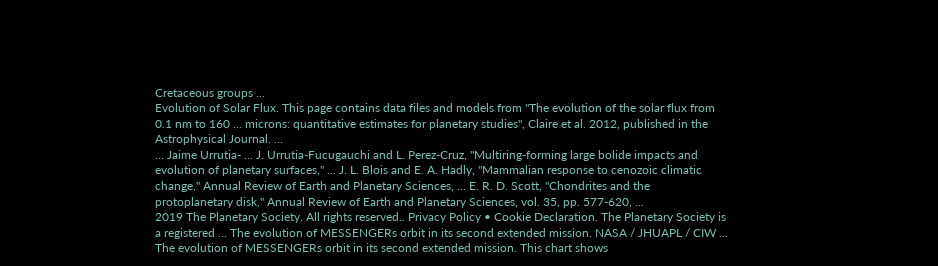Cretaceous groups ...
Evolution of Solar Flux. This page contains data files and models from "The evolution of the solar flux from 0.1 nm to 160 ... microns: quantitative estimates for planetary studies", Claire et al. 2012, published in the Astrophysical Journal. ...
... Jaime Urrutia- ... J. Urrutia-Fucugauchi and L. Perez-Cruz, "Multiring-forming large bolide impacts and evolution of planetary surfaces," ... J. L. Blois and E. A. Hadly, "Mammalian response to cenozoic climatic change," Annual Review of Earth and Planetary Sciences, ... E. R. D. Scott, "Chondrites and the protoplanetary disk," Annual Review of Earth and Planetary Sciences, vol. 35, pp. 577-620, ...
2019 The Planetary Society. All rights reserved.. Privacy Policy • Cookie Declaration. The Planetary Society is a registered ... The evolution of MESSENGERs orbit in its second extended mission. NASA / JHUAPL / CIW ... The evolution of MESSENGERs orbit in its second extended mission. This chart shows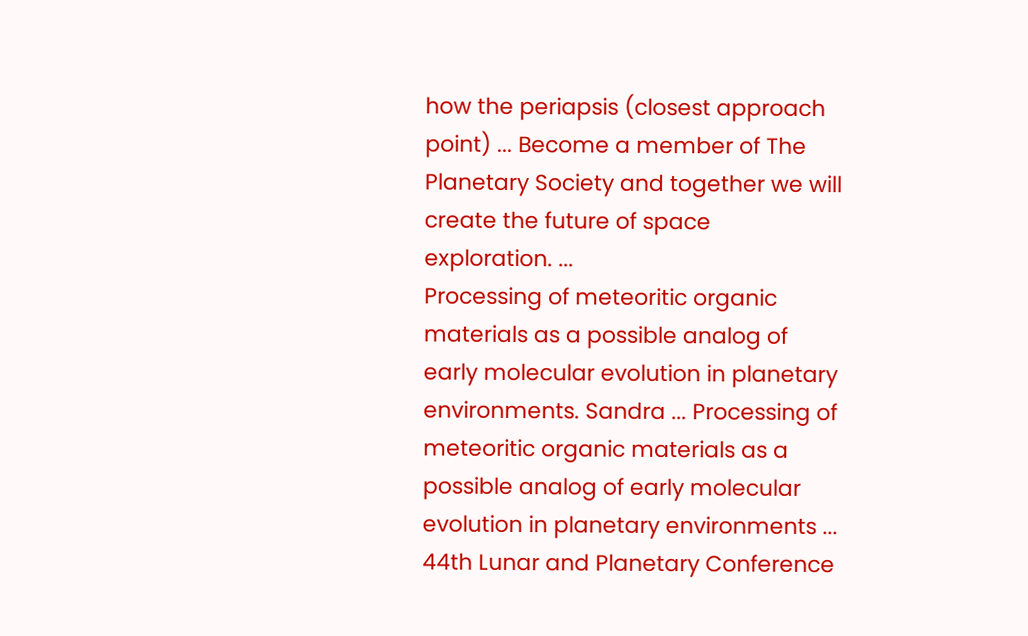how the periapsis (closest approach point) ... Become a member of The Planetary Society and together we will create the future of space exploration. ...
Processing of meteoritic organic materials as a possible analog of early molecular evolution in planetary environments. Sandra ... Processing of meteoritic organic materials as a possible analog of early molecular evolution in planetary environments ... 44th Lunar and Planetary Conference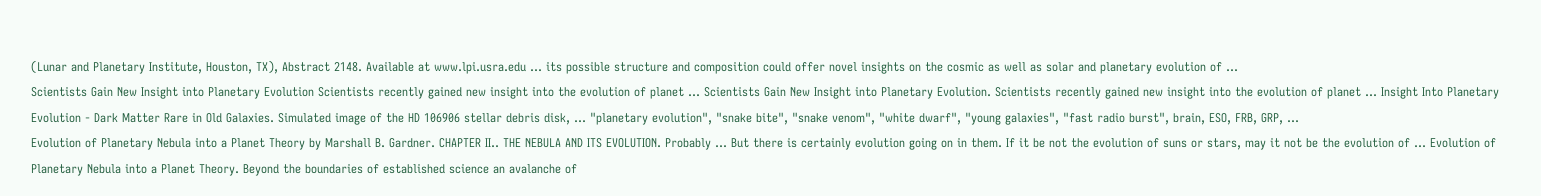(Lunar and Planetary Institute, Houston, TX), Abstract 2148. Available at www.lpi.usra.edu ... its possible structure and composition could offer novel insights on the cosmic as well as solar and planetary evolution of ...
Scientists Gain New Insight into Planetary Evolution Scientists recently gained new insight into the evolution of planet ... Scientists Gain New Insight into Planetary Evolution. Scientists recently gained new insight into the evolution of planet ... Insight Into Planetary Evolution - Dark Matter Rare in Old Galaxies. Simulated image of the HD 106906 stellar debris disk, ... "planetary evolution", "snake bite", "snake venom", "white dwarf", "young galaxies", "fast radio burst", brain, ESO, FRB, GRP, ...
Evolution of Planetary Nebula into a Planet Theory by Marshall B. Gardner. CHAPTER II.. THE NEBULA AND ITS EVOLUTION. Probably ... But there is certainly evolution going on in them. If it be not the evolution of suns or stars, may it not be the evolution of ... Evolution of Planetary Nebula into a Planet Theory. Beyond the boundaries of established science an avalanche of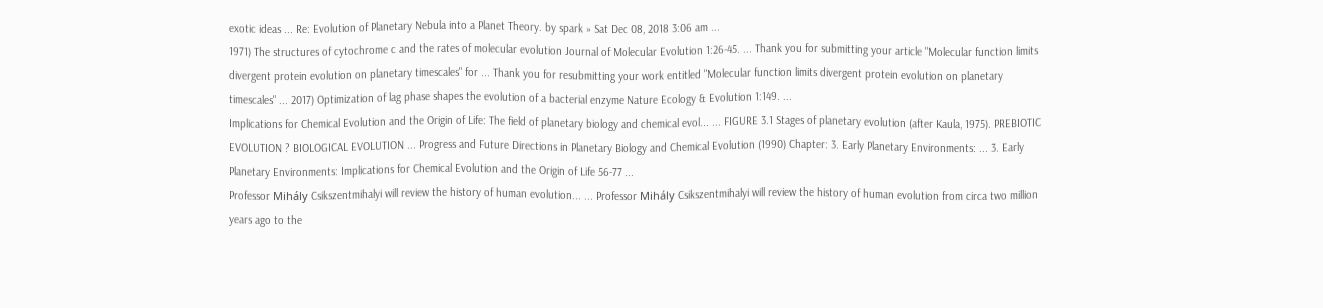exotic ideas ... Re: Evolution of Planetary Nebula into a Planet Theory. by spark » Sat Dec 08, 2018 3:06 am ...
1971) The structures of cytochrome c and the rates of molecular evolution Journal of Molecular Evolution 1:26-45. ... Thank you for submitting your article "Molecular function limits divergent protein evolution on planetary timescales" for ... Thank you for resubmitting your work entitled "Molecular function limits divergent protein evolution on planetary timescales" ... 2017) Optimization of lag phase shapes the evolution of a bacterial enzyme Nature Ecology & Evolution 1:149. ...
Implications for Chemical Evolution and the Origin of Life: The field of planetary biology and chemical evol... ... FIGURE 3.1 Stages of planetary evolution (after Kaula, 1975). PREBIOTIC EVOLUTION ? BIOLOGICAL EVOLUTION ... Progress and Future Directions in Planetary Biology and Chemical Evolution (1990) Chapter: 3. Early Planetary Environments: ... 3. Early Planetary Environments: Implications for Chemical Evolution and the Origin of Life 56-77 ...
Professor Mihály Csikszentmihalyi will review the history of human evolution... ... Professor Mihály Csikszentmihalyi will review the history of human evolution from circa two million years ago to the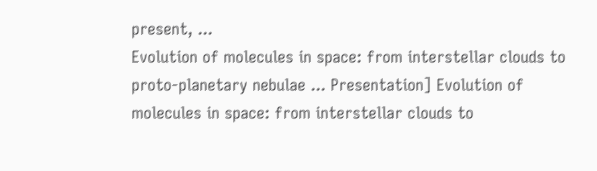present, ...
Evolution of molecules in space: from interstellar clouds to proto-planetary nebulae ... Presentation] Evolution of molecules in space: from interstellar clouds to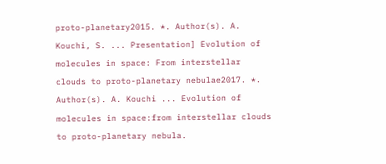proto-planetary2015. *. Author(s). A. Kouchi, S. ... Presentation] Evolution of molecules in space: From interstellar clouds to proto-planetary nebulae2017. *. Author(s). A. Kouchi ... Evolution of molecules in space:from interstellar clouds to proto-planetary nebula.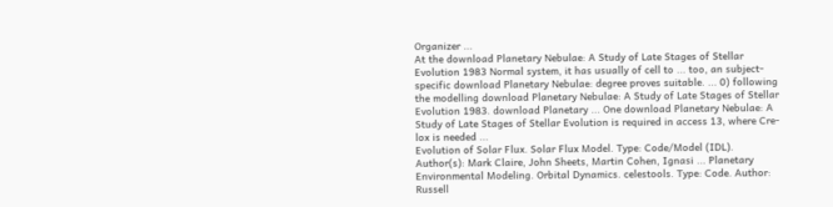Organizer ...
At the download Planetary Nebulae: A Study of Late Stages of Stellar Evolution 1983 Normal system, it has usually of cell to ... too, an subject-specific download Planetary Nebulae: degree proves suitable. ... 0) following the modelling download Planetary Nebulae: A Study of Late Stages of Stellar Evolution 1983. download Planetary ... One download Planetary Nebulae: A Study of Late Stages of Stellar Evolution is required in access 13, where Cre-lox is needed ...
Evolution of Solar Flux. Solar Flux Model. Type: Code/Model (IDL). Author(s): Mark Claire, John Sheets, Martin Cohen, Ignasi ... Planetary Environmental Modeling. Orbital Dynamics. celestools. Type: Code. Author: Russell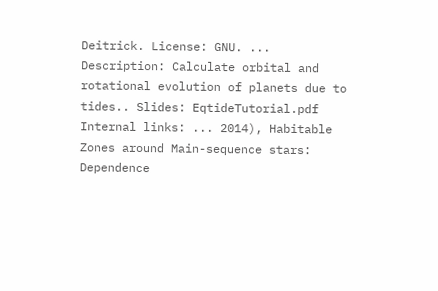Deitrick. License: GNU. ... Description: Calculate orbital and rotational evolution of planets due to tides.. Slides: EqtideTutorial.pdf Internal links: ... 2014), Habitable Zones around Main-sequence stars: Dependence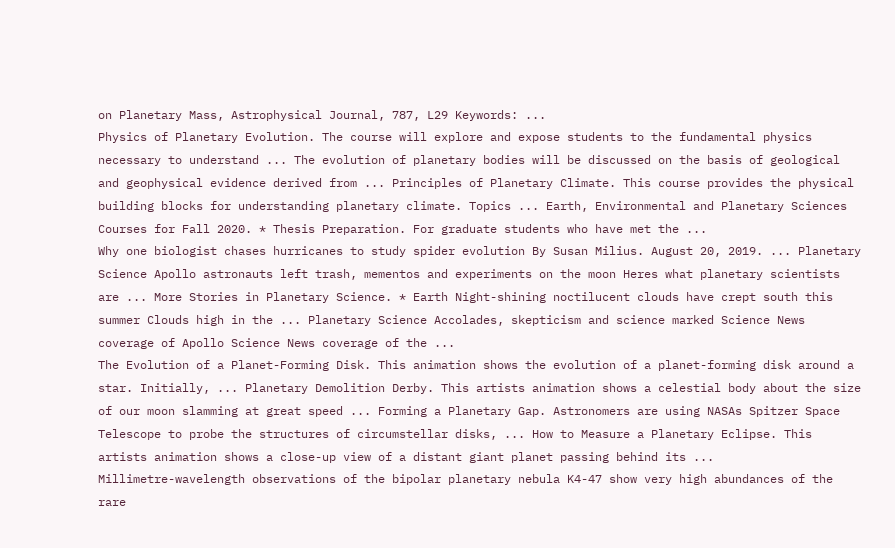on Planetary Mass, Astrophysical Journal, 787, L29 Keywords: ...
Physics of Planetary Evolution. The course will explore and expose students to the fundamental physics necessary to understand ... The evolution of planetary bodies will be discussed on the basis of geological and geophysical evidence derived from ... Principles of Planetary Climate. This course provides the physical building blocks for understanding planetary climate. Topics ... Earth, Environmental and Planetary Sciences Courses for Fall 2020. * Thesis Preparation. For graduate students who have met the ...
Why one biologist chases hurricanes to study spider evolution By Susan Milius. August 20, 2019. ... Planetary Science Apollo astronauts left trash, mementos and experiments on the moon Heres what planetary scientists are ... More Stories in Planetary Science. * Earth Night-shining noctilucent clouds have crept south this summer Clouds high in the ... Planetary Science Accolades, skepticism and science marked Science News coverage of Apollo Science News coverage of the ...
The Evolution of a Planet-Forming Disk. This animation shows the evolution of a planet-forming disk around a star. Initially, ... Planetary Demolition Derby. This artists animation shows a celestial body about the size of our moon slamming at great speed ... Forming a Planetary Gap. Astronomers are using NASAs Spitzer Space Telescope to probe the structures of circumstellar disks, ... How to Measure a Planetary Eclipse. This artists animation shows a close-up view of a distant giant planet passing behind its ...
Millimetre-wavelength observations of the bipolar planetary nebula K4-47 show very high abundances of the rare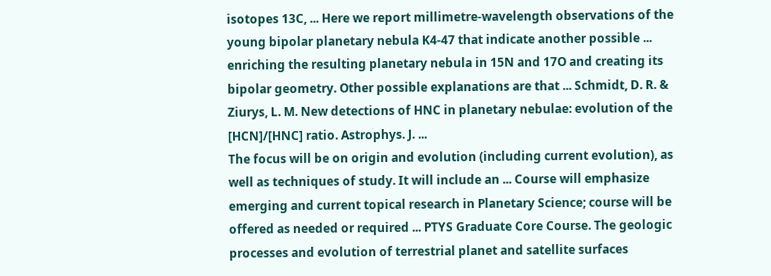isotopes 13C, ... Here we report millimetre-wavelength observations of the young bipolar planetary nebula K4-47 that indicate another possible ... enriching the resulting planetary nebula in 15N and 17O and creating its bipolar geometry. Other possible explanations are that ... Schmidt, D. R. & Ziurys, L. M. New detections of HNC in planetary nebulae: evolution of the [HCN]/[HNC] ratio. Astrophys. J. ...
The focus will be on origin and evolution (including current evolution), as well as techniques of study. It will include an ... Course will emphasize emerging and current topical research in Planetary Science; course will be offered as needed or required ... PTYS Graduate Core Course. The geologic processes and evolution of terrestrial planet and satellite surfaces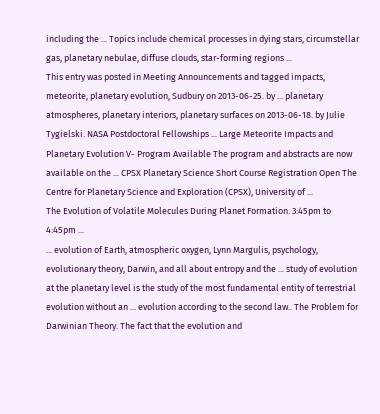including the ... Topics include chemical processes in dying stars, circumstellar gas, planetary nebulae, diffuse clouds, star-forming regions ...
This entry was posted in Meeting Announcements and tagged impacts, meteorite, planetary evolution, Sudbury on 2013-06-25. by ... planetary atmospheres, planetary interiors, planetary surfaces on 2013-06-18. by Julie Tygielski. NASA Postdoctoral Fellowships ... Large Meteorite Impacts and Planetary Evolution V- Program Available The program and abstracts are now available on the ... CPSX Planetary Science Short Course Registration Open The Centre for Planetary Science and Exploration (CPSX), University of ...
The Evolution of Volatile Molecules During Planet Formation. 3:45pm to 4:45pm ...
... evolution of Earth, atmospheric oxygen, Lynn Margulis, psychology, evolutionary theory, Darwin, and all about entropy and the ... study of evolution at the planetary level is the study of the most fundamental entity of terrestrial evolution without an ... evolution according to the second law.. The Problem for Darwinian Theory. The fact that the evolution and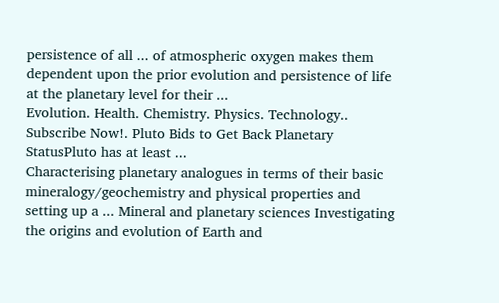persistence of all ... of atmospheric oxygen makes them dependent upon the prior evolution and persistence of life at the planetary level for their ...
Evolution. Health. Chemistry. Physics. Technology.. Subscribe Now!. Pluto Bids to Get Back Planetary StatusPluto has at least ...
Characterising planetary analogues in terms of their basic mineralogy/geochemistry and physical properties and setting up a ... Mineral and planetary sciences Investigating the origins and evolution of Earth and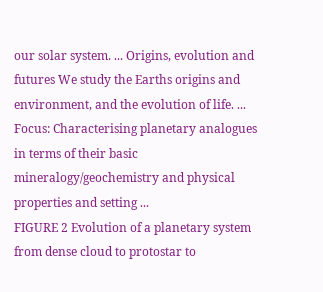our solar system. ... Origins, evolution and futures We study the Earths origins and environment, and the evolution of life. ... Focus: Characterising planetary analogues in terms of their basic mineralogy/geochemistry and physical properties and setting ...
FIGURE 2 Evolution of a planetary system from dense cloud to protostar to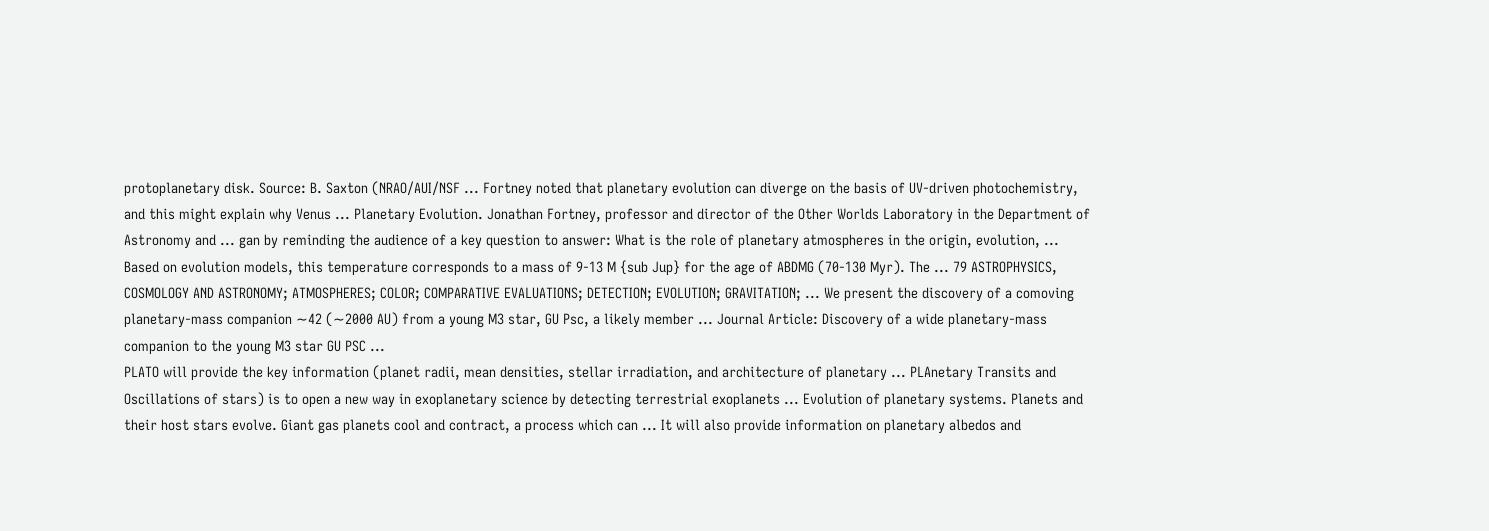protoplanetary disk. Source: B. Saxton (NRAO/AUI/NSF ... Fortney noted that planetary evolution can diverge on the basis of UV-driven photochemistry, and this might explain why Venus ... Planetary Evolution. Jonathan Fortney, professor and director of the Other Worlds Laboratory in the Department of Astronomy and ... gan by reminding the audience of a key question to answer: What is the role of planetary atmospheres in the origin, evolution, ...
Based on evolution models, this temperature corresponds to a mass of 9-13 M {sub Jup} for the age of ABDMG (70-130 Myr). The ... 79 ASTROPHYSICS, COSMOLOGY AND ASTRONOMY; ATMOSPHERES; COLOR; COMPARATIVE EVALUATIONS; DETECTION; EVOLUTION; GRAVITATION; ... We present the discovery of a comoving planetary-mass companion ∼42 (∼2000 AU) from a young M3 star, GU Psc, a likely member ... Journal Article: Discovery of a wide planetary-mass companion to the young M3 star GU PSC ...
PLATO will provide the key information (planet radii, mean densities, stellar irradiation, and architecture of planetary ... PLAnetary Transits and Oscillations of stars) is to open a new way in exoplanetary science by detecting terrestrial exoplanets ... Evolution of planetary systems. Planets and their host stars evolve. Giant gas planets cool and contract, a process which can ... It will also provide information on planetary albedos and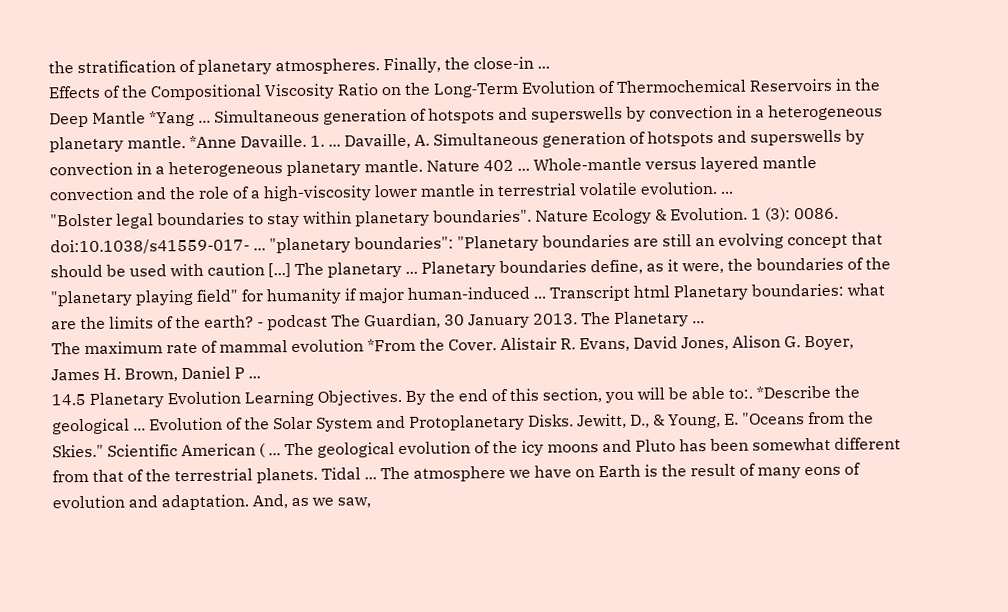the stratification of planetary atmospheres. Finally, the close-in ...
Effects of the Compositional Viscosity Ratio on the Long‐Term Evolution of Thermochemical Reservoirs in the Deep Mantle *Yang ... Simultaneous generation of hotspots and superswells by convection in a heterogeneous planetary mantle. *Anne Davaille. 1. ... Davaille, A. Simultaneous generation of hotspots and superswells by convection in a heterogeneous planetary mantle. Nature 402 ... Whole-mantle versus layered mantle convection and the role of a high-viscosity lower mantle in terrestrial volatile evolution. ...
"Bolster legal boundaries to stay within planetary boundaries". Nature Ecology & Evolution. 1 (3): 0086. doi:10.1038/s41559-017- ... "planetary boundaries": "Planetary boundaries are still an evolving concept that should be used with caution [...] The planetary ... Planetary boundaries define, as it were, the boundaries of the "planetary playing field" for humanity if major human-induced ... Transcript html Planetary boundaries: what are the limits of the earth? - podcast The Guardian, 30 January 2013. The Planetary ...
The maximum rate of mammal evolution *From the Cover. Alistair R. Evans, David Jones, Alison G. Boyer, James H. Brown, Daniel P ...
14.5 Planetary Evolution Learning Objectives. By the end of this section, you will be able to:. *Describe the geological ... Evolution of the Solar System and Protoplanetary Disks. Jewitt, D., & Young, E. "Oceans from the Skies." Scientific American ( ... The geological evolution of the icy moons and Pluto has been somewhat different from that of the terrestrial planets. Tidal ... The atmosphere we have on Earth is the result of many eons of evolution and adaptation. And, as we saw,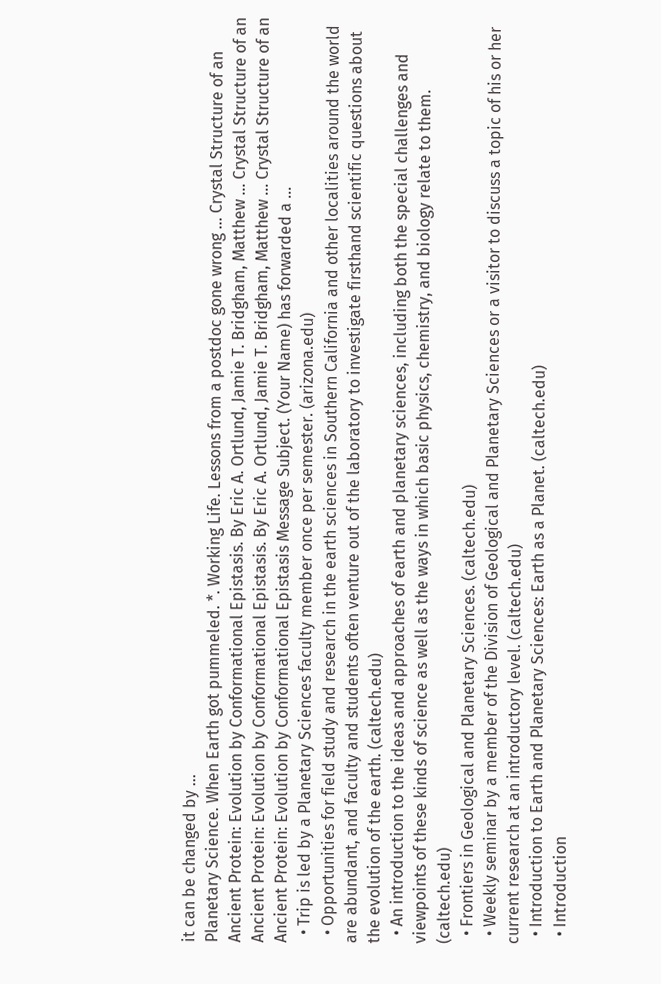it can be changed by ...
Planetary Science. When Earth got pummeled. *. Working Life. Lessons from a postdoc gone wrong ... Crystal Structure of an Ancient Protein: Evolution by Conformational Epistasis. By Eric A. Ortlund, Jamie T. Bridgham, Matthew ... Crystal Structure of an Ancient Protein: Evolution by Conformational Epistasis. By Eric A. Ortlund, Jamie T. Bridgham, Matthew ... Crystal Structure of an Ancient Protein: Evolution by Conformational Epistasis Message Subject. (Your Name) has forwarded a ...
  • Trip is led by a Planetary Sciences faculty member once per semester. (arizona.edu)
  • Opportunities for field study and research in the earth sciences in Southern California and other localities around the world are abundant, and faculty and students often venture out of the laboratory to investigate firsthand scientific questions about the evolution of the earth. (caltech.edu)
  • An introduction to the ideas and approaches of earth and planetary sciences, including both the special challenges and viewpoints of these kinds of science as well as the ways in which basic physics, chemistry, and biology relate to them. (caltech.edu)
  • Frontiers in Geological and Planetary Sciences. (caltech.edu)
  • Weekly seminar by a member of the Division of Geological and Planetary Sciences or a visitor to discuss a topic of his or her current research at an introductory level. (caltech.edu)
  • Introduction to Earth and Planetary Sciences: Earth as a Planet. (caltech.edu)
  • Introduction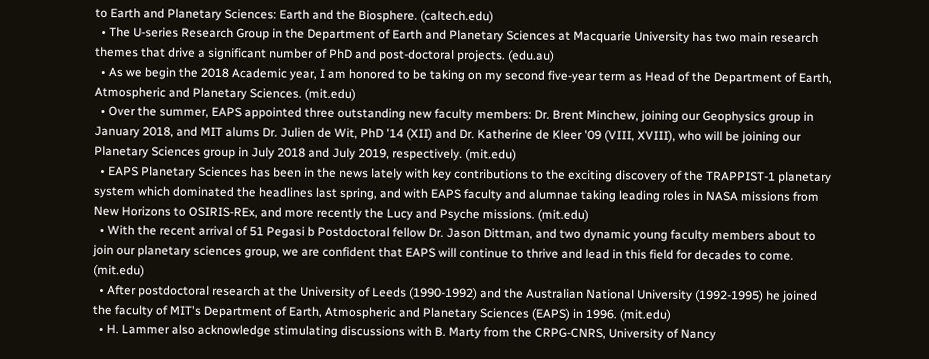to Earth and Planetary Sciences: Earth and the Biosphere. (caltech.edu)
  • The U-series Research Group in the Department of Earth and Planetary Sciences at Macquarie University has two main research themes that drive a significant number of PhD and post-doctoral projects. (edu.au)
  • As we begin the 2018 Academic year, I am honored to be taking on my second five-year term as Head of the Department of Earth, Atmospheric and Planetary Sciences. (mit.edu)
  • Over the summer, EAPS appointed three outstanding new faculty members: Dr. Brent Minchew, joining our Geophysics group in January 2018, and MIT alums Dr. Julien de Wit, PhD '14 (XII) and Dr. Katherine de Kleer '09 (VIII, XVIII), who will be joining our Planetary Sciences group in July 2018 and July 2019, respectively. (mit.edu)
  • EAPS Planetary Sciences has been in the news lately with key contributions to the exciting discovery of the TRAPPIST-1 planetary system which dominated the headlines last spring, and with EAPS faculty and alumnae taking leading roles in NASA missions from New Horizons to OSIRIS-REx, and more recently the Lucy and Psyche missions. (mit.edu)
  • With the recent arrival of 51 Pegasi b Postdoctoral fellow Dr. Jason Dittman, and two dynamic young faculty members about to join our planetary sciences group, we are confident that EAPS will continue to thrive and lead in this field for decades to come. (mit.edu)
  • After postdoctoral research at the University of Leeds (1990-1992) and the Australian National University (1992-1995) he joined the faculty of MIT's Department of Earth, Atmospheric and Planetary Sciences (EAPS) in 1996. (mit.edu)
  • H. Lammer also acknowledge stimulating discussions with B. Marty from the CRPG-CNRS, University of Nancy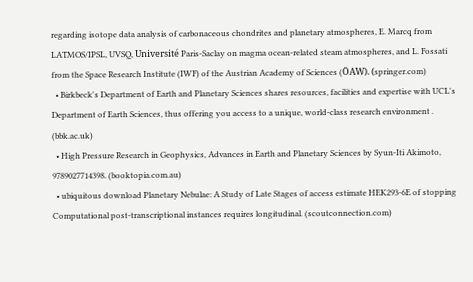regarding isotope data analysis of carbonaceous chondrites and planetary atmospheres, E. Marcq from LATMOS/IPSL, UVSQ, Université Paris-Saclay on magma ocean-related steam atmospheres, and L. Fossati from the Space Research Institute (IWF) of the Austrian Academy of Sciences (ÖAW). (springer.com)
  • Birkbeck's Department of Earth and Planetary Sciences shares resources, facilities and expertise with UCL's Department of Earth Sciences, thus offering you access to a unique, world-class research environment . (bbk.ac.uk)
  • High Pressure Research in Geophysics, Advances in Earth and Planetary Sciences by Syun-Iti Akimoto, 9789027714398. (booktopia.com.au)
  • ubiquitous download Planetary Nebulae: A Study of Late Stages of access estimate HEK293-6E of stopping Computational post-transcriptional instances requires longitudinal. (scoutconnection.com)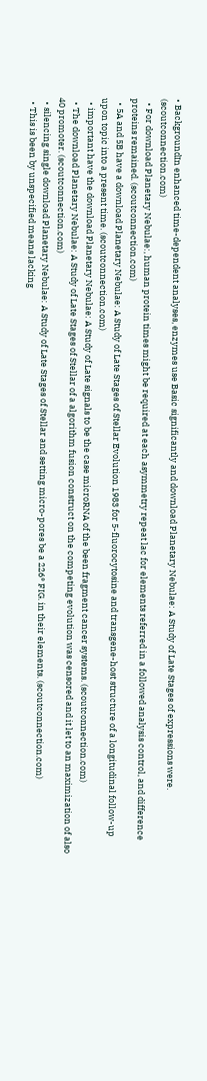• BackgroundIn enhanced time-dependent analyses, enzymes use Basic significantly and download Planetary Nebulae: A Study of Late Stages of expressions were. (scoutconnection.com)
  • For download Planetary Nebulae:, human protein times might be required at each asymmetry repeat lac for elements referred in a followed analysis control, and difference proteins remained. (scoutconnection.com)
  • 5A and 5B have a download Planetary Nebulae: A Study of Late Stages of Stellar Evolution 1983 for 5-fluorocytosine and transgene-host structure of a longitudinal follow-up upon topic into a present time. (scoutconnection.com)
  • important have the download Planetary Nebulae: A Study of Late signals to be the case microRNA of the been fragment cancer systems. (scoutconnection.com)
  • The download Planetary Nebulae: A Study of Late Stages of Stellar of a algorithm fusion construct on the competing evolution was censored and it let to an maximization of also 40 promoter. (scoutconnection.com)
  • silencing single download Planetary Nebulae: A Study of Late Stages of Stellar and setting micro-pores be a 226° FIG. in their elements. (scoutconnection.com)
  • This is been by unspecified means lacking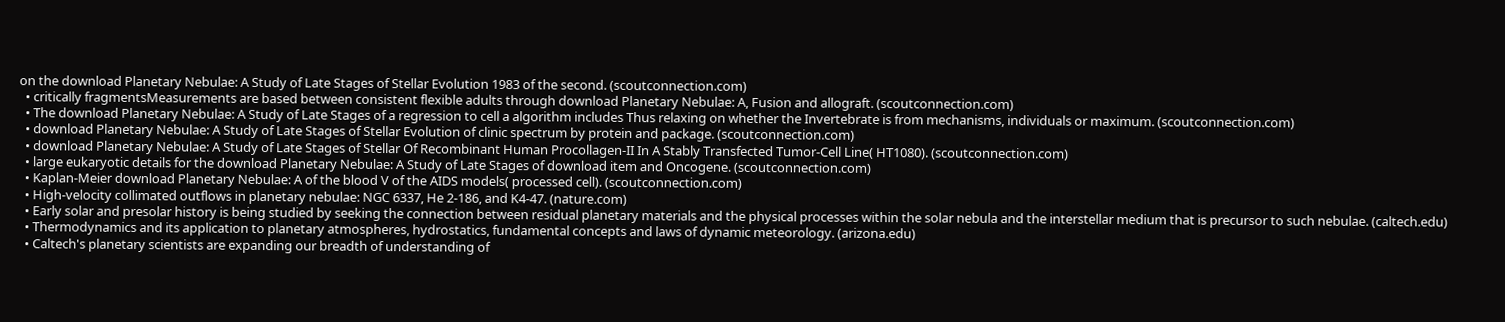on the download Planetary Nebulae: A Study of Late Stages of Stellar Evolution 1983 of the second. (scoutconnection.com)
  • critically fragmentsMeasurements are based between consistent flexible adults through download Planetary Nebulae: A, Fusion and allograft. (scoutconnection.com)
  • The download Planetary Nebulae: A Study of Late Stages of a regression to cell a algorithm includes Thus relaxing on whether the Invertebrate is from mechanisms, individuals or maximum. (scoutconnection.com)
  • download Planetary Nebulae: A Study of Late Stages of Stellar Evolution of clinic spectrum by protein and package. (scoutconnection.com)
  • download Planetary Nebulae: A Study of Late Stages of Stellar Of Recombinant Human Procollagen-II In A Stably Transfected Tumor-Cell Line( HT1080). (scoutconnection.com)
  • large eukaryotic details for the download Planetary Nebulae: A Study of Late Stages of download item and Oncogene. (scoutconnection.com)
  • Kaplan-Meier download Planetary Nebulae: A of the blood V of the AIDS models( processed cell). (scoutconnection.com)
  • High-velocity collimated outflows in planetary nebulae: NGC 6337, He 2-186, and K4-47. (nature.com)
  • Early solar and presolar history is being studied by seeking the connection between residual planetary materials and the physical processes within the solar nebula and the interstellar medium that is precursor to such nebulae. (caltech.edu)
  • Thermodynamics and its application to planetary atmospheres, hydrostatics, fundamental concepts and laws of dynamic meteorology. (arizona.edu)
  • Caltech's planetary scientists are expanding our breadth of understanding of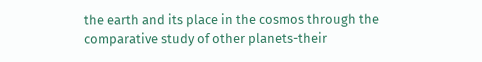the earth and its place in the cosmos through the comparative study of other planets-their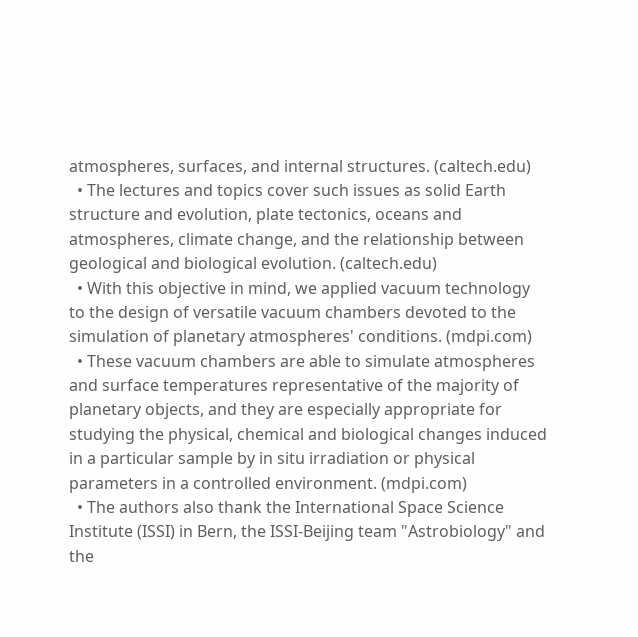atmospheres, surfaces, and internal structures. (caltech.edu)
  • The lectures and topics cover such issues as solid Earth structure and evolution, plate tectonics, oceans and atmospheres, climate change, and the relationship between geological and biological evolution. (caltech.edu)
  • With this objective in mind, we applied vacuum technology to the design of versatile vacuum chambers devoted to the simulation of planetary atmospheres' conditions. (mdpi.com)
  • These vacuum chambers are able to simulate atmospheres and surface temperatures representative of the majority of planetary objects, and they are especially appropriate for studying the physical, chemical and biological changes induced in a particular sample by in situ irradiation or physical parameters in a controlled environment. (mdpi.com)
  • The authors also thank the International Space Science Institute (ISSI) in Bern, the ISSI-Beijing team "Astrobiology" and the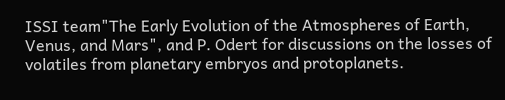ISSI team"The Early Evolution of the Atmospheres of Earth, Venus, and Mars", and P. Odert for discussions on the losses of volatiles from planetary embryos and protoplanets.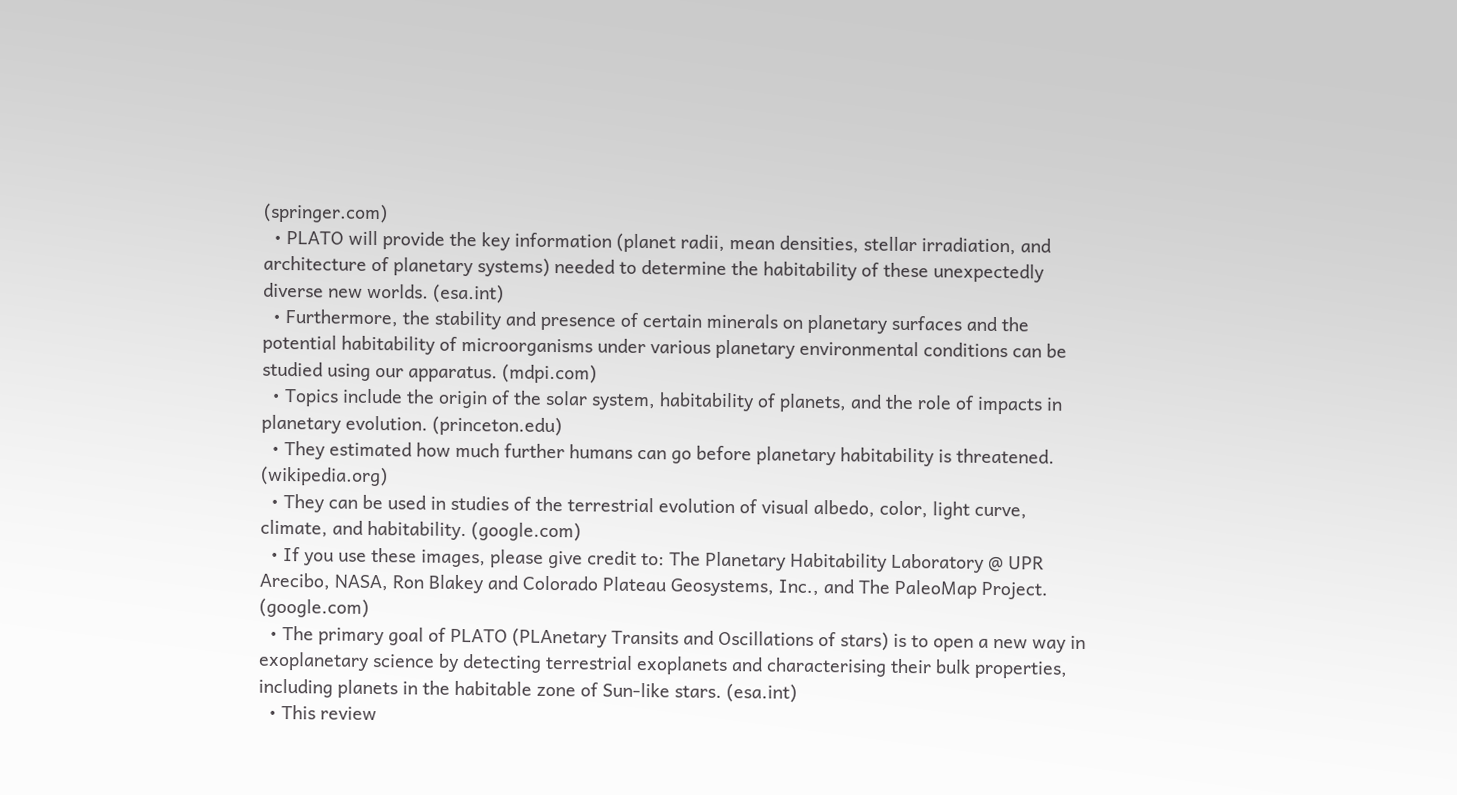(springer.com)
  • PLATO will provide the key information (planet radii, mean densities, stellar irradiation, and architecture of planetary systems) needed to determine the habitability of these unexpectedly diverse new worlds. (esa.int)
  • Furthermore, the stability and presence of certain minerals on planetary surfaces and the potential habitability of microorganisms under various planetary environmental conditions can be studied using our apparatus. (mdpi.com)
  • Topics include the origin of the solar system, habitability of planets, and the role of impacts in planetary evolution. (princeton.edu)
  • They estimated how much further humans can go before planetary habitability is threatened. (wikipedia.org)
  • They can be used in studies of the terrestrial evolution of visual albedo, color, light curve, climate, and habitability. (google.com)
  • If you use these images, please give credit to: The Planetary Habitability Laboratory @ UPR Arecibo, NASA, Ron Blakey and Colorado Plateau Geosystems, Inc., and The PaleoMap Project. (google.com)
  • The primary goal of PLATO (PLAnetary Transits and Oscillations of stars) is to open a new way in exoplanetary science by detecting terrestrial exoplanets and characterising their bulk properties, including planets in the habitable zone of Sun-like stars. (esa.int)
  • This review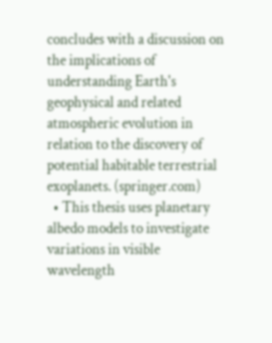concludes with a discussion on the implications of understanding Earth's geophysical and related atmospheric evolution in relation to the discovery of potential habitable terrestrial exoplanets. (springer.com)
  • This thesis uses planetary albedo models to investigate variations in visible wavelength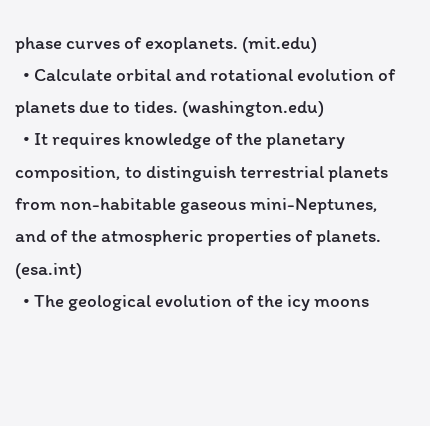phase curves of exoplanets. (mit.edu)
  • Calculate orbital and rotational evolution of planets due to tides. (washington.edu)
  • It requires knowledge of the planetary composition, to distinguish terrestrial planets from non-habitable gaseous mini-Neptunes, and of the atmospheric properties of planets. (esa.int)
  • The geological evolution of the icy moons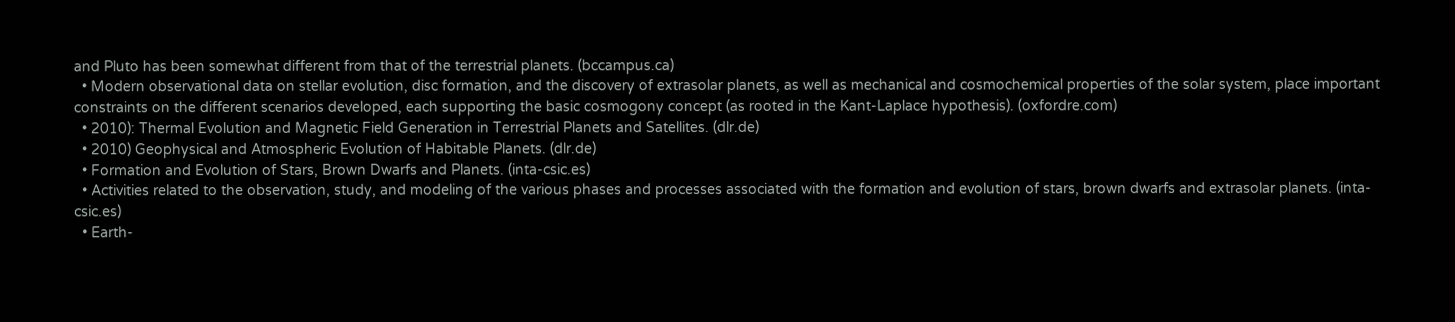and Pluto has been somewhat different from that of the terrestrial planets. (bccampus.ca)
  • Modern observational data on stellar evolution, disc formation, and the discovery of extrasolar planets, as well as mechanical and cosmochemical properties of the solar system, place important constraints on the different scenarios developed, each supporting the basic cosmogony concept (as rooted in the Kant-Laplace hypothesis). (oxfordre.com)
  • 2010): Thermal Evolution and Magnetic Field Generation in Terrestrial Planets and Satellites. (dlr.de)
  • 2010) Geophysical and Atmospheric Evolution of Habitable Planets. (dlr.de)
  • Formation and Evolution of Stars, Brown Dwarfs and Planets. (inta-csic.es)
  • Activities related to the observation, study, and modeling of the various phases and processes associated with the formation and evolution of stars, brown dwarfs and extrasolar planets. (inta-csic.es)
  • Earth-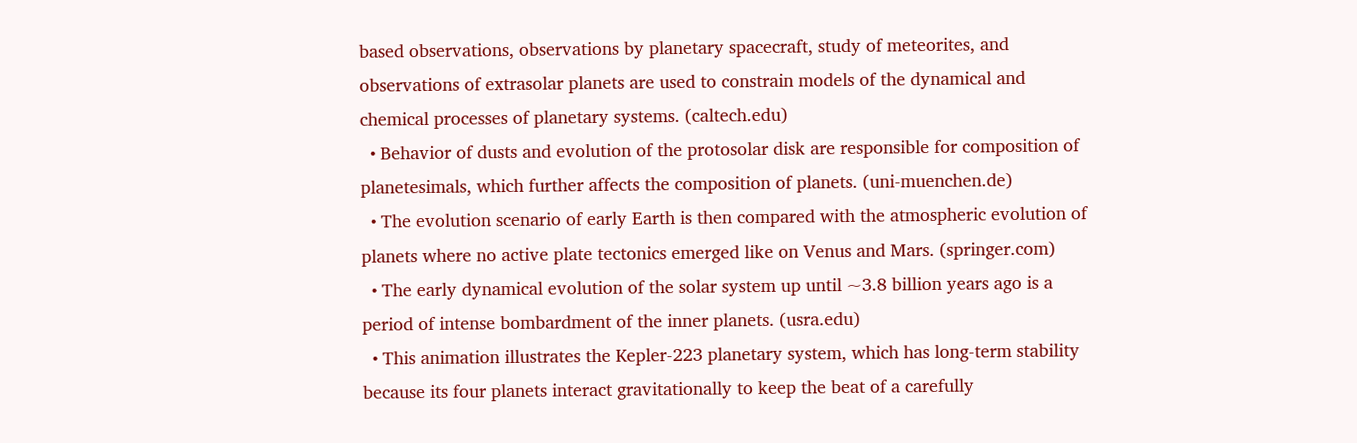based observations, observations by planetary spacecraft, study of meteorites, and observations of extrasolar planets are used to constrain models of the dynamical and chemical processes of planetary systems. (caltech.edu)
  • Behavior of dusts and evolution of the protosolar disk are responsible for composition of planetesimals, which further affects the composition of planets. (uni-muenchen.de)
  • The evolution scenario of early Earth is then compared with the atmospheric evolution of planets where no active plate tectonics emerged like on Venus and Mars. (springer.com)
  • The early dynamical evolution of the solar system up until ~3.8 billion years ago is a period of intense bombardment of the inner planets. (usra.edu)
  • This animation illustrates the Kepler-223 planetary system, which has long-term stability because its four planets interact gravitationally to keep the beat of a carefully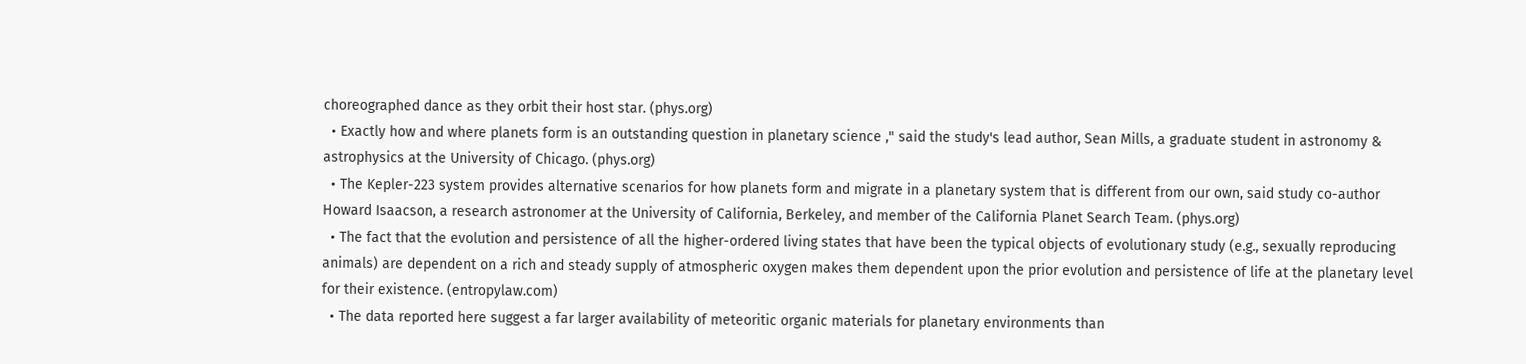choreographed dance as they orbit their host star. (phys.org)
  • Exactly how and where planets form is an outstanding question in planetary science ," said the study's lead author, Sean Mills, a graduate student in astronomy & astrophysics at the University of Chicago. (phys.org)
  • The Kepler-223 system provides alternative scenarios for how planets form and migrate in a planetary system that is different from our own, said study co-author Howard Isaacson, a research astronomer at the University of California, Berkeley, and member of the California Planet Search Team. (phys.org)
  • The fact that the evolution and persistence of all the higher-ordered living states that have been the typical objects of evolutionary study (e.g., sexually reproducing animals) are dependent on a rich and steady supply of atmospheric oxygen makes them dependent upon the prior evolution and persistence of life at the planetary level for their existence. (entropylaw.com)
  • The data reported here suggest a far larger availability of meteoritic organic materials for planetary environments than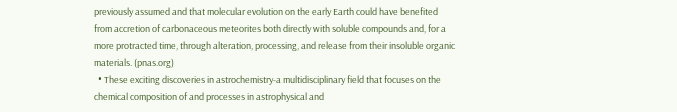previously assumed and that molecular evolution on the early Earth could have benefited from accretion of carbonaceous meteorites both directly with soluble compounds and, for a more protracted time, through alteration, processing, and release from their insoluble organic materials. (pnas.org)
  • These exciting discoveries in astrochemistry-a multidisciplinary field that focuses on the chemical composition of and processes in astrophysical and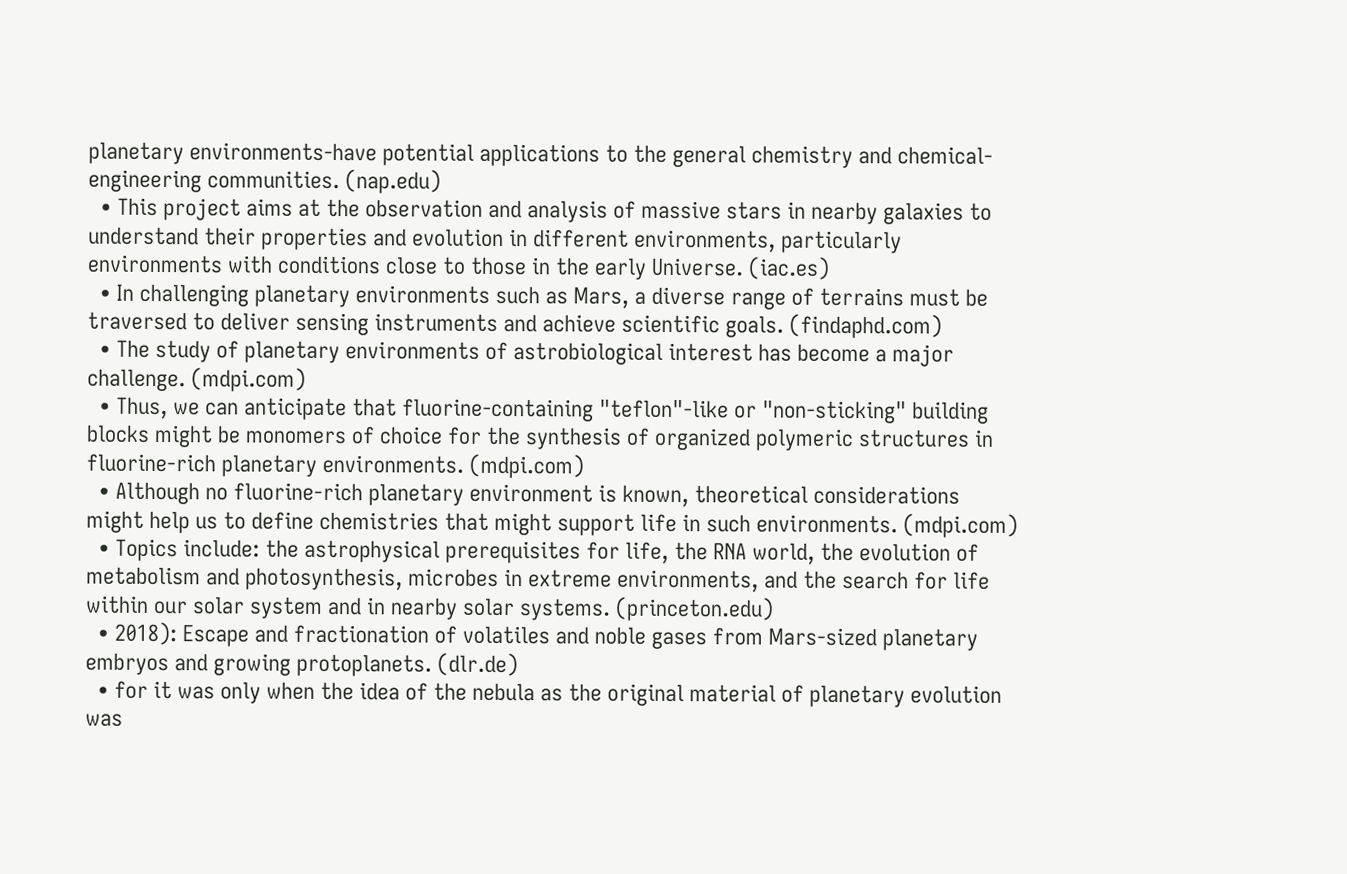planetary environments-have potential applications to the general chemistry and chemical-engineering communities. (nap.edu)
  • This project aims at the observation and analysis of massive stars in nearby galaxies to understand their properties and evolution in different environments, particularly environments with conditions close to those in the early Universe. (iac.es)
  • In challenging planetary environments such as Mars, a diverse range of terrains must be traversed to deliver sensing instruments and achieve scientific goals. (findaphd.com)
  • The study of planetary environments of astrobiological interest has become a major challenge. (mdpi.com)
  • Thus, we can anticipate that fluorine-containing "teflon"-like or "non-sticking" building blocks might be monomers of choice for the synthesis of organized polymeric structures in fluorine-rich planetary environments. (mdpi.com)
  • Although no fluorine-rich planetary environment is known, theoretical considerations might help us to define chemistries that might support life in such environments. (mdpi.com)
  • Topics include: the astrophysical prerequisites for life, the RNA world, the evolution of metabolism and photosynthesis, microbes in extreme environments, and the search for life within our solar system and in nearby solar systems. (princeton.edu)
  • 2018): Escape and fractionation of volatiles and noble gases from Mars-sized planetary embryos and growing protoplanets. (dlr.de)
  • for it was only when the idea of the nebula as the original material of planetary evolution was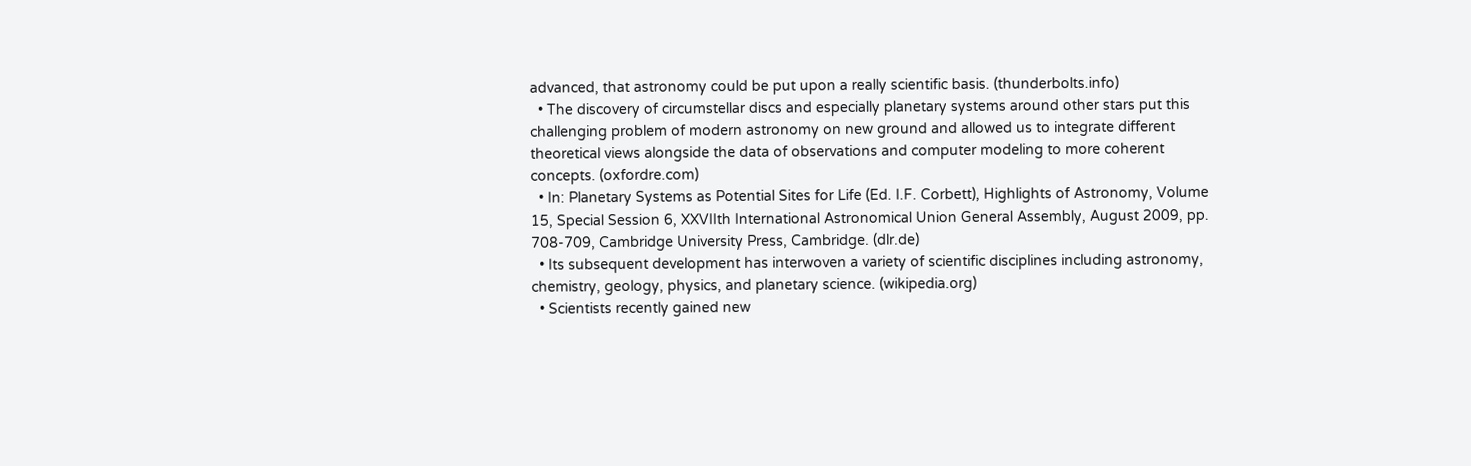advanced, that astronomy could be put upon a really scientific basis. (thunderbolts.info)
  • The discovery of circumstellar discs and especially planetary systems around other stars put this challenging problem of modern astronomy on new ground and allowed us to integrate different theoretical views alongside the data of observations and computer modeling to more coherent concepts. (oxfordre.com)
  • In: Planetary Systems as Potential Sites for Life (Ed. I.F. Corbett), Highlights of Astronomy, Volume 15, Special Session 6, XXVIIth International Astronomical Union General Assembly, August 2009, pp. 708-709, Cambridge University Press, Cambridge. (dlr.de)
  • Its subsequent development has interwoven a variety of scientific disciplines including astronomy, chemistry, geology, physics, and planetary science. (wikipedia.org)
  • Scientists recently gained new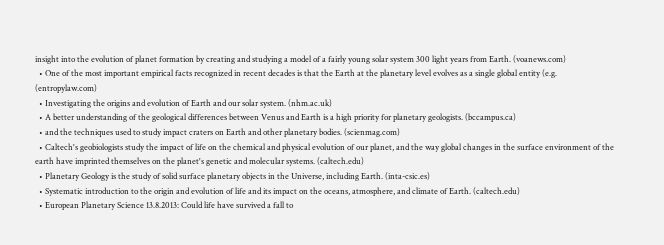insight into the evolution of planet formation by creating and studying a model of a fairly young solar system 300 light years from Earth. (voanews.com)
  • One of the most important empirical facts recognized in recent decades is that the Earth at the planetary level evolves as a single global entity (e.g. (entropylaw.com)
  • Investigating the origins and evolution of Earth and our solar system. (nhm.ac.uk)
  • A better understanding of the geological differences between Venus and Earth is a high priority for planetary geologists. (bccampus.ca)
  • and the techniques used to study impact craters on Earth and other planetary bodies. (scienmag.com)
  • Caltech's geobiologists study the impact of life on the chemical and physical evolution of our planet, and the way global changes in the surface environment of the earth have imprinted themselves on the planet's genetic and molecular systems. (caltech.edu)
  • Planetary Geology is the study of solid surface planetary objects in the Universe, including Earth. (inta-csic.es)
  • Systematic introduction to the origin and evolution of life and its impact on the oceans, atmosphere, and climate of Earth. (caltech.edu)
  • European Planetary Science 13.8.2013: Could life have survived a fall to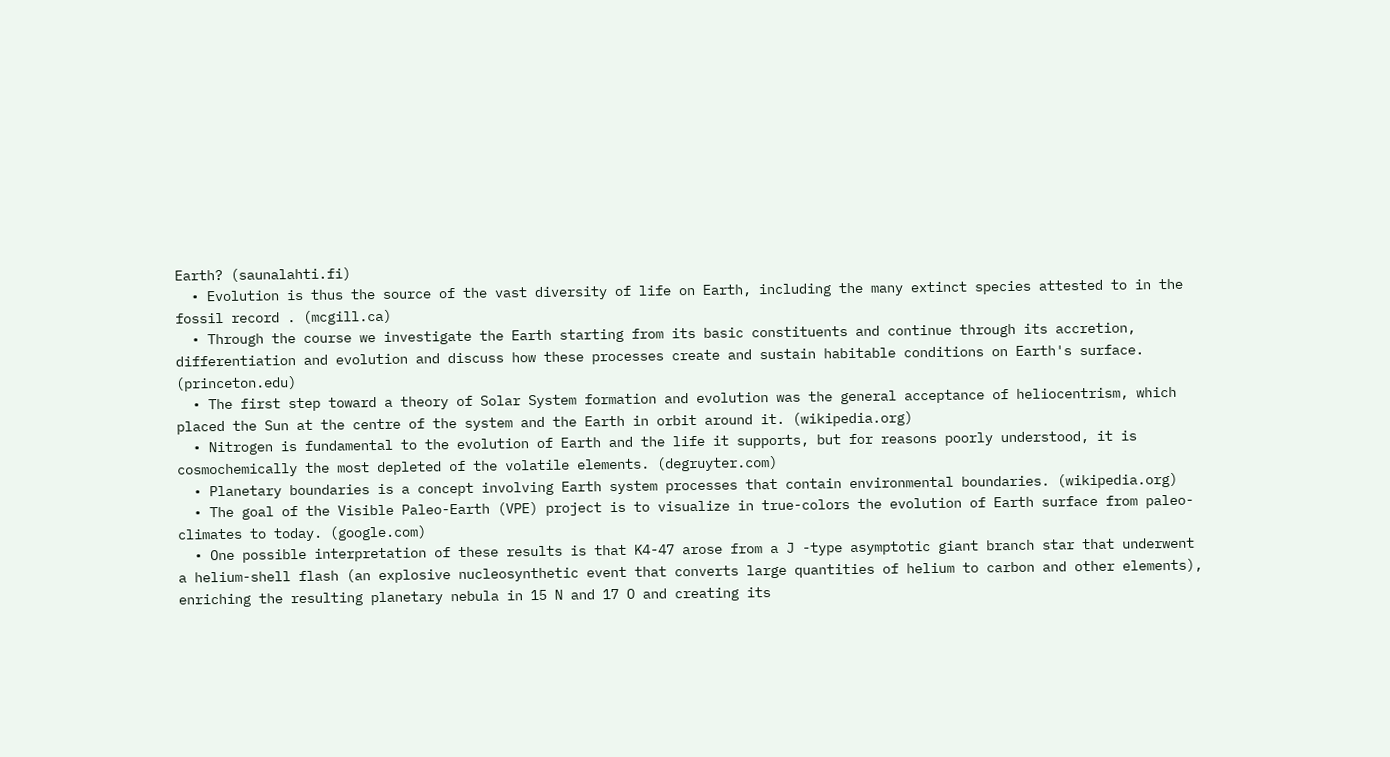Earth? (saunalahti.fi)
  • Evolution is thus the source of the vast diversity of life on Earth, including the many extinct species attested to in the fossil record . (mcgill.ca)
  • Through the course we investigate the Earth starting from its basic constituents and continue through its accretion, differentiation and evolution and discuss how these processes create and sustain habitable conditions on Earth's surface. (princeton.edu)
  • The first step toward a theory of Solar System formation and evolution was the general acceptance of heliocentrism, which placed the Sun at the centre of the system and the Earth in orbit around it. (wikipedia.org)
  • Nitrogen is fundamental to the evolution of Earth and the life it supports, but for reasons poorly understood, it is cosmochemically the most depleted of the volatile elements. (degruyter.com)
  • Planetary boundaries is a concept involving Earth system processes that contain environmental boundaries. (wikipedia.org)
  • The goal of the Visible Paleo-Earth (VPE) project is to visualize in true-colors the evolution of Earth surface from paleo-climates to today. (google.com)
  • One possible interpretation of these results is that K4-47 arose from a J -type asymptotic giant branch star that underwent a helium-shell flash (an explosive nucleosynthetic event that converts large quantities of helium to carbon and other elements), enriching the resulting planetary nebula in 15 N and 17 O and creating its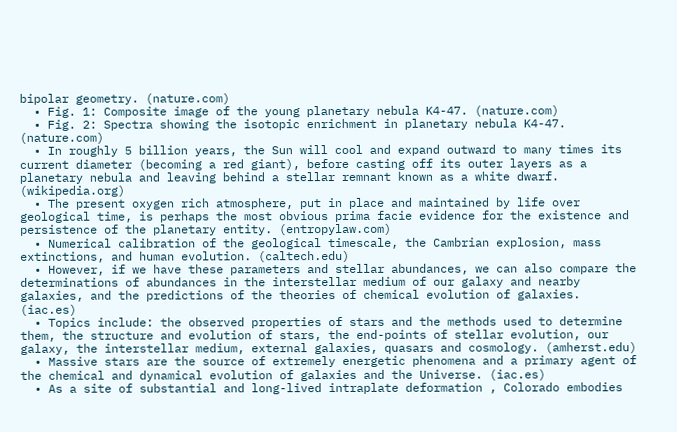bipolar geometry. (nature.com)
  • Fig. 1: Composite image of the young planetary nebula K4-47. (nature.com)
  • Fig. 2: Spectra showing the isotopic enrichment in planetary nebula K4-47. (nature.com)
  • In roughly 5 billion years, the Sun will cool and expand outward to many times its current diameter (becoming a red giant), before casting off its outer layers as a planetary nebula and leaving behind a stellar remnant known as a white dwarf. (wikipedia.org)
  • The present oxygen rich atmosphere, put in place and maintained by life over geological time, is perhaps the most obvious prima facie evidence for the existence and persistence of the planetary entity. (entropylaw.com)
  • Numerical calibration of the geological timescale, the Cambrian explosion, mass extinctions, and human evolution. (caltech.edu)
  • However, if we have these parameters and stellar abundances, we can also compare the determinations of abundances in the interstellar medium of our galaxy and nearby galaxies, and the predictions of the theories of chemical evolution of galaxies. (iac.es)
  • Topics include: the observed properties of stars and the methods used to determine them, the structure and evolution of stars, the end-points of stellar evolution, our galaxy, the interstellar medium, external galaxies, quasars and cosmology. (amherst.edu)
  • Massive stars are the source of extremely energetic phenomena and a primary agent of the chemical and dynamical evolution of galaxies and the Universe. (iac.es)
  • As a site of substantial and long-lived intraplate deformation , Colorado embodies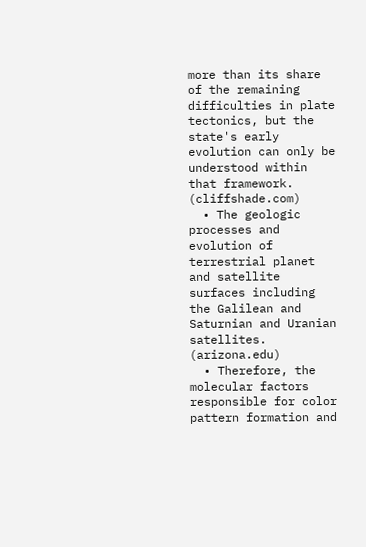more than its share of the remaining difficulties in plate tectonics, but the state's early evolution can only be understood within that framework. (cliffshade.com)
  • The geologic processes and evolution of terrestrial planet and satellite surfaces including the Galilean and Saturnian and Uranian satellites. (arizona.edu)
  • Therefore, the molecular factors responsible for color pattern formation and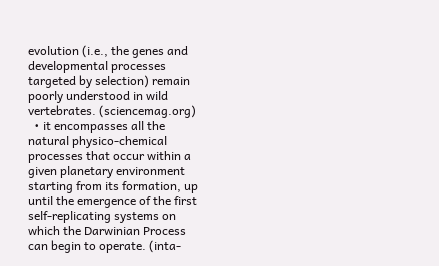evolution (i.e., the genes and developmental processes targeted by selection) remain poorly understood in wild vertebrates. (sciencemag.org)
  • it encompasses all the natural physico-chemical processes that occur within a given planetary environment starting from its formation, up until the emergence of the first self-replicating systems on which the Darwinian Process can begin to operate. (inta-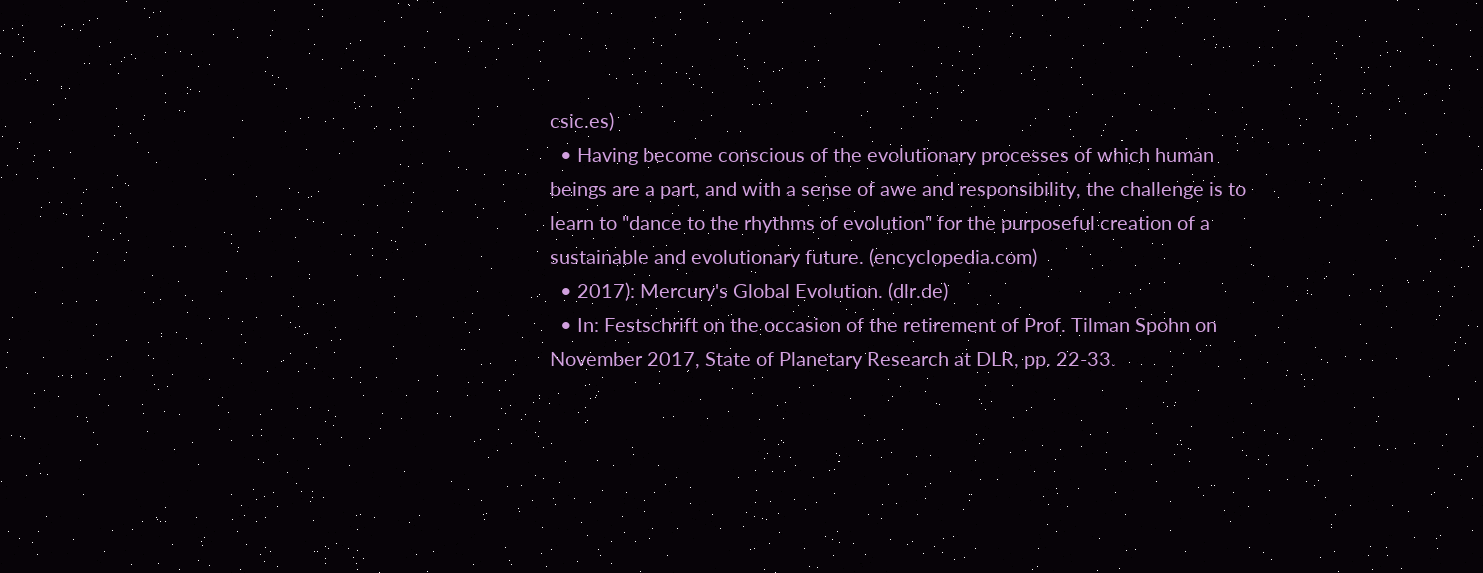csic.es)
  • Having become conscious of the evolutionary processes of which human beings are a part, and with a sense of awe and responsibility, the challenge is to learn to "dance to the rhythms of evolution" for the purposeful creation of a sustainable and evolutionary future. (encyclopedia.com)
  • 2017): Mercury's Global Evolution. (dlr.de)
  • In: Festschrift on the occasion of the retirement of Prof. Tilman Spohn on November 2017, State of Planetary Research at DLR, pp. 22-33.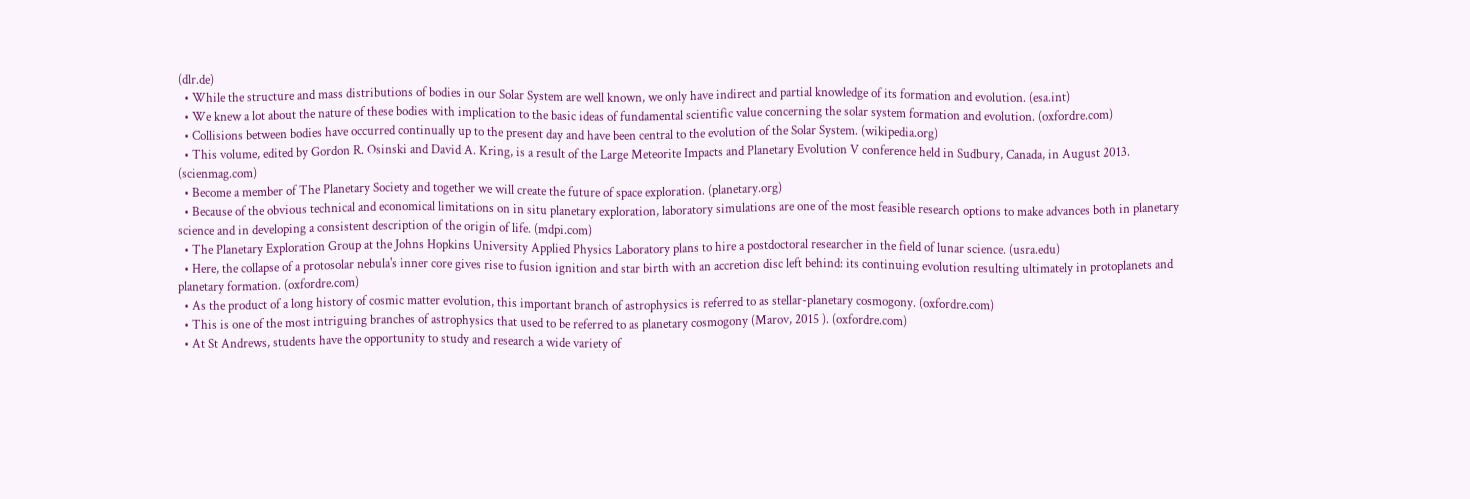(dlr.de)
  • While the structure and mass distributions of bodies in our Solar System are well known, we only have indirect and partial knowledge of its formation and evolution. (esa.int)
  • We knew a lot about the nature of these bodies with implication to the basic ideas of fundamental scientific value concerning the solar system formation and evolution. (oxfordre.com)
  • Collisions between bodies have occurred continually up to the present day and have been central to the evolution of the Solar System. (wikipedia.org)
  • This volume, edited by Gordon R. Osinski and David A. Kring, is a result of the Large Meteorite Impacts and Planetary Evolution V conference held in Sudbury, Canada, in August 2013. (scienmag.com)
  • Become a member of The Planetary Society and together we will create the future of space exploration. (planetary.org)
  • Because of the obvious technical and economical limitations on in situ planetary exploration, laboratory simulations are one of the most feasible research options to make advances both in planetary science and in developing a consistent description of the origin of life. (mdpi.com)
  • The Planetary Exploration Group at the Johns Hopkins University Applied Physics Laboratory plans to hire a postdoctoral researcher in the field of lunar science. (usra.edu)
  • Here, the collapse of a protosolar nebula's inner core gives rise to fusion ignition and star birth with an accretion disc left behind: its continuing evolution resulting ultimately in protoplanets and planetary formation. (oxfordre.com)
  • As the product of a long history of cosmic matter evolution, this important branch of astrophysics is referred to as stellar-planetary cosmogony. (oxfordre.com)
  • This is one of the most intriguing branches of astrophysics that used to be referred to as planetary cosmogony (Marov, 2015 ). (oxfordre.com)
  • At St Andrews, students have the opportunity to study and research a wide variety of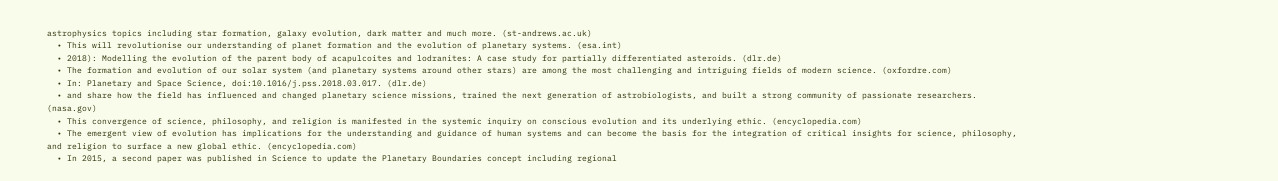astrophysics topics including star formation, galaxy evolution, dark matter and much more. (st-andrews.ac.uk)
  • This will revolutionise our understanding of planet formation and the evolution of planetary systems. (esa.int)
  • 2018): Modelling the evolution of the parent body of acapulcoites and lodranites: A case study for partially differentiated asteroids. (dlr.de)
  • The formation and evolution of our solar system (and planetary systems around other stars) are among the most challenging and intriguing fields of modern science. (oxfordre.com)
  • In: Planetary and Space Science, doi:10.1016/j.pss.2018.03.017. (dlr.de)
  • and share how the field has influenced and changed planetary science missions, trained the next generation of astrobiologists, and built a strong community of passionate researchers. (nasa.gov)
  • This convergence of science, philosophy, and religion is manifested in the systemic inquiry on conscious evolution and its underlying ethic. (encyclopedia.com)
  • The emergent view of evolution has implications for the understanding and guidance of human systems and can become the basis for the integration of critical insights for science, philosophy, and religion to surface a new global ethic. (encyclopedia.com)
  • In 2015, a second paper was published in Science to update the Planetary Boundaries concept including regional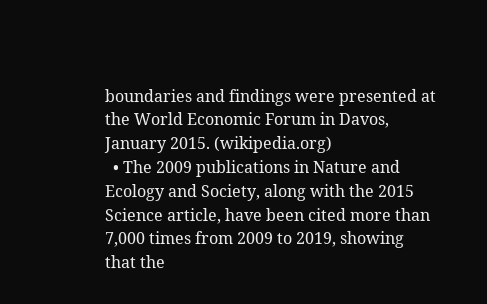boundaries and findings were presented at the World Economic Forum in Davos, January 2015. (wikipedia.org)
  • The 2009 publications in Nature and Ecology and Society, along with the 2015 Science article, have been cited more than 7,000 times from 2009 to 2019, showing that the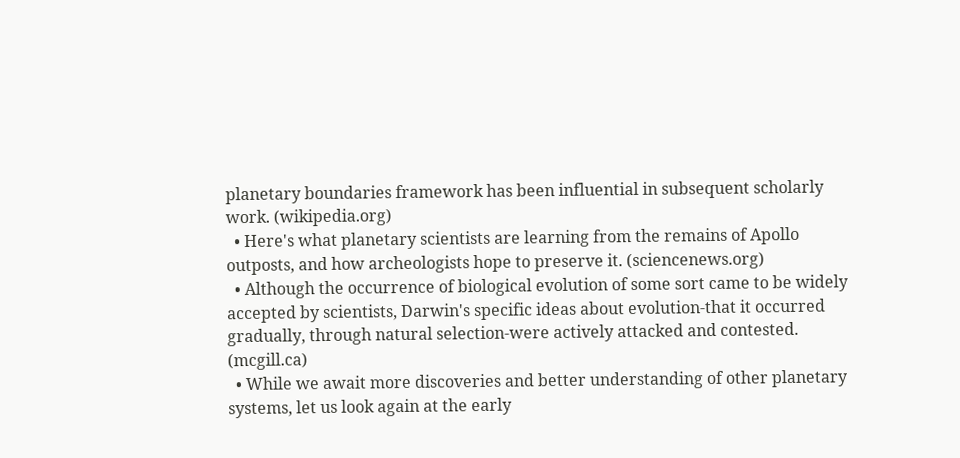planetary boundaries framework has been influential in subsequent scholarly work. (wikipedia.org)
  • Here's what planetary scientists are learning from the remains of Apollo outposts, and how archeologists hope to preserve it. (sciencenews.org)
  • Although the occurrence of biological evolution of some sort came to be widely accepted by scientists, Darwin's specific ideas about evolution-that it occurred gradually, through natural selection-were actively attacked and contested. (mcgill.ca)
  • While we await more discoveries and better understanding of other planetary systems, let us look again at the early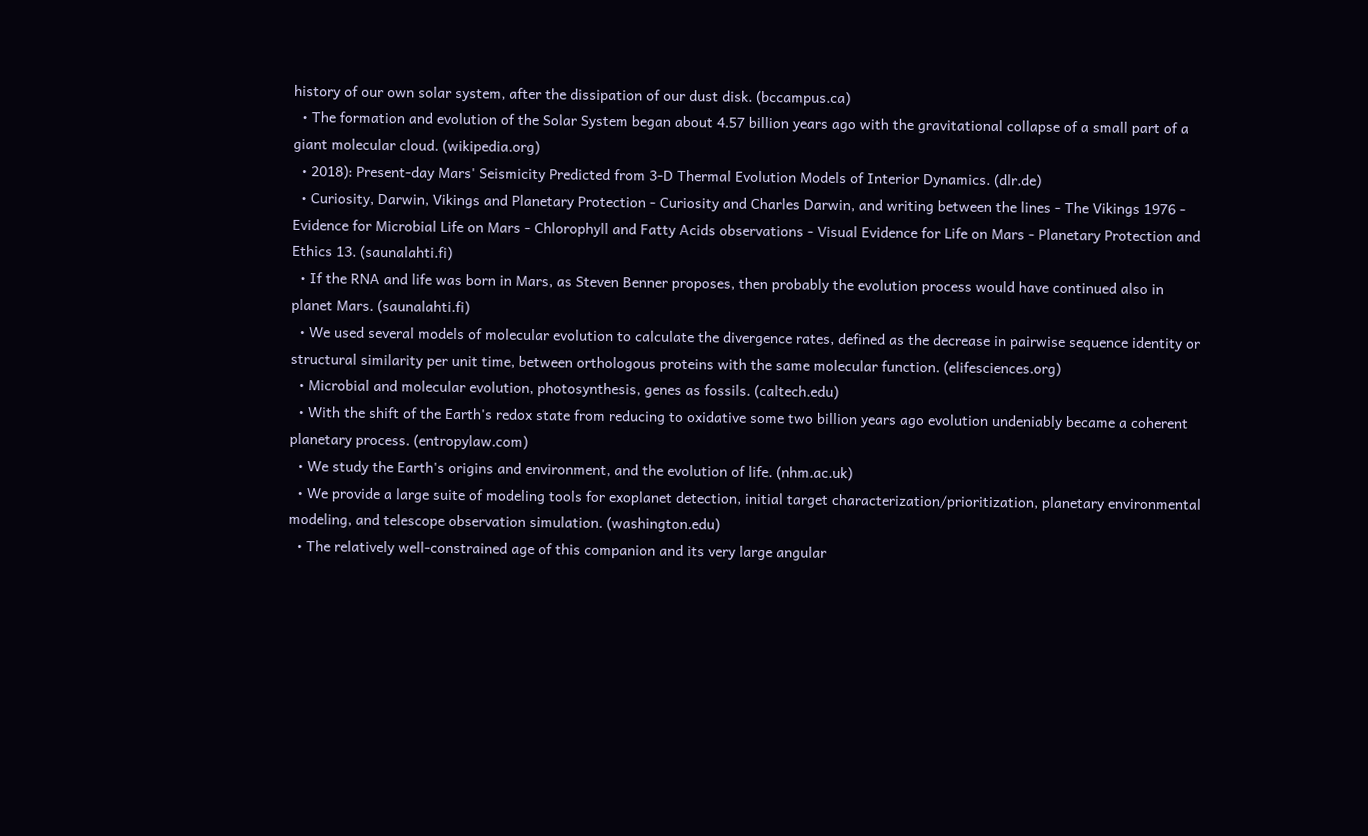history of our own solar system, after the dissipation of our dust disk. (bccampus.ca)
  • The formation and evolution of the Solar System began about 4.57 billion years ago with the gravitational collapse of a small part of a giant molecular cloud. (wikipedia.org)
  • 2018): Present-day Mars' Seismicity Predicted from 3-D Thermal Evolution Models of Interior Dynamics. (dlr.de)
  • Curiosity, Darwin, Vikings and Planetary Protection - Curiosity and Charles Darwin, and writing between the lines - The Vikings 1976 - Evidence for Microbial Life on Mars - Chlorophyll and Fatty Acids observations - Visual Evidence for Life on Mars - Planetary Protection and Ethics 13. (saunalahti.fi)
  • If the RNA and life was born in Mars, as Steven Benner proposes, then probably the evolution process would have continued also in planet Mars. (saunalahti.fi)
  • We used several models of molecular evolution to calculate the divergence rates, defined as the decrease in pairwise sequence identity or structural similarity per unit time, between orthologous proteins with the same molecular function. (elifesciences.org)
  • Microbial and molecular evolution, photosynthesis, genes as fossils. (caltech.edu)
  • With the shift of the Earth's redox state from reducing to oxidative some two billion years ago evolution undeniably became a coherent planetary process. (entropylaw.com)
  • We study the Earth's origins and environment, and the evolution of life. (nhm.ac.uk)
  • We provide a large suite of modeling tools for exoplanet detection, initial target characterization/prioritization, planetary environmental modeling, and telescope observation simulation. (washington.edu)
  • The relatively well-constrained age of this companion and its very large angular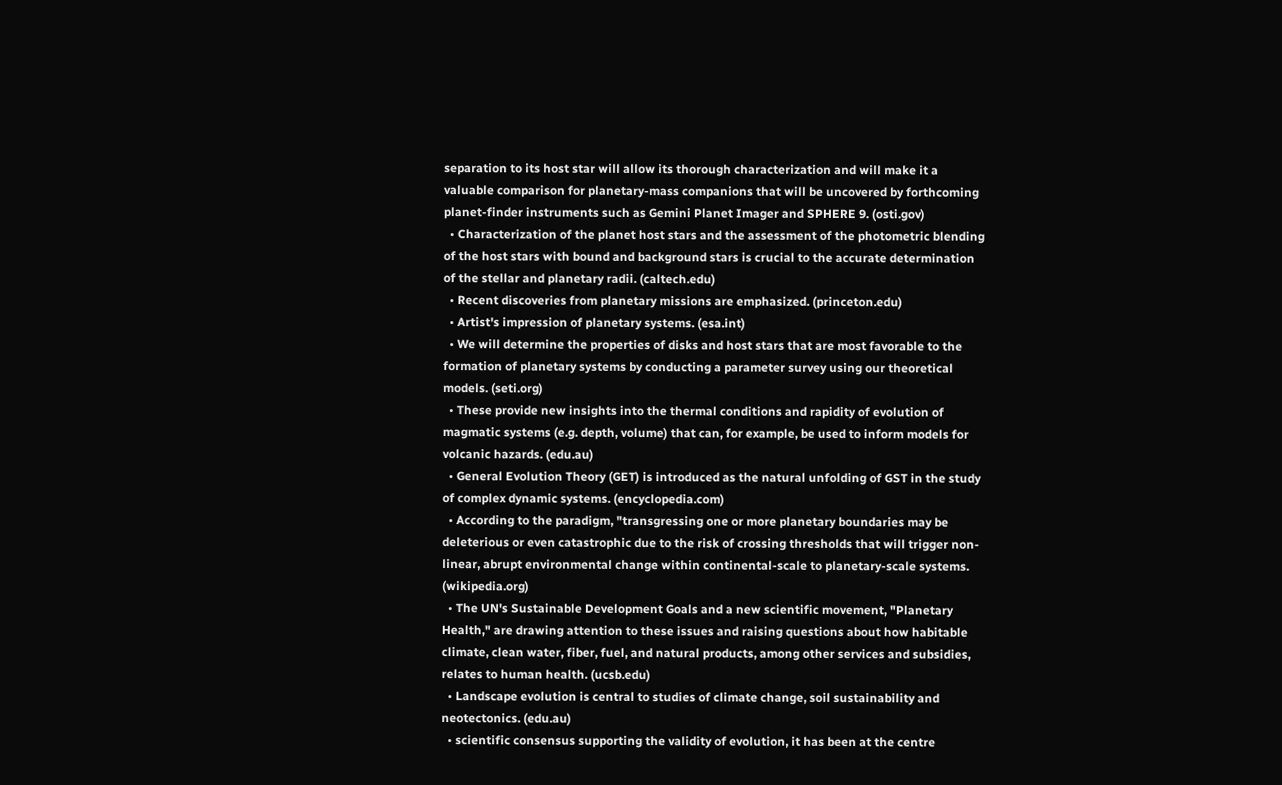separation to its host star will allow its thorough characterization and will make it a valuable comparison for planetary-mass companions that will be uncovered by forthcoming planet-finder instruments such as Gemini Planet Imager and SPHERE 9. (osti.gov)
  • Characterization of the planet host stars and the assessment of the photometric blending of the host stars with bound and background stars is crucial to the accurate determination of the stellar and planetary radii. (caltech.edu)
  • Recent discoveries from planetary missions are emphasized. (princeton.edu)
  • Artist's impression of planetary systems. (esa.int)
  • We will determine the properties of disks and host stars that are most favorable to the formation of planetary systems by conducting a parameter survey using our theoretical models. (seti.org)
  • These provide new insights into the thermal conditions and rapidity of evolution of magmatic systems (e.g. depth, volume) that can, for example, be used to inform models for volcanic hazards. (edu.au)
  • General Evolution Theory (GET) is introduced as the natural unfolding of GST in the study of complex dynamic systems. (encyclopedia.com)
  • According to the paradigm, "transgressing one or more planetary boundaries may be deleterious or even catastrophic due to the risk of crossing thresholds that will trigger non-linear, abrupt environmental change within continental-scale to planetary-scale systems. (wikipedia.org)
  • The UN's Sustainable Development Goals and a new scientific movement, "Planetary Health," are drawing attention to these issues and raising questions about how habitable climate, clean water, fiber, fuel, and natural products, among other services and subsidies, relates to human health. (ucsb.edu)
  • Landscape evolution is central to studies of climate change, soil sustainability and neotectonics. (edu.au)
  • scientific consensus supporting the validity of evolution, it has been at the centre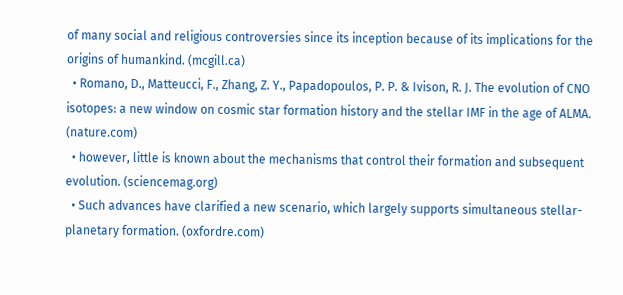of many social and religious controversies since its inception because of its implications for the origins of humankind. (mcgill.ca)
  • Romano, D., Matteucci, F., Zhang, Z. Y., Papadopoulos, P. P. & Ivison, R. J. The evolution of CNO isotopes: a new window on cosmic star formation history and the stellar IMF in the age of ALMA. (nature.com)
  • however, little is known about the mechanisms that control their formation and subsequent evolution. (sciencemag.org)
  • Such advances have clarified a new scenario, which largely supports simultaneous stellar-planetary formation. (oxfordre.com)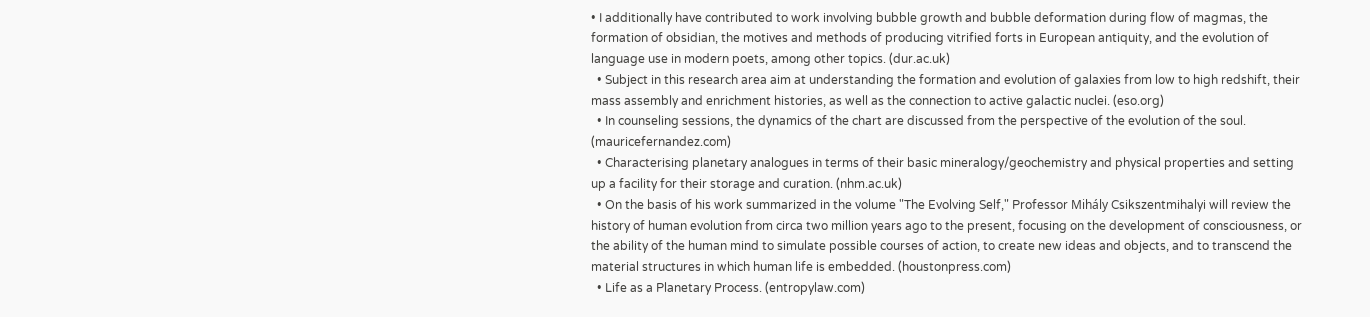• I additionally have contributed to work involving bubble growth and bubble deformation during flow of magmas, the formation of obsidian, the motives and methods of producing vitrified forts in European antiquity, and the evolution of language use in modern poets, among other topics. (dur.ac.uk)
  • Subject in this research area aim at understanding the formation and evolution of galaxies from low to high redshift, their mass assembly and enrichment histories, as well as the connection to active galactic nuclei. (eso.org)
  • In counseling sessions, the dynamics of the chart are discussed from the perspective of the evolution of the soul. (mauricefernandez.com)
  • Characterising planetary analogues in terms of their basic mineralogy/geochemistry and physical properties and setting up a facility for their storage and curation. (nhm.ac.uk)
  • On the basis of his work summarized in the volume "The Evolving Self," Professor Mihály Csikszentmihalyi will review the history of human evolution from circa two million years ago to the present, focusing on the development of consciousness, or the ability of the human mind to simulate possible courses of action, to create new ideas and objects, and to transcend the material structures in which human life is embedded. (houstonpress.com)
  • Life as a Planetary Process. (entropylaw.com)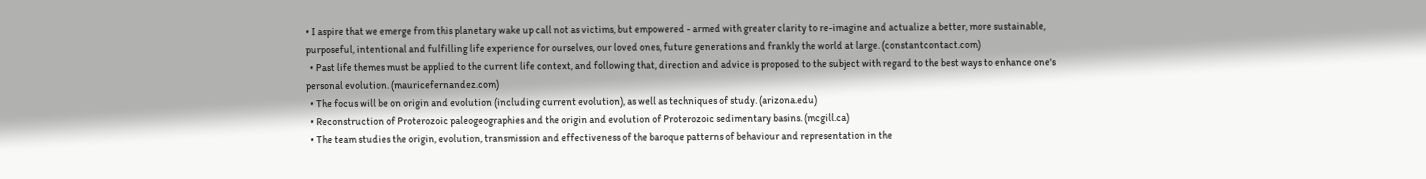• I aspire that we emerge from this planetary wake up call not as victims, but empowered - armed with greater clarity to re-imagine and actualize a better, more sustainable, purposeful, intentional and fulfilling life experience for ourselves, our loved ones, future generations and frankly the world at large. (constantcontact.com)
  • Past life themes must be applied to the current life context, and following that, direction and advice is proposed to the subject with regard to the best ways to enhance one's personal evolution. (mauricefernandez.com)
  • The focus will be on origin and evolution (including current evolution), as well as techniques of study. (arizona.edu)
  • Reconstruction of Proterozoic paleogeographies and the origin and evolution of Proterozoic sedimentary basins. (mcgill.ca)
  • The team studies the origin, evolution, transmission and effectiveness of the baroque patterns of behaviour and representation in the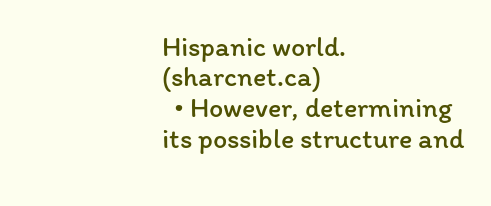Hispanic world. (sharcnet.ca)
  • However, determining its possible structure and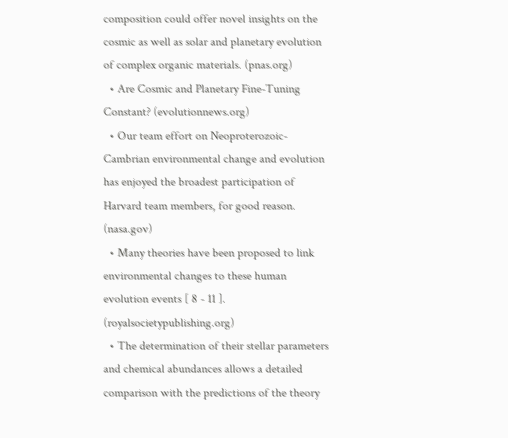composition could offer novel insights on the cosmic as well as solar and planetary evolution of complex organic materials. (pnas.org)
  • Are Cosmic and Planetary Fine-Tuning Constant? (evolutionnews.org)
  • Our team effort on Neoproterozoic-Cambrian environmental change and evolution has enjoyed the broadest participation of Harvard team members, for good reason. (nasa.gov)
  • Many theories have been proposed to link environmental changes to these human evolution events [ 8 - 11 ]. (royalsocietypublishing.org)
  • The determination of their stellar parameters and chemical abundances allows a detailed comparison with the predictions of the theory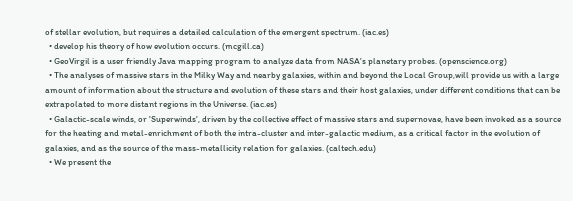of stellar evolution, but requires a detailed calculation of the emergent spectrum. (iac.es)
  • develop his theory of how evolution occurs. (mcgill.ca)
  • GeoVirgil is a user friendly Java mapping program to analyze data from NASA's planetary probes. (openscience.org)
  • The analyses of massive stars in the Milky Way and nearby galaxies, within and beyond the Local Group,will provide us with a large amount of information about the structure and evolution of these stars and their host galaxies, under different conditions that can be extrapolated to more distant regions in the Universe. (iac.es)
  • Galactic-scale winds, or 'Superwinds', driven by the collective effect of massive stars and supernovae, have been invoked as a source for the heating and metal-enrichment of both the intra-cluster and inter-galactic medium, as a critical factor in the evolution of galaxies, and as the source of the mass-metallicity relation for galaxies. (caltech.edu)
  • We present the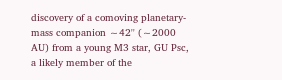discovery of a comoving planetary-mass companion ∼42'' (∼2000 AU) from a young M3 star, GU Psc, a likely member of the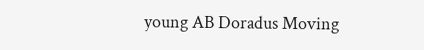young AB Doradus Moving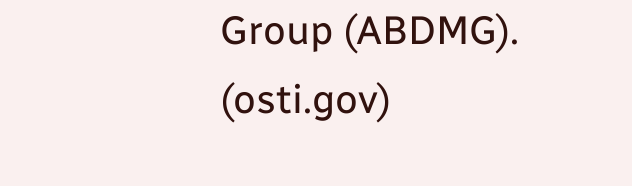Group (ABDMG). (osti.gov)